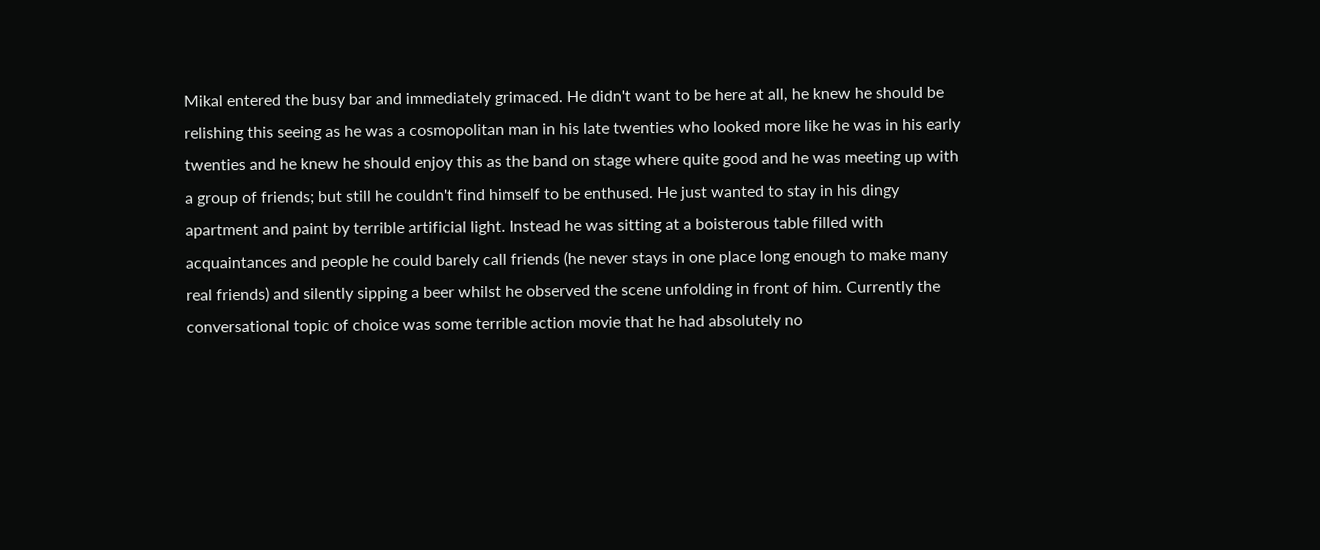Mikal entered the busy bar and immediately grimaced. He didn't want to be here at all, he knew he should be relishing this seeing as he was a cosmopolitan man in his late twenties who looked more like he was in his early twenties and he knew he should enjoy this as the band on stage where quite good and he was meeting up with a group of friends; but still he couldn't find himself to be enthused. He just wanted to stay in his dingy apartment and paint by terrible artificial light. Instead he was sitting at a boisterous table filled with acquaintances and people he could barely call friends (he never stays in one place long enough to make many real friends) and silently sipping a beer whilst he observed the scene unfolding in front of him. Currently the conversational topic of choice was some terrible action movie that he had absolutely no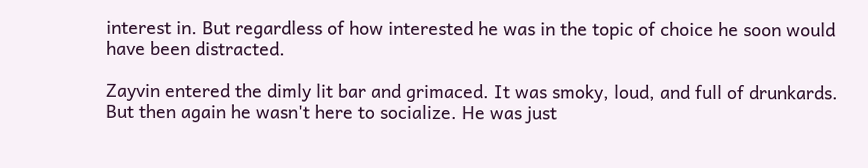interest in. But regardless of how interested he was in the topic of choice he soon would have been distracted.

Zayvin entered the dimly lit bar and grimaced. It was smoky, loud, and full of drunkards. But then again he wasn't here to socialize. He was just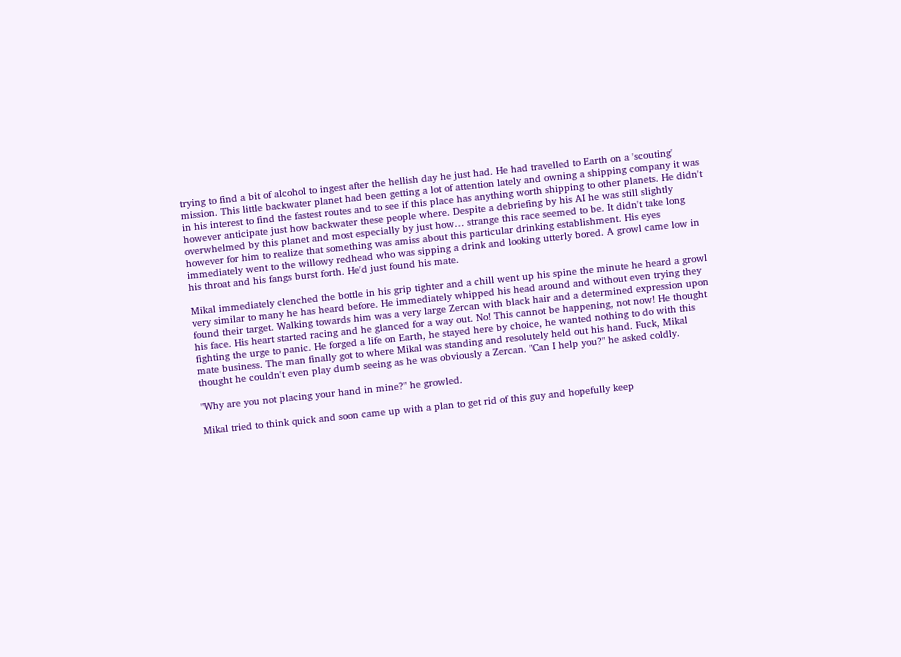trying to find a bit of alcohol to ingest after the hellish day he just had. He had travelled to Earth on a 'scouting' mission. This little backwater planet had been getting a lot of attention lately and owning a shipping company it was in his interest to find the fastest routes and to see if this place has anything worth shipping to other planets. He didn't however anticipate just how backwater these people where. Despite a debriefing by his AI he was still slightly overwhelmed by this planet and most especially by just how… strange this race seemed to be. It didn't take long however for him to realize that something was amiss about this particular drinking establishment. His eyes immediately went to the willowy redhead who was sipping a drink and looking utterly bored. A growl came low in his throat and his fangs burst forth. He'd just found his mate.

Mikal immediately clenched the bottle in his grip tighter and a chill went up his spine the minute he heard a growl very similar to many he has heard before. He immediately whipped his head around and without even trying they found their target. Walking towards him was a very large Zercan with black hair and a determined expression upon his face. His heart started racing and he glanced for a way out. No! This cannot be happening, not now! He thought fighting the urge to panic. He forged a life on Earth, he stayed here by choice, he wanted nothing to do with this mate business. The man finally got to where Mikal was standing and resolutely held out his hand. Fuck, Mikal thought he couldn't even play dumb seeing as he was obviously a Zercan. "Can I help you?" he asked coldly.

"Why are you not placing your hand in mine?" he growled.

Mikal tried to think quick and soon came up with a plan to get rid of this guy and hopefully keep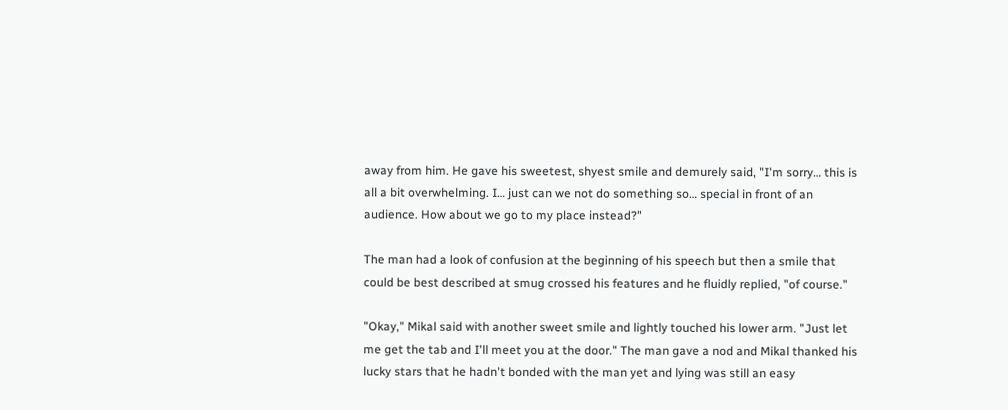away from him. He gave his sweetest, shyest smile and demurely said, "I'm sorry… this is all a bit overwhelming. I… just can we not do something so… special in front of an audience. How about we go to my place instead?"

The man had a look of confusion at the beginning of his speech but then a smile that could be best described at smug crossed his features and he fluidly replied, "of course."

"Okay," Mikal said with another sweet smile and lightly touched his lower arm. "Just let me get the tab and I'll meet you at the door." The man gave a nod and Mikal thanked his lucky stars that he hadn't bonded with the man yet and lying was still an easy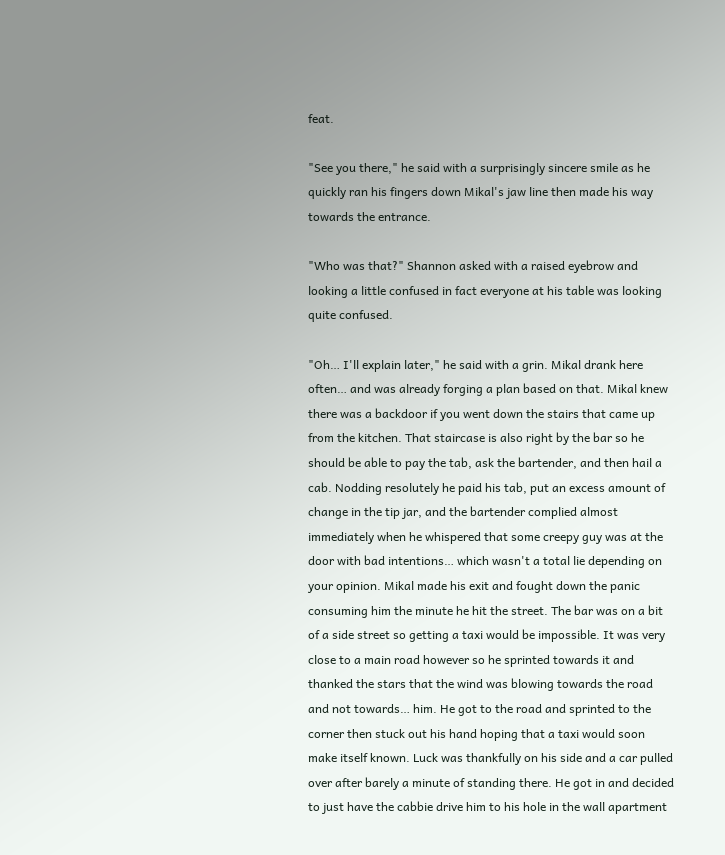feat.

"See you there," he said with a surprisingly sincere smile as he quickly ran his fingers down Mikal's jaw line then made his way towards the entrance.

"Who was that?" Shannon asked with a raised eyebrow and looking a little confused in fact everyone at his table was looking quite confused.

"Oh… I'll explain later," he said with a grin. Mikal drank here often… and was already forging a plan based on that. Mikal knew there was a backdoor if you went down the stairs that came up from the kitchen. That staircase is also right by the bar so he should be able to pay the tab, ask the bartender, and then hail a cab. Nodding resolutely he paid his tab, put an excess amount of change in the tip jar, and the bartender complied almost immediately when he whispered that some creepy guy was at the door with bad intentions… which wasn't a total lie depending on your opinion. Mikal made his exit and fought down the panic consuming him the minute he hit the street. The bar was on a bit of a side street so getting a taxi would be impossible. It was very close to a main road however so he sprinted towards it and thanked the stars that the wind was blowing towards the road and not towards… him. He got to the road and sprinted to the corner then stuck out his hand hoping that a taxi would soon make itself known. Luck was thankfully on his side and a car pulled over after barely a minute of standing there. He got in and decided to just have the cabbie drive him to his hole in the wall apartment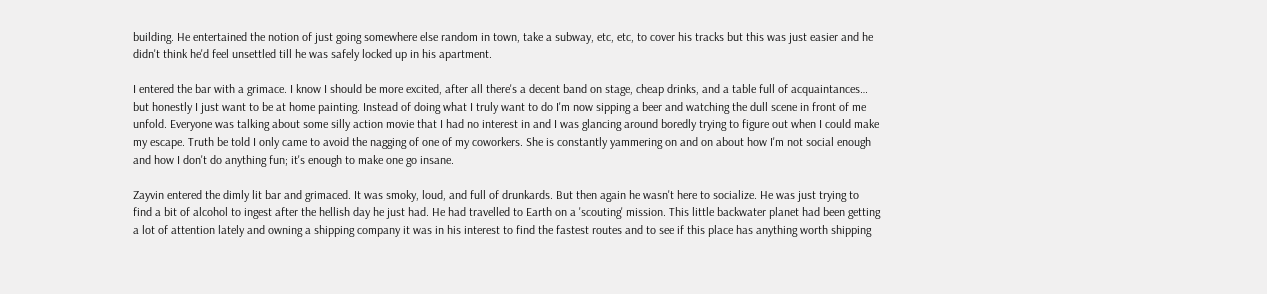building. He entertained the notion of just going somewhere else random in town, take a subway, etc, etc, to cover his tracks but this was just easier and he didn't think he'd feel unsettled till he was safely locked up in his apartment.

I entered the bar with a grimace. I know I should be more excited, after all there's a decent band on stage, cheap drinks, and a table full of acquaintances… but honestly I just want to be at home painting. Instead of doing what I truly want to do I'm now sipping a beer and watching the dull scene in front of me unfold. Everyone was talking about some silly action movie that I had no interest in and I was glancing around boredly trying to figure out when I could make my escape. Truth be told I only came to avoid the nagging of one of my coworkers. She is constantly yammering on and on about how I'm not social enough and how I don't do anything fun; it's enough to make one go insane.

Zayvin entered the dimly lit bar and grimaced. It was smoky, loud, and full of drunkards. But then again he wasn't here to socialize. He was just trying to find a bit of alcohol to ingest after the hellish day he just had. He had travelled to Earth on a 'scouting' mission. This little backwater planet had been getting a lot of attention lately and owning a shipping company it was in his interest to find the fastest routes and to see if this place has anything worth shipping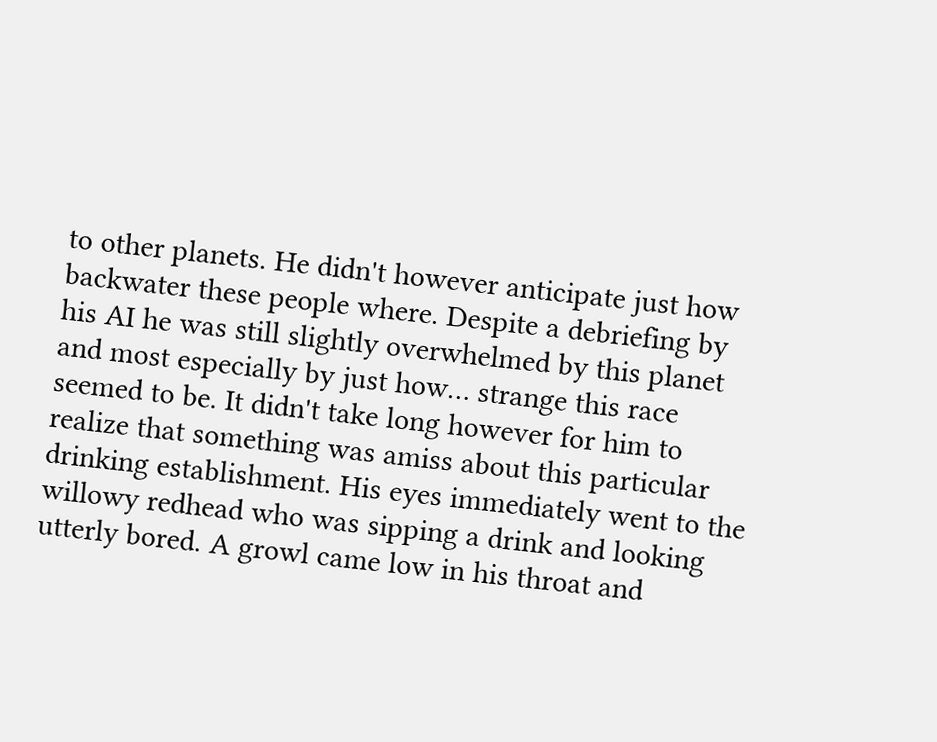to other planets. He didn't however anticipate just how backwater these people where. Despite a debriefing by his AI he was still slightly overwhelmed by this planet and most especially by just how… strange this race seemed to be. It didn't take long however for him to realize that something was amiss about this particular drinking establishment. His eyes immediately went to the willowy redhead who was sipping a drink and looking utterly bored. A growl came low in his throat and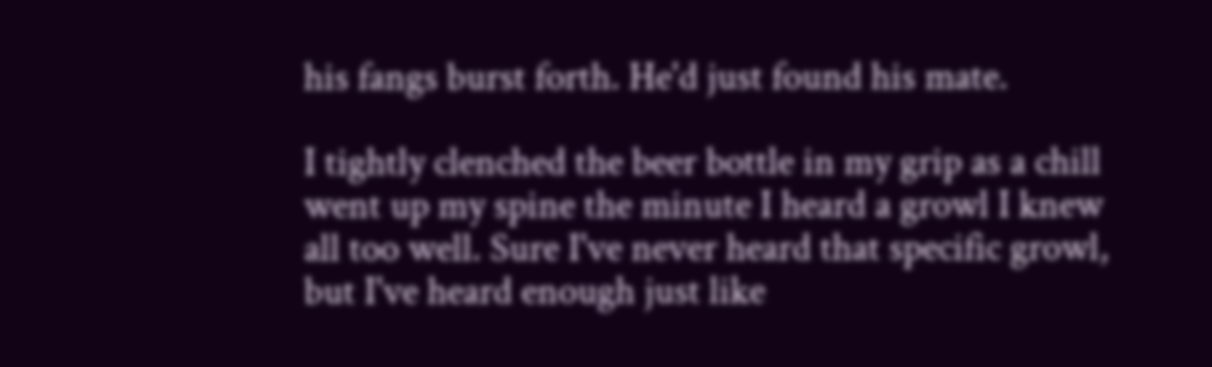his fangs burst forth. He'd just found his mate.

I tightly clenched the beer bottle in my grip as a chill went up my spine the minute I heard a growl I knew all too well. Sure I've never heard that specific growl, but I've heard enough just like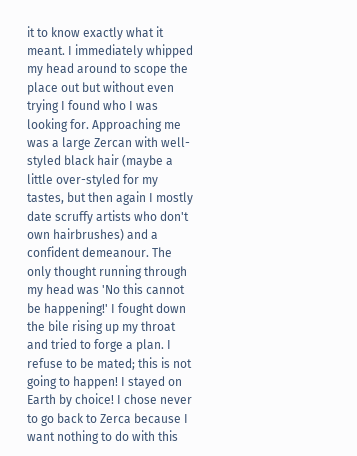it to know exactly what it meant. I immediately whipped my head around to scope the place out but without even trying I found who I was looking for. Approaching me was a large Zercan with well-styled black hair (maybe a little over-styled for my tastes, but then again I mostly date scruffy artists who don't own hairbrushes) and a confident demeanour. The only thought running through my head was 'No this cannot be happening!' I fought down the bile rising up my throat and tried to forge a plan. I refuse to be mated; this is not going to happen! I stayed on Earth by choice! I chose never to go back to Zerca because I want nothing to do with this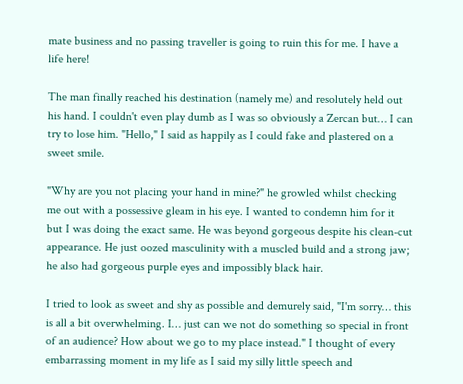mate business and no passing traveller is going to ruin this for me. I have a life here!

The man finally reached his destination (namely me) and resolutely held out his hand. I couldn't even play dumb as I was so obviously a Zercan but… I can try to lose him. "Hello," I said as happily as I could fake and plastered on a sweet smile.

"Why are you not placing your hand in mine?" he growled whilst checking me out with a possessive gleam in his eye. I wanted to condemn him for it but I was doing the exact same. He was beyond gorgeous despite his clean-cut appearance. He just oozed masculinity with a muscled build and a strong jaw; he also had gorgeous purple eyes and impossibly black hair.

I tried to look as sweet and shy as possible and demurely said, "I'm sorry… this is all a bit overwhelming. I… just can we not do something so special in front of an audience? How about we go to my place instead." I thought of every embarrassing moment in my life as I said my silly little speech and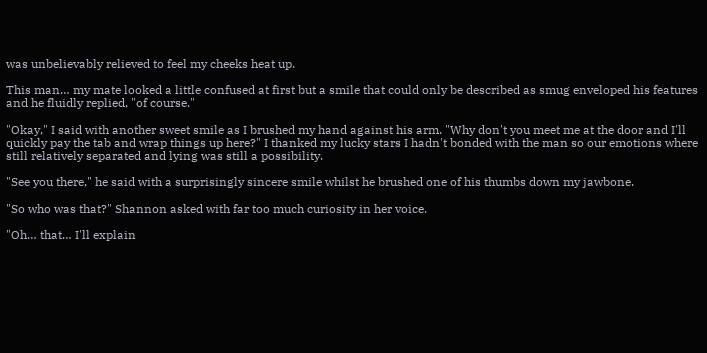was unbelievably relieved to feel my cheeks heat up.

This man… my mate looked a little confused at first but a smile that could only be described as smug enveloped his features and he fluidly replied, "of course."

"Okay," I said with another sweet smile as I brushed my hand against his arm. "Why don't you meet me at the door and I'll quickly pay the tab and wrap things up here?" I thanked my lucky stars I hadn't bonded with the man so our emotions where still relatively separated and lying was still a possibility.

"See you there," he said with a surprisingly sincere smile whilst he brushed one of his thumbs down my jawbone.

"So who was that?" Shannon asked with far too much curiosity in her voice.

"Oh… that… I'll explain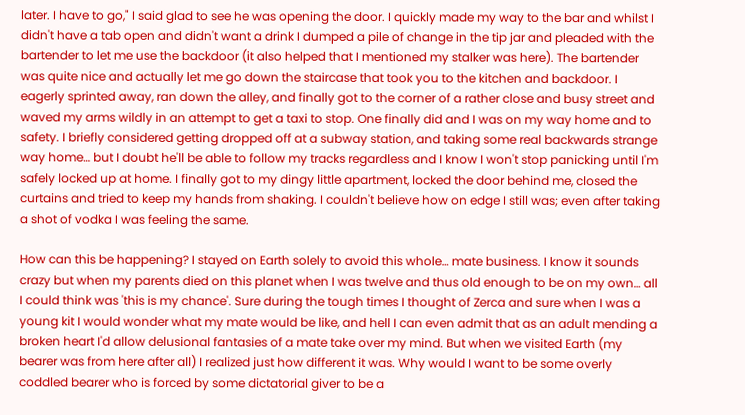later. I have to go," I said glad to see he was opening the door. I quickly made my way to the bar and whilst I didn't have a tab open and didn't want a drink I dumped a pile of change in the tip jar and pleaded with the bartender to let me use the backdoor (it also helped that I mentioned my stalker was here). The bartender was quite nice and actually let me go down the staircase that took you to the kitchen and backdoor. I eagerly sprinted away, ran down the alley, and finally got to the corner of a rather close and busy street and waved my arms wildly in an attempt to get a taxi to stop. One finally did and I was on my way home and to safety. I briefly considered getting dropped off at a subway station, and taking some real backwards strange way home… but I doubt he'll be able to follow my tracks regardless and I know I won't stop panicking until I'm safely locked up at home. I finally got to my dingy little apartment, locked the door behind me, closed the curtains and tried to keep my hands from shaking. I couldn't believe how on edge I still was; even after taking a shot of vodka I was feeling the same.

How can this be happening? I stayed on Earth solely to avoid this whole… mate business. I know it sounds crazy but when my parents died on this planet when I was twelve and thus old enough to be on my own… all I could think was 'this is my chance'. Sure during the tough times I thought of Zerca and sure when I was a young kit I would wonder what my mate would be like, and hell I can even admit that as an adult mending a broken heart I'd allow delusional fantasies of a mate take over my mind. But when we visited Earth (my bearer was from here after all) I realized just how different it was. Why would I want to be some overly coddled bearer who is forced by some dictatorial giver to be a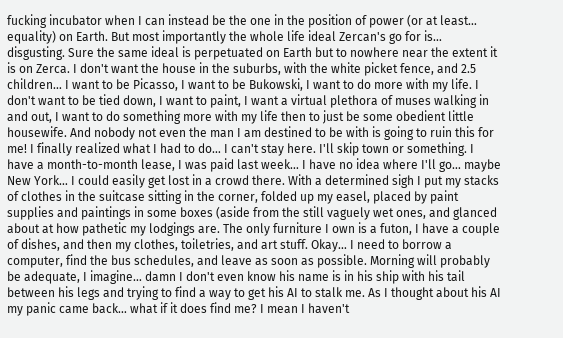fucking incubator when I can instead be the one in the position of power (or at least… equality) on Earth. But most importantly the whole life ideal Zercan's go for is… disgusting. Sure the same ideal is perpetuated on Earth but to nowhere near the extent it is on Zerca. I don't want the house in the suburbs, with the white picket fence, and 2.5 children… I want to be Picasso, I want to be Bukowski, I want to do more with my life. I don't want to be tied down, I want to paint, I want a virtual plethora of muses walking in and out, I want to do something more with my life then to just be some obedient little housewife. And nobody not even the man I am destined to be with is going to ruin this for me! I finally realized what I had to do… I can't stay here. I'll skip town or something. I have a month-to-month lease, I was paid last week… I have no idea where I'll go… maybe New York… I could easily get lost in a crowd there. With a determined sigh I put my stacks of clothes in the suitcase sitting in the corner, folded up my easel, placed by paint supplies and paintings in some boxes (aside from the still vaguely wet ones, and glanced about at how pathetic my lodgings are. The only furniture I own is a futon, I have a couple of dishes, and then my clothes, toiletries, and art stuff. Okay… I need to borrow a computer, find the bus schedules, and leave as soon as possible. Morning will probably be adequate, I imagine… damn I don't even know his name is in his ship with his tail between his legs and trying to find a way to get his AI to stalk me. As I thought about his AI my panic came back… what if it does find me? I mean I haven't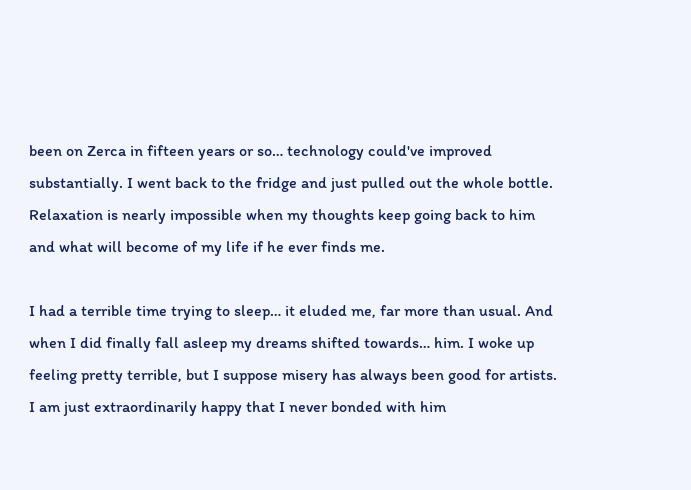been on Zerca in fifteen years or so… technology could've improved substantially. I went back to the fridge and just pulled out the whole bottle. Relaxation is nearly impossible when my thoughts keep going back to him and what will become of my life if he ever finds me.

I had a terrible time trying to sleep… it eluded me, far more than usual. And when I did finally fall asleep my dreams shifted towards… him. I woke up feeling pretty terrible, but I suppose misery has always been good for artists. I am just extraordinarily happy that I never bonded with him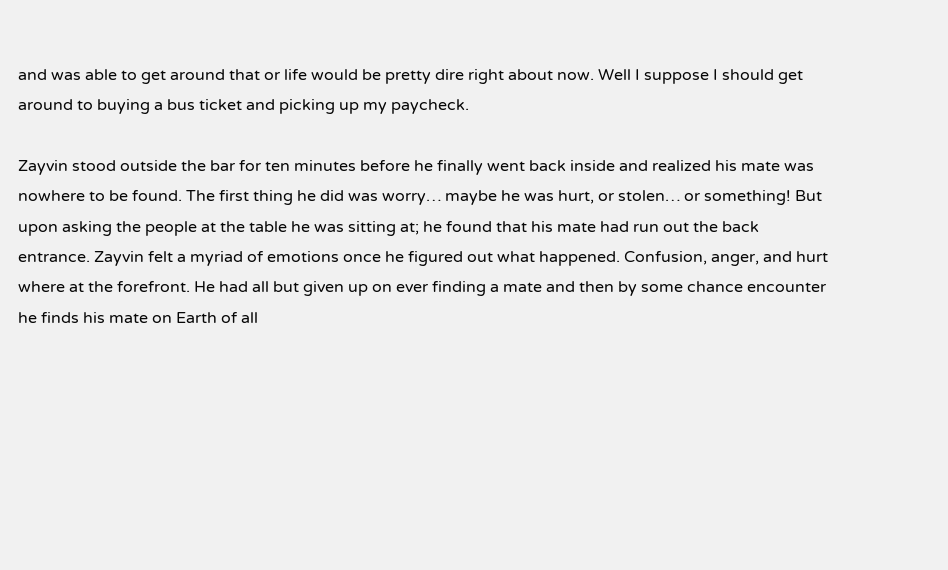and was able to get around that or life would be pretty dire right about now. Well I suppose I should get around to buying a bus ticket and picking up my paycheck.

Zayvin stood outside the bar for ten minutes before he finally went back inside and realized his mate was nowhere to be found. The first thing he did was worry… maybe he was hurt, or stolen… or something! But upon asking the people at the table he was sitting at; he found that his mate had run out the back entrance. Zayvin felt a myriad of emotions once he figured out what happened. Confusion, anger, and hurt where at the forefront. He had all but given up on ever finding a mate and then by some chance encounter he finds his mate on Earth of all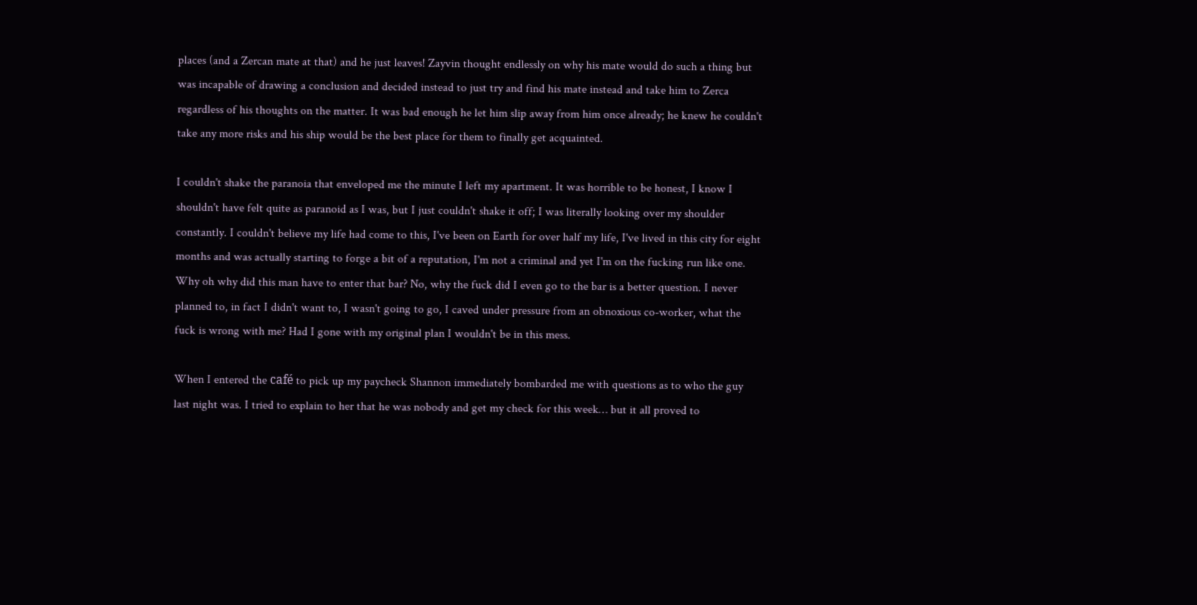places (and a Zercan mate at that) and he just leaves! Zayvin thought endlessly on why his mate would do such a thing but was incapable of drawing a conclusion and decided instead to just try and find his mate instead and take him to Zerca regardless of his thoughts on the matter. It was bad enough he let him slip away from him once already; he knew he couldn't take any more risks and his ship would be the best place for them to finally get acquainted.

I couldn't shake the paranoia that enveloped me the minute I left my apartment. It was horrible to be honest, I know I shouldn't have felt quite as paranoid as I was, but I just couldn't shake it off; I was literally looking over my shoulder constantly. I couldn't believe my life had come to this, I've been on Earth for over half my life, I've lived in this city for eight months and was actually starting to forge a bit of a reputation, I'm not a criminal and yet I'm on the fucking run like one. Why oh why did this man have to enter that bar? No, why the fuck did I even go to the bar is a better question. I never planned to, in fact I didn't want to, I wasn't going to go, I caved under pressure from an obnoxious co-worker, what the fuck is wrong with me? Had I gone with my original plan I wouldn't be in this mess.

When I entered the café to pick up my paycheck Shannon immediately bombarded me with questions as to who the guy last night was. I tried to explain to her that he was nobody and get my check for this week… but it all proved to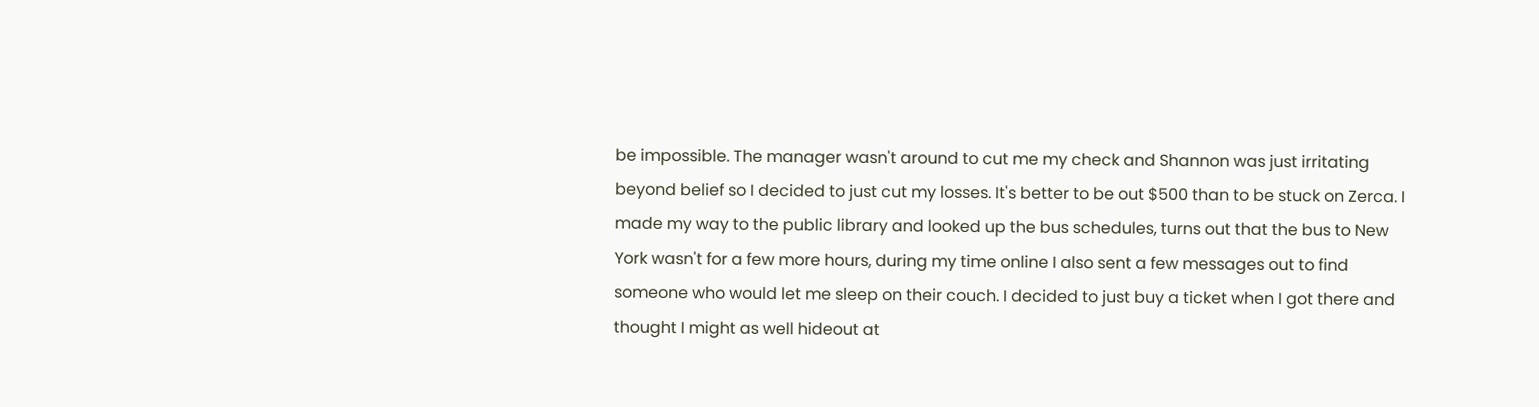be impossible. The manager wasn't around to cut me my check and Shannon was just irritating beyond belief so I decided to just cut my losses. It's better to be out $500 than to be stuck on Zerca. I made my way to the public library and looked up the bus schedules, turns out that the bus to New York wasn't for a few more hours, during my time online I also sent a few messages out to find someone who would let me sleep on their couch. I decided to just buy a ticket when I got there and thought I might as well hideout at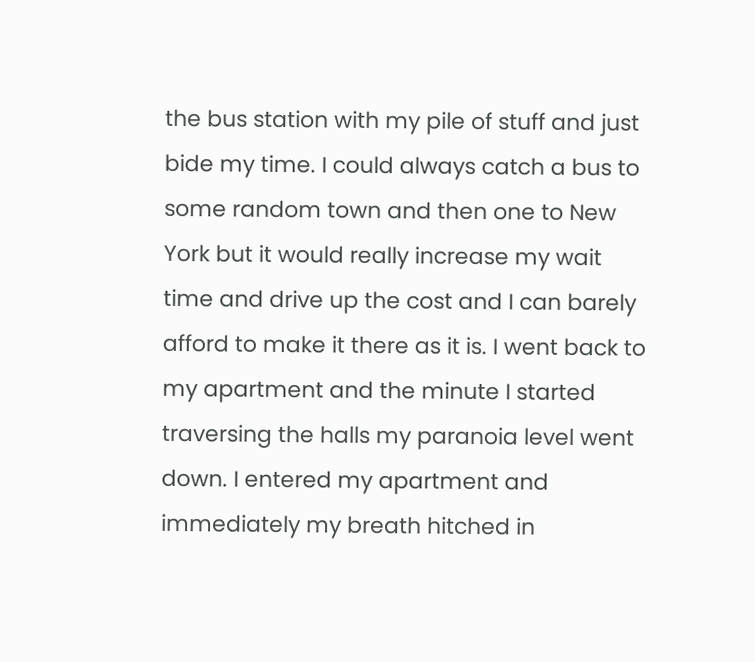the bus station with my pile of stuff and just bide my time. I could always catch a bus to some random town and then one to New York but it would really increase my wait time and drive up the cost and I can barely afford to make it there as it is. I went back to my apartment and the minute I started traversing the halls my paranoia level went down. I entered my apartment and immediately my breath hitched in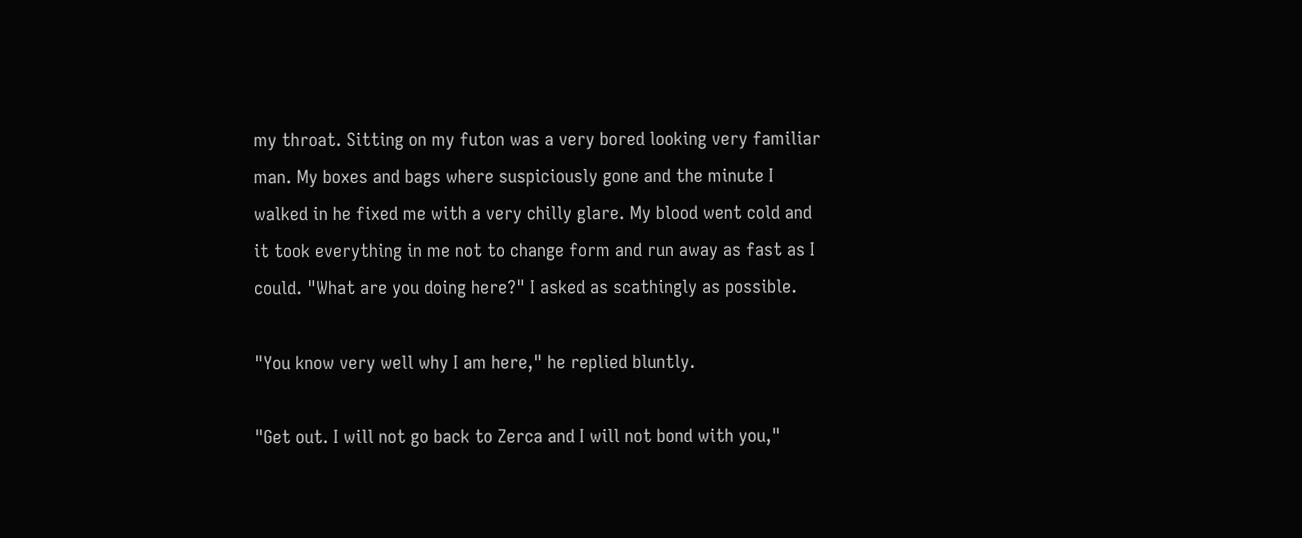my throat. Sitting on my futon was a very bored looking very familiar man. My boxes and bags where suspiciously gone and the minute I walked in he fixed me with a very chilly glare. My blood went cold and it took everything in me not to change form and run away as fast as I could. "What are you doing here?" I asked as scathingly as possible.

"You know very well why I am here," he replied bluntly.

"Get out. I will not go back to Zerca and I will not bond with you,"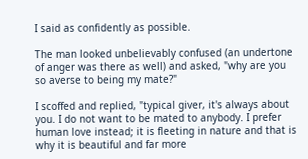I said as confidently as possible.

The man looked unbelievably confused (an undertone of anger was there as well) and asked, "why are you so averse to being my mate?"

I scoffed and replied, "typical giver, it's always about you. I do not want to be mated to anybody. I prefer human love instead; it is fleeting in nature and that is why it is beautiful and far more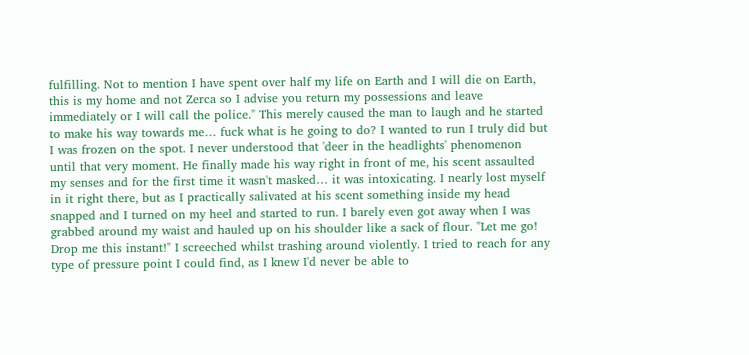fulfilling. Not to mention I have spent over half my life on Earth and I will die on Earth, this is my home and not Zerca so I advise you return my possessions and leave immediately or I will call the police." This merely caused the man to laugh and he started to make his way towards me… fuck what is he going to do? I wanted to run I truly did but I was frozen on the spot. I never understood that 'deer in the headlights' phenomenon until that very moment. He finally made his way right in front of me, his scent assaulted my senses and for the first time it wasn't masked… it was intoxicating. I nearly lost myself in it right there, but as I practically salivated at his scent something inside my head snapped and I turned on my heel and started to run. I barely even got away when I was grabbed around my waist and hauled up on his shoulder like a sack of flour. "Let me go! Drop me this instant!" I screeched whilst trashing around violently. I tried to reach for any type of pressure point I could find, as I knew I'd never be able to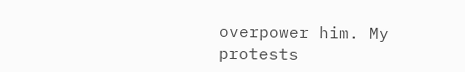overpower him. My protests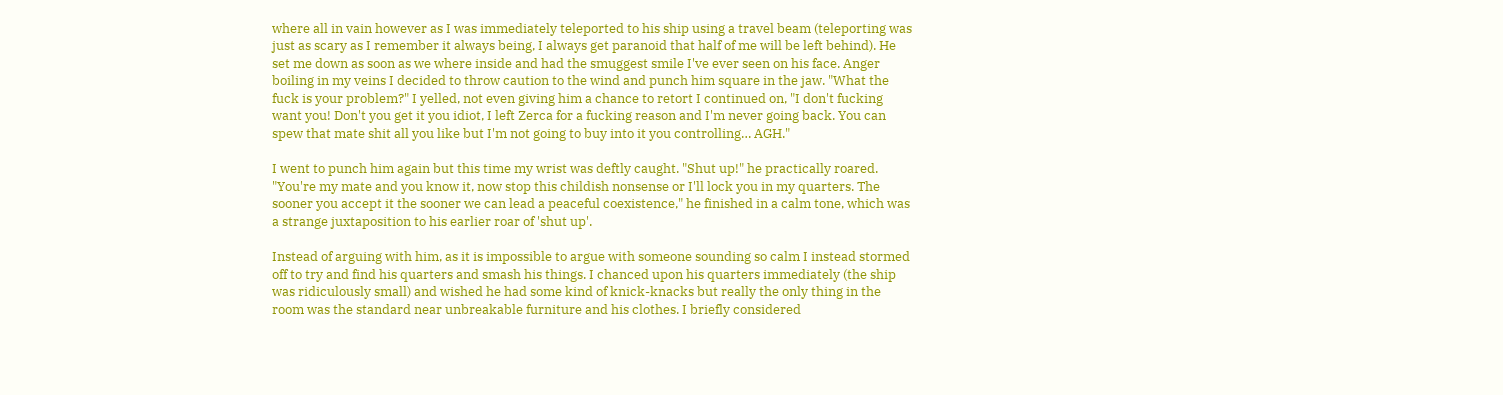where all in vain however as I was immediately teleported to his ship using a travel beam (teleporting was just as scary as I remember it always being, I always get paranoid that half of me will be left behind). He set me down as soon as we where inside and had the smuggest smile I've ever seen on his face. Anger boiling in my veins I decided to throw caution to the wind and punch him square in the jaw. "What the fuck is your problem?" I yelled, not even giving him a chance to retort I continued on, "I don't fucking want you! Don't you get it you idiot, I left Zerca for a fucking reason and I'm never going back. You can spew that mate shit all you like but I'm not going to buy into it you controlling… AGH."

I went to punch him again but this time my wrist was deftly caught. "Shut up!" he practically roared. "You're my mate and you know it, now stop this childish nonsense or I'll lock you in my quarters. The sooner you accept it the sooner we can lead a peaceful coexistence," he finished in a calm tone, which was a strange juxtaposition to his earlier roar of 'shut up'.

Instead of arguing with him, as it is impossible to argue with someone sounding so calm I instead stormed off to try and find his quarters and smash his things. I chanced upon his quarters immediately (the ship was ridiculously small) and wished he had some kind of knick-knacks but really the only thing in the room was the standard near unbreakable furniture and his clothes. I briefly considered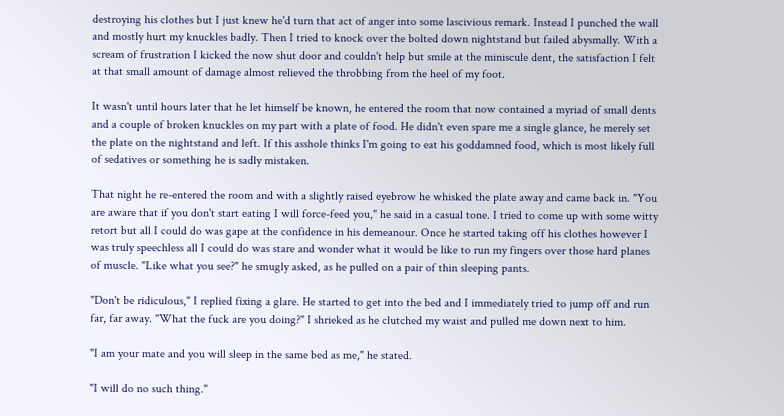destroying his clothes but I just knew he'd turn that act of anger into some lascivious remark. Instead I punched the wall and mostly hurt my knuckles badly. Then I tried to knock over the bolted down nightstand but failed abysmally. With a scream of frustration I kicked the now shut door and couldn't help but smile at the miniscule dent, the satisfaction I felt at that small amount of damage almost relieved the throbbing from the heel of my foot.

It wasn't until hours later that he let himself be known, he entered the room that now contained a myriad of small dents and a couple of broken knuckles on my part with a plate of food. He didn't even spare me a single glance, he merely set the plate on the nightstand and left. If this asshole thinks I'm going to eat his goddamned food, which is most likely full of sedatives or something he is sadly mistaken.

That night he re-entered the room and with a slightly raised eyebrow he whisked the plate away and came back in. "You are aware that if you don't start eating I will force-feed you," he said in a casual tone. I tried to come up with some witty retort but all I could do was gape at the confidence in his demeanour. Once he started taking off his clothes however I was truly speechless all I could do was stare and wonder what it would be like to run my fingers over those hard planes of muscle. "Like what you see?" he smugly asked, as he pulled on a pair of thin sleeping pants.

"Don't be ridiculous," I replied fixing a glare. He started to get into the bed and I immediately tried to jump off and run far, far away. "What the fuck are you doing?" I shrieked as he clutched my waist and pulled me down next to him.

"I am your mate and you will sleep in the same bed as me," he stated.

"I will do no such thing."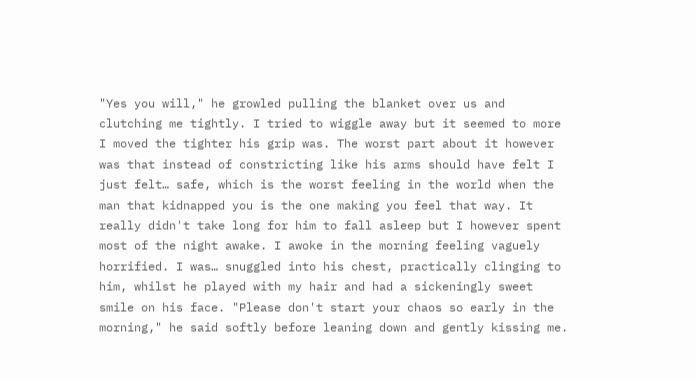"Yes you will," he growled pulling the blanket over us and clutching me tightly. I tried to wiggle away but it seemed to more I moved the tighter his grip was. The worst part about it however was that instead of constricting like his arms should have felt I just felt… safe, which is the worst feeling in the world when the man that kidnapped you is the one making you feel that way. It really didn't take long for him to fall asleep but I however spent most of the night awake. I awoke in the morning feeling vaguely horrified. I was… snuggled into his chest, practically clinging to him, whilst he played with my hair and had a sickeningly sweet smile on his face. "Please don't start your chaos so early in the morning," he said softly before leaning down and gently kissing me.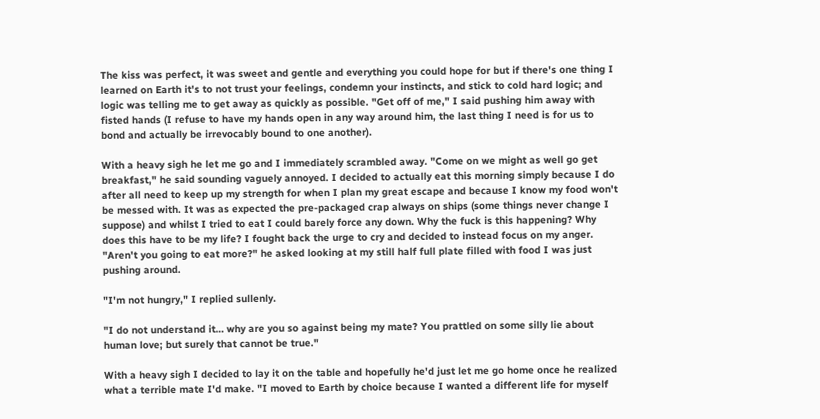The kiss was perfect, it was sweet and gentle and everything you could hope for but if there's one thing I learned on Earth it's to not trust your feelings, condemn your instincts, and stick to cold hard logic; and logic was telling me to get away as quickly as possible. "Get off of me," I said pushing him away with fisted hands (I refuse to have my hands open in any way around him, the last thing I need is for us to bond and actually be irrevocably bound to one another).

With a heavy sigh he let me go and I immediately scrambled away. "Come on we might as well go get breakfast," he said sounding vaguely annoyed. I decided to actually eat this morning simply because I do after all need to keep up my strength for when I plan my great escape and because I know my food won't be messed with. It was as expected the pre-packaged crap always on ships (some things never change I suppose) and whilst I tried to eat I could barely force any down. Why the fuck is this happening? Why does this have to be my life? I fought back the urge to cry and decided to instead focus on my anger. "Aren't you going to eat more?" he asked looking at my still half full plate filled with food I was just pushing around.

"I'm not hungry," I replied sullenly.

"I do not understand it… why are you so against being my mate? You prattled on some silly lie about human love; but surely that cannot be true."

With a heavy sigh I decided to lay it on the table and hopefully he'd just let me go home once he realized what a terrible mate I'd make. "I moved to Earth by choice because I wanted a different life for myself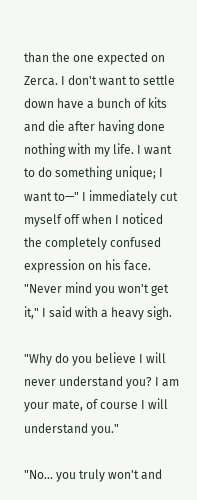than the one expected on Zerca. I don't want to settle down have a bunch of kits and die after having done nothing with my life. I want to do something unique; I want to—" I immediately cut myself off when I noticed the completely confused expression on his face. "Never mind you won't get it," I said with a heavy sigh.

"Why do you believe I will never understand you? I am your mate, of course I will understand you."

"No… you truly won't and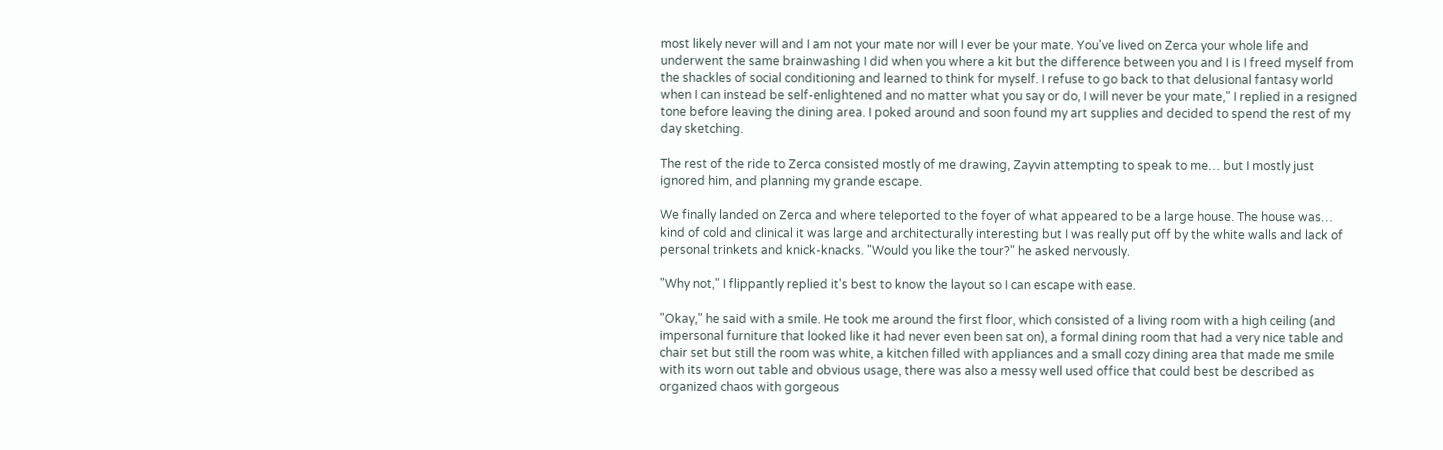most likely never will and I am not your mate nor will I ever be your mate. You've lived on Zerca your whole life and underwent the same brainwashing I did when you where a kit but the difference between you and I is I freed myself from the shackles of social conditioning and learned to think for myself. I refuse to go back to that delusional fantasy world when I can instead be self-enlightened and no matter what you say or do, I will never be your mate," I replied in a resigned tone before leaving the dining area. I poked around and soon found my art supplies and decided to spend the rest of my day sketching.

The rest of the ride to Zerca consisted mostly of me drawing, Zayvin attempting to speak to me… but I mostly just ignored him, and planning my grande escape.

We finally landed on Zerca and where teleported to the foyer of what appeared to be a large house. The house was… kind of cold and clinical it was large and architecturally interesting but I was really put off by the white walls and lack of personal trinkets and knick-knacks. "Would you like the tour?" he asked nervously.

"Why not," I flippantly replied it's best to know the layout so I can escape with ease.

"Okay," he said with a smile. He took me around the first floor, which consisted of a living room with a high ceiling (and impersonal furniture that looked like it had never even been sat on), a formal dining room that had a very nice table and chair set but still the room was white, a kitchen filled with appliances and a small cozy dining area that made me smile with its worn out table and obvious usage, there was also a messy well used office that could best be described as organized chaos with gorgeous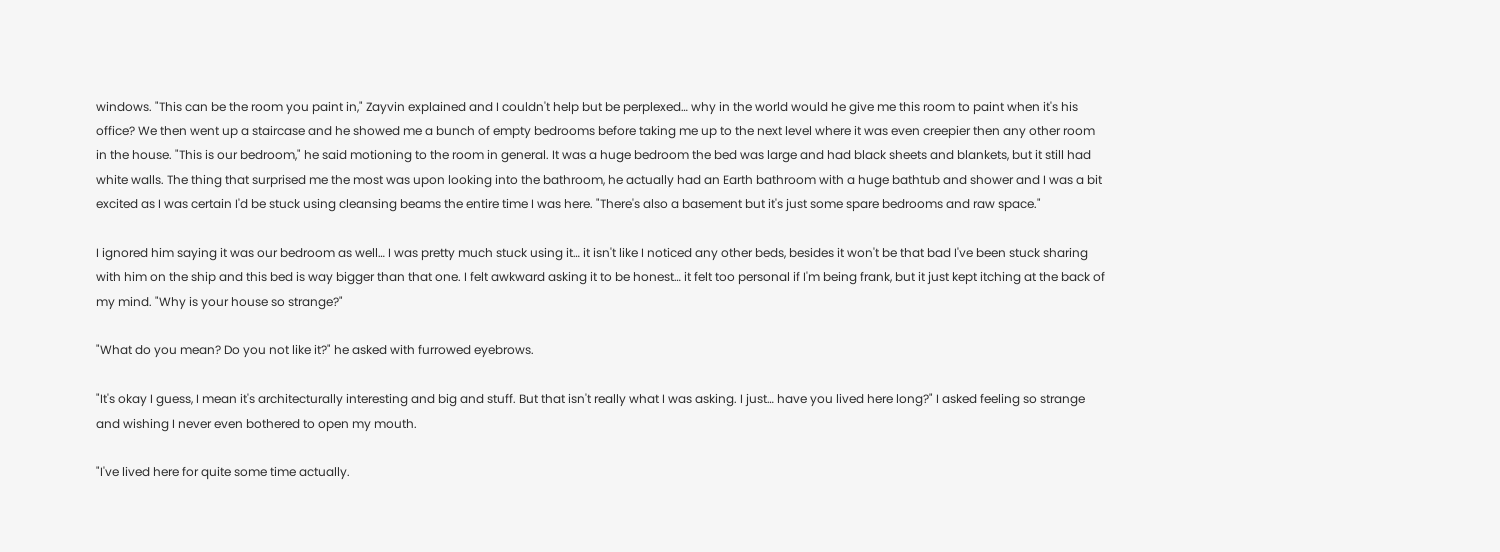windows. "This can be the room you paint in," Zayvin explained and I couldn't help but be perplexed… why in the world would he give me this room to paint when it's his office? We then went up a staircase and he showed me a bunch of empty bedrooms before taking me up to the next level where it was even creepier then any other room in the house. "This is our bedroom," he said motioning to the room in general. It was a huge bedroom the bed was large and had black sheets and blankets, but it still had white walls. The thing that surprised me the most was upon looking into the bathroom, he actually had an Earth bathroom with a huge bathtub and shower and I was a bit excited as I was certain I'd be stuck using cleansing beams the entire time I was here. "There's also a basement but it's just some spare bedrooms and raw space."

I ignored him saying it was our bedroom as well… I was pretty much stuck using it… it isn't like I noticed any other beds, besides it won't be that bad I've been stuck sharing with him on the ship and this bed is way bigger than that one. I felt awkward asking it to be honest… it felt too personal if I'm being frank, but it just kept itching at the back of my mind. "Why is your house so strange?"

"What do you mean? Do you not like it?" he asked with furrowed eyebrows.

"It's okay I guess, I mean it's architecturally interesting and big and stuff. But that isn't really what I was asking. I just… have you lived here long?" I asked feeling so strange and wishing I never even bothered to open my mouth.

"I've lived here for quite some time actually.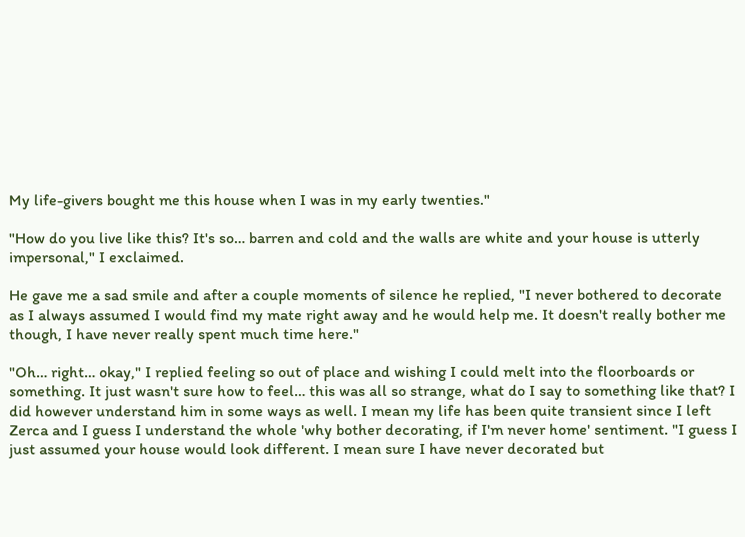My life-givers bought me this house when I was in my early twenties."

"How do you live like this? It's so… barren and cold and the walls are white and your house is utterly impersonal," I exclaimed.

He gave me a sad smile and after a couple moments of silence he replied, "I never bothered to decorate as I always assumed I would find my mate right away and he would help me. It doesn't really bother me though, I have never really spent much time here."

"Oh… right… okay," I replied feeling so out of place and wishing I could melt into the floorboards or something. It just wasn't sure how to feel… this was all so strange, what do I say to something like that? I did however understand him in some ways as well. I mean my life has been quite transient since I left Zerca and I guess I understand the whole 'why bother decorating, if I'm never home' sentiment. "I guess I just assumed your house would look different. I mean sure I have never decorated but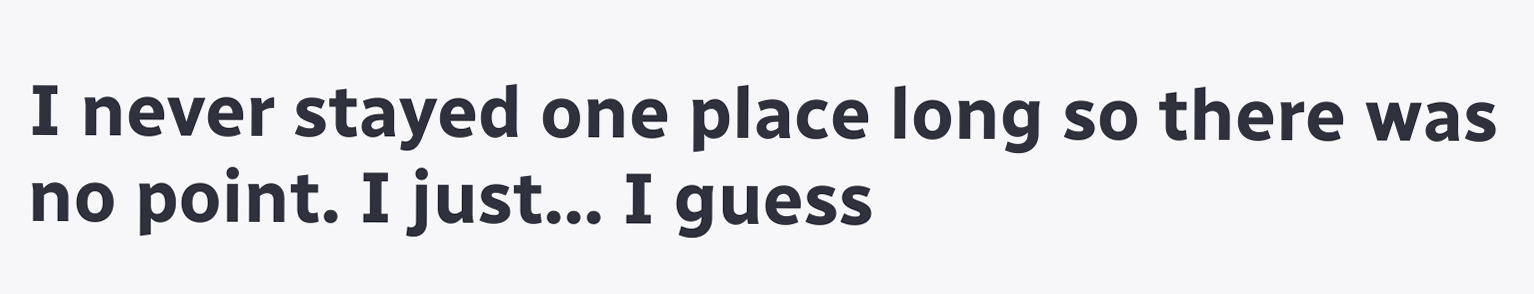I never stayed one place long so there was no point. I just… I guess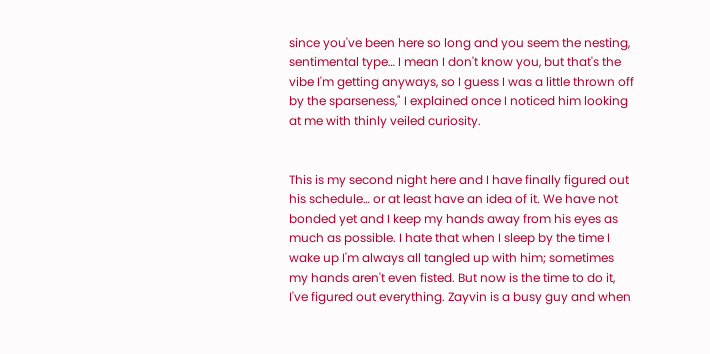since you've been here so long and you seem the nesting, sentimental type… I mean I don't know you, but that's the vibe I'm getting anyways, so I guess I was a little thrown off by the sparseness," I explained once I noticed him looking at me with thinly veiled curiosity.


This is my second night here and I have finally figured out his schedule… or at least have an idea of it. We have not bonded yet and I keep my hands away from his eyes as much as possible. I hate that when I sleep by the time I wake up I'm always all tangled up with him; sometimes my hands aren't even fisted. But now is the time to do it, I've figured out everything. Zayvin is a busy guy and when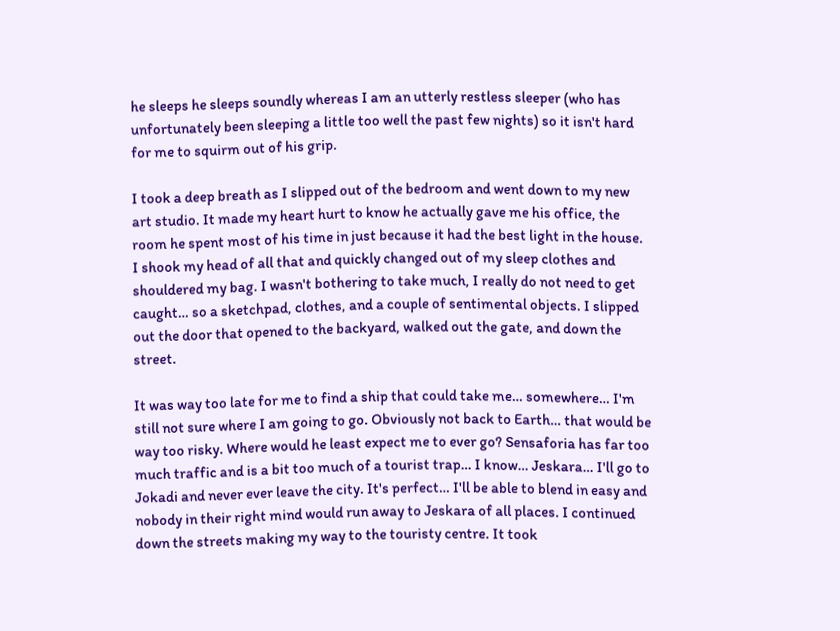he sleeps he sleeps soundly whereas I am an utterly restless sleeper (who has unfortunately been sleeping a little too well the past few nights) so it isn't hard for me to squirm out of his grip.

I took a deep breath as I slipped out of the bedroom and went down to my new art studio. It made my heart hurt to know he actually gave me his office, the room he spent most of his time in just because it had the best light in the house. I shook my head of all that and quickly changed out of my sleep clothes and shouldered my bag. I wasn't bothering to take much, I really do not need to get caught… so a sketchpad, clothes, and a couple of sentimental objects. I slipped out the door that opened to the backyard, walked out the gate, and down the street.

It was way too late for me to find a ship that could take me… somewhere… I'm still not sure where I am going to go. Obviously not back to Earth… that would be way too risky. Where would he least expect me to ever go? Sensaforia has far too much traffic and is a bit too much of a tourist trap… I know… Jeskara… I'll go to Jokadi and never ever leave the city. It's perfect… I'll be able to blend in easy and nobody in their right mind would run away to Jeskara of all places. I continued down the streets making my way to the touristy centre. It took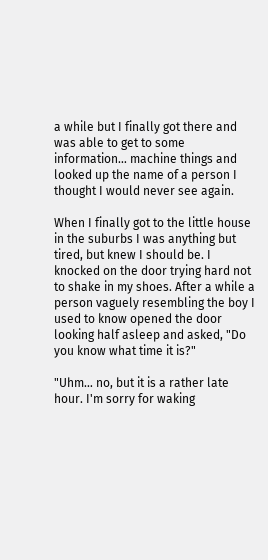a while but I finally got there and was able to get to some information… machine things and looked up the name of a person I thought I would never see again.

When I finally got to the little house in the suburbs I was anything but tired, but knew I should be. I knocked on the door trying hard not to shake in my shoes. After a while a person vaguely resembling the boy I used to know opened the door looking half asleep and asked, "Do you know what time it is?"

"Uhm… no, but it is a rather late hour. I'm sorry for waking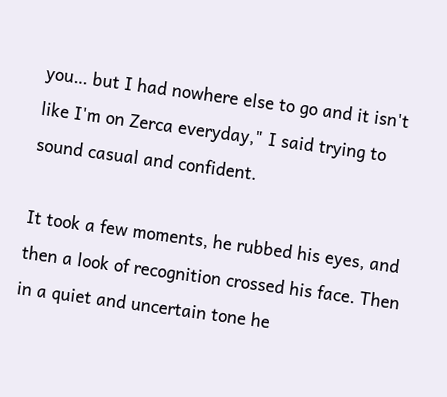you… but I had nowhere else to go and it isn't like I'm on Zerca everyday," I said trying to sound casual and confident.

It took a few moments, he rubbed his eyes, and then a look of recognition crossed his face. Then in a quiet and uncertain tone he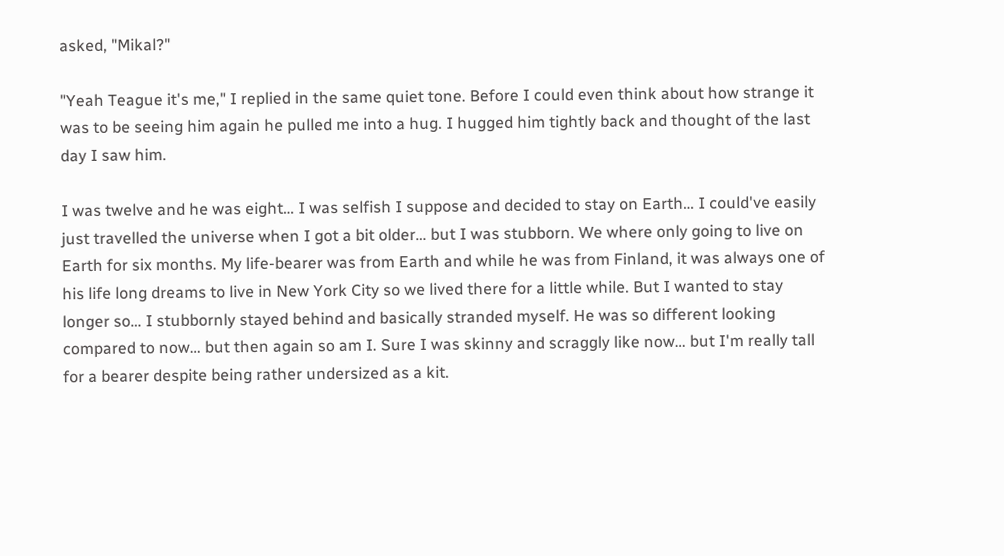asked, "Mikal?"

"Yeah Teague it's me," I replied in the same quiet tone. Before I could even think about how strange it was to be seeing him again he pulled me into a hug. I hugged him tightly back and thought of the last day I saw him.

I was twelve and he was eight… I was selfish I suppose and decided to stay on Earth… I could've easily just travelled the universe when I got a bit older… but I was stubborn. We where only going to live on Earth for six months. My life-bearer was from Earth and while he was from Finland, it was always one of his life long dreams to live in New York City so we lived there for a little while. But I wanted to stay longer so… I stubbornly stayed behind and basically stranded myself. He was so different looking compared to now… but then again so am I. Sure I was skinny and scraggly like now… but I'm really tall for a bearer despite being rather undersized as a kit.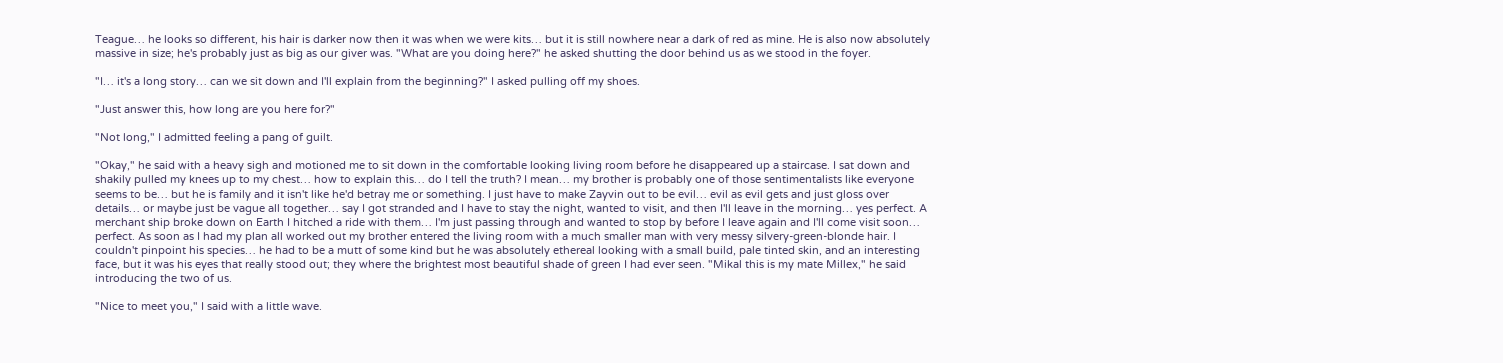Teague… he looks so different, his hair is darker now then it was when we were kits… but it is still nowhere near a dark of red as mine. He is also now absolutely massive in size; he's probably just as big as our giver was. "What are you doing here?" he asked shutting the door behind us as we stood in the foyer.

"I… it's a long story… can we sit down and I'll explain from the beginning?" I asked pulling off my shoes.

"Just answer this, how long are you here for?"

"Not long," I admitted feeling a pang of guilt.

"Okay," he said with a heavy sigh and motioned me to sit down in the comfortable looking living room before he disappeared up a staircase. I sat down and shakily pulled my knees up to my chest… how to explain this… do I tell the truth? I mean… my brother is probably one of those sentimentalists like everyone seems to be… but he is family and it isn't like he'd betray me or something. I just have to make Zayvin out to be evil… evil as evil gets and just gloss over details… or maybe just be vague all together… say I got stranded and I have to stay the night, wanted to visit, and then I'll leave in the morning… yes perfect. A merchant ship broke down on Earth I hitched a ride with them… I'm just passing through and wanted to stop by before I leave again and I'll come visit soon… perfect. As soon as I had my plan all worked out my brother entered the living room with a much smaller man with very messy silvery-green-blonde hair. I couldn't pinpoint his species… he had to be a mutt of some kind but he was absolutely ethereal looking with a small build, pale tinted skin, and an interesting face, but it was his eyes that really stood out; they where the brightest most beautiful shade of green I had ever seen. "Mikal this is my mate Millex," he said introducing the two of us.

"Nice to meet you," I said with a little wave.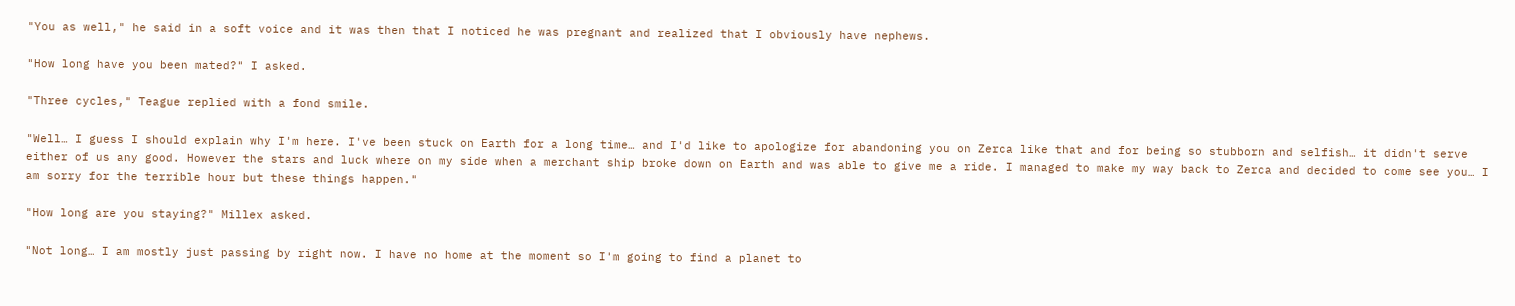"You as well," he said in a soft voice and it was then that I noticed he was pregnant and realized that I obviously have nephews.

"How long have you been mated?" I asked.

"Three cycles," Teague replied with a fond smile.

"Well… I guess I should explain why I'm here. I've been stuck on Earth for a long time… and I'd like to apologize for abandoning you on Zerca like that and for being so stubborn and selfish… it didn't serve either of us any good. However the stars and luck where on my side when a merchant ship broke down on Earth and was able to give me a ride. I managed to make my way back to Zerca and decided to come see you… I am sorry for the terrible hour but these things happen."

"How long are you staying?" Millex asked.

"Not long… I am mostly just passing by right now. I have no home at the moment so I'm going to find a planet to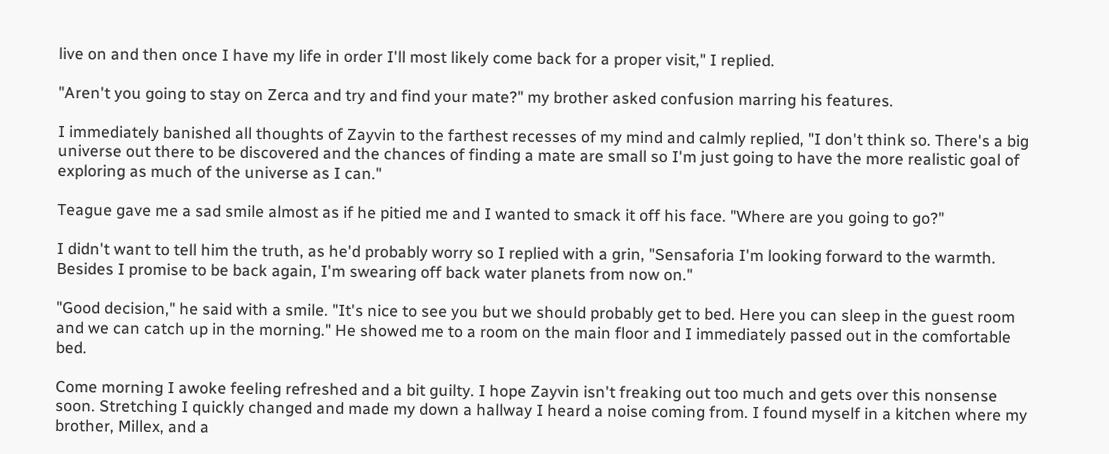live on and then once I have my life in order I'll most likely come back for a proper visit," I replied.

"Aren't you going to stay on Zerca and try and find your mate?" my brother asked confusion marring his features.

I immediately banished all thoughts of Zayvin to the farthest recesses of my mind and calmly replied, "I don't think so. There's a big universe out there to be discovered and the chances of finding a mate are small so I'm just going to have the more realistic goal of exploring as much of the universe as I can."

Teague gave me a sad smile almost as if he pitied me and I wanted to smack it off his face. "Where are you going to go?"

I didn't want to tell him the truth, as he'd probably worry so I replied with a grin, "Sensaforia I'm looking forward to the warmth. Besides I promise to be back again, I'm swearing off back water planets from now on."

"Good decision," he said with a smile. "It's nice to see you but we should probably get to bed. Here you can sleep in the guest room and we can catch up in the morning." He showed me to a room on the main floor and I immediately passed out in the comfortable bed.

Come morning I awoke feeling refreshed and a bit guilty. I hope Zayvin isn't freaking out too much and gets over this nonsense soon. Stretching I quickly changed and made my down a hallway I heard a noise coming from. I found myself in a kitchen where my brother, Millex, and a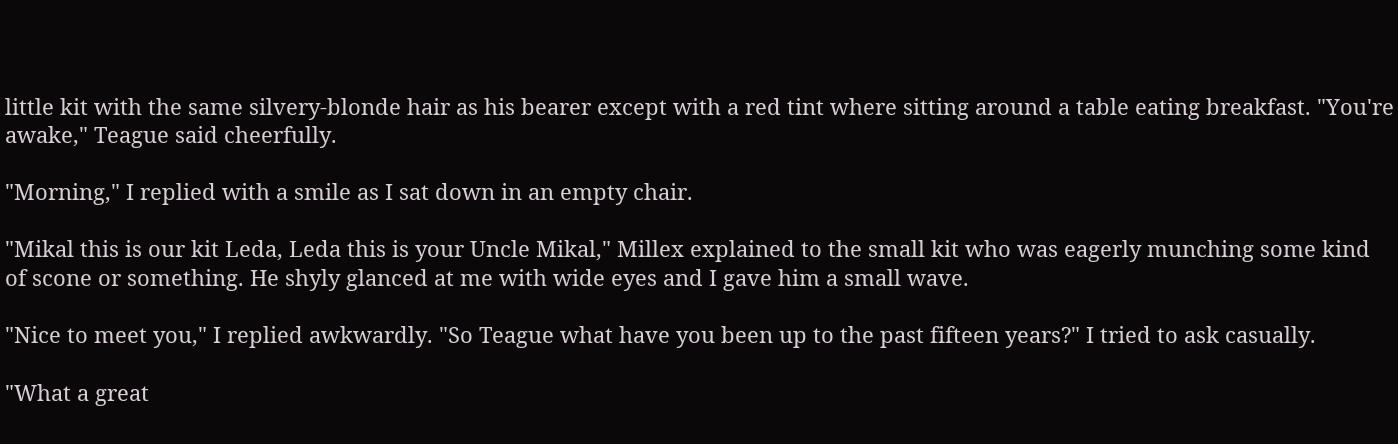little kit with the same silvery-blonde hair as his bearer except with a red tint where sitting around a table eating breakfast. "You're awake," Teague said cheerfully.

"Morning," I replied with a smile as I sat down in an empty chair.

"Mikal this is our kit Leda, Leda this is your Uncle Mikal," Millex explained to the small kit who was eagerly munching some kind of scone or something. He shyly glanced at me with wide eyes and I gave him a small wave.

"Nice to meet you," I replied awkwardly. "So Teague what have you been up to the past fifteen years?" I tried to ask casually.

"What a great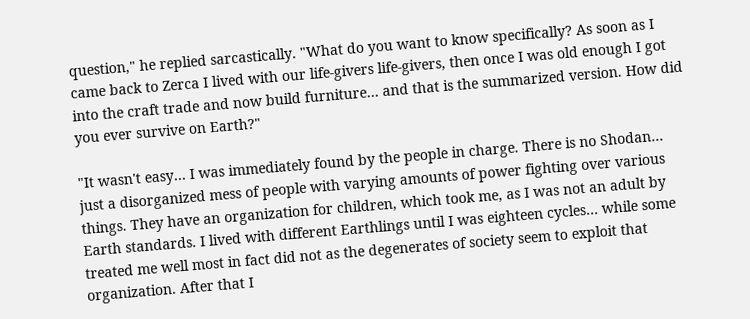question," he replied sarcastically. "What do you want to know specifically? As soon as I came back to Zerca I lived with our life-givers life-givers, then once I was old enough I got into the craft trade and now build furniture… and that is the summarized version. How did you ever survive on Earth?"

"It wasn't easy… I was immediately found by the people in charge. There is no Shodan… just a disorganized mess of people with varying amounts of power fighting over various things. They have an organization for children, which took me, as I was not an adult by Earth standards. I lived with different Earthlings until I was eighteen cycles… while some treated me well most in fact did not as the degenerates of society seem to exploit that organization. After that I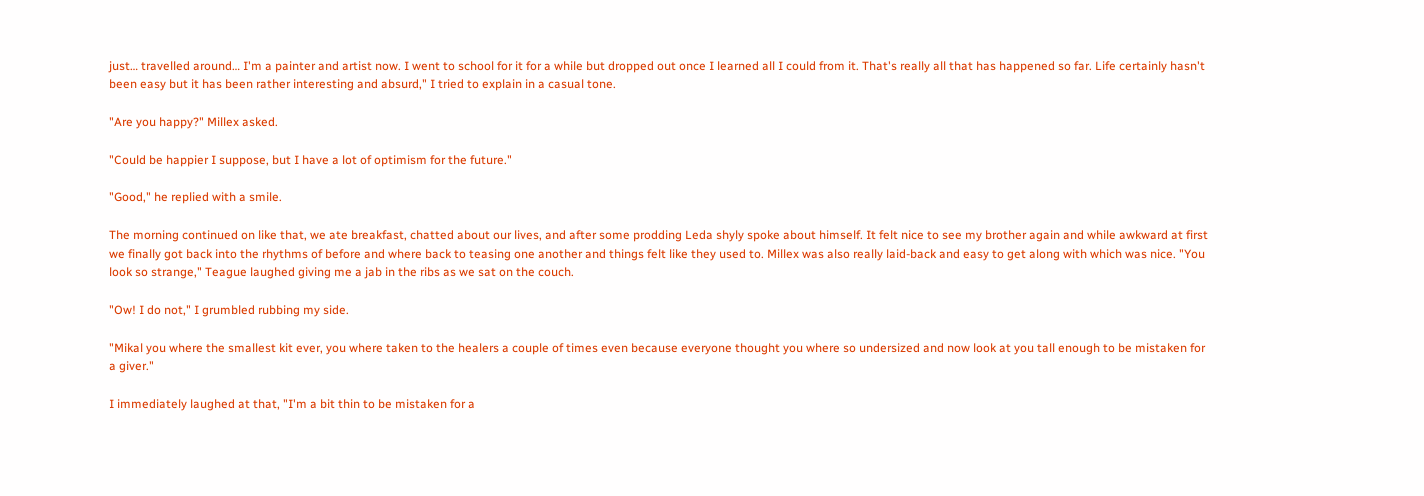just… travelled around… I'm a painter and artist now. I went to school for it for a while but dropped out once I learned all I could from it. That's really all that has happened so far. Life certainly hasn't been easy but it has been rather interesting and absurd," I tried to explain in a casual tone.

"Are you happy?" Millex asked.

"Could be happier I suppose, but I have a lot of optimism for the future."

"Good," he replied with a smile.

The morning continued on like that, we ate breakfast, chatted about our lives, and after some prodding Leda shyly spoke about himself. It felt nice to see my brother again and while awkward at first we finally got back into the rhythms of before and where back to teasing one another and things felt like they used to. Millex was also really laid-back and easy to get along with which was nice. "You look so strange," Teague laughed giving me a jab in the ribs as we sat on the couch.

"Ow! I do not," I grumbled rubbing my side.

"Mikal you where the smallest kit ever, you where taken to the healers a couple of times even because everyone thought you where so undersized and now look at you tall enough to be mistaken for a giver."

I immediately laughed at that, "I'm a bit thin to be mistaken for a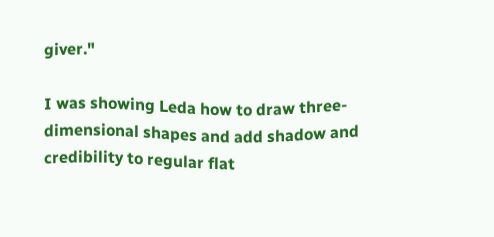giver."

I was showing Leda how to draw three-dimensional shapes and add shadow and credibility to regular flat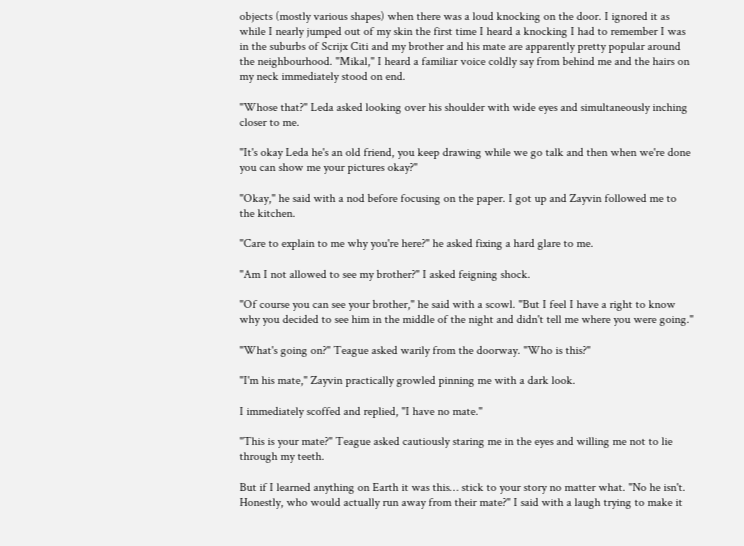objects (mostly various shapes) when there was a loud knocking on the door. I ignored it as while I nearly jumped out of my skin the first time I heard a knocking I had to remember I was in the suburbs of Scrijx Citi and my brother and his mate are apparently pretty popular around the neighbourhood. "Mikal," I heard a familiar voice coldly say from behind me and the hairs on my neck immediately stood on end.

"Whose that?" Leda asked looking over his shoulder with wide eyes and simultaneously inching closer to me.

"It's okay Leda he's an old friend, you keep drawing while we go talk and then when we're done you can show me your pictures okay?"

"Okay," he said with a nod before focusing on the paper. I got up and Zayvin followed me to the kitchen.

"Care to explain to me why you're here?" he asked fixing a hard glare to me.

"Am I not allowed to see my brother?" I asked feigning shock.

"Of course you can see your brother," he said with a scowl. "But I feel I have a right to know why you decided to see him in the middle of the night and didn't tell me where you were going."

"What's going on?" Teague asked warily from the doorway. "Who is this?"

"I'm his mate," Zayvin practically growled pinning me with a dark look.

I immediately scoffed and replied, "I have no mate."

"This is your mate?" Teague asked cautiously staring me in the eyes and willing me not to lie through my teeth.

But if I learned anything on Earth it was this… stick to your story no matter what. "No he isn't. Honestly, who would actually run away from their mate?" I said with a laugh trying to make it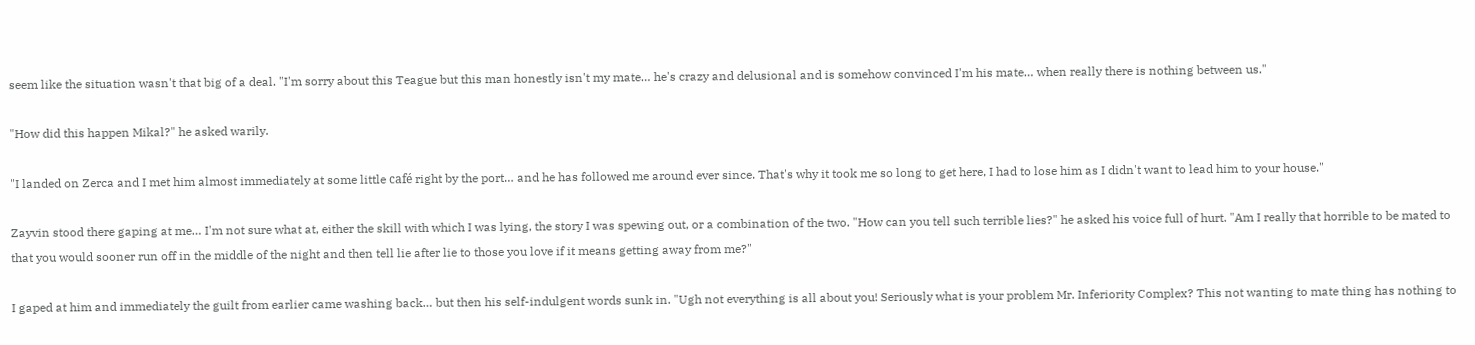seem like the situation wasn't that big of a deal. "I'm sorry about this Teague but this man honestly isn't my mate… he's crazy and delusional and is somehow convinced I'm his mate… when really there is nothing between us."

"How did this happen Mikal?" he asked warily.

"I landed on Zerca and I met him almost immediately at some little café right by the port… and he has followed me around ever since. That's why it took me so long to get here, I had to lose him as I didn't want to lead him to your house."

Zayvin stood there gaping at me… I'm not sure what at, either the skill with which I was lying, the story I was spewing out, or a combination of the two. "How can you tell such terrible lies?" he asked his voice full of hurt. "Am I really that horrible to be mated to that you would sooner run off in the middle of the night and then tell lie after lie to those you love if it means getting away from me?"

I gaped at him and immediately the guilt from earlier came washing back… but then his self-indulgent words sunk in. "Ugh not everything is all about you! Seriously what is your problem Mr. Inferiority Complex? This not wanting to mate thing has nothing to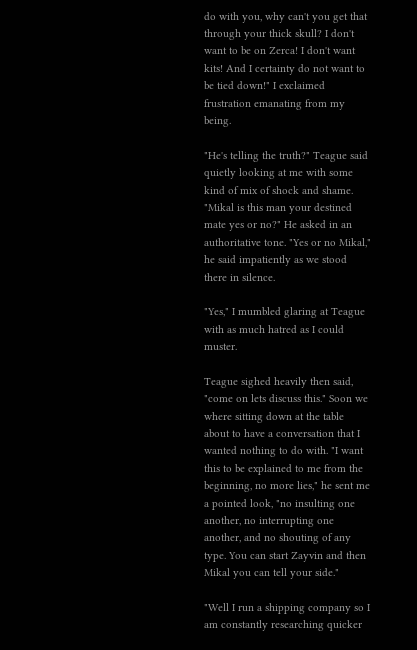do with you, why can't you get that through your thick skull? I don't want to be on Zerca! I don't want kits! And I certainty do not want to be tied down!" I exclaimed frustration emanating from my being.

"He's telling the truth?" Teague said quietly looking at me with some kind of mix of shock and shame. "Mikal is this man your destined mate yes or no?" He asked in an authoritative tone. "Yes or no Mikal," he said impatiently as we stood there in silence.

"Yes," I mumbled glaring at Teague with as much hatred as I could muster.

Teague sighed heavily then said, "come on lets discuss this." Soon we where sitting down at the table about to have a conversation that I wanted nothing to do with. "I want this to be explained to me from the beginning, no more lies," he sent me a pointed look, "no insulting one another, no interrupting one another, and no shouting of any type. You can start Zayvin and then Mikal you can tell your side."

"Well I run a shipping company so I am constantly researching quicker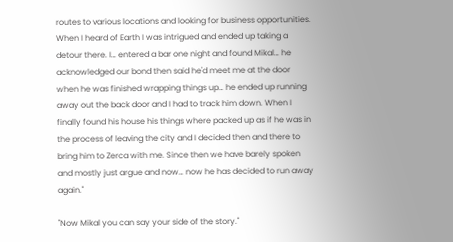routes to various locations and looking for business opportunities. When I heard of Earth I was intrigued and ended up taking a detour there. I… entered a bar one night and found Mikal… he acknowledged our bond then said he'd meet me at the door when he was finished wrapping things up… he ended up running away out the back door and I had to track him down. When I finally found his house his things where packed up as if he was in the process of leaving the city and I decided then and there to bring him to Zerca with me. Since then we have barely spoken and mostly just argue and now… now he has decided to run away again."

"Now Mikal you can say your side of the story."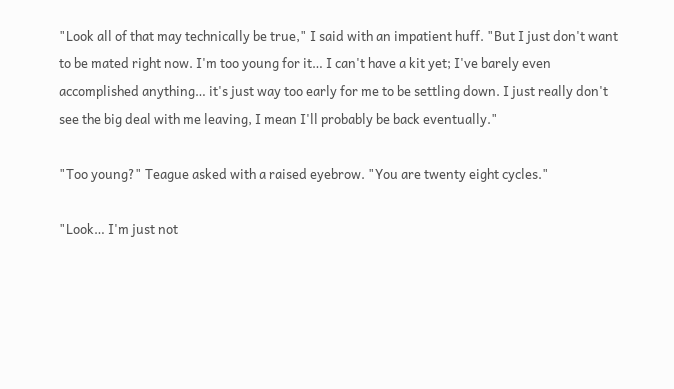"Look all of that may technically be true," I said with an impatient huff. "But I just don't want to be mated right now. I'm too young for it… I can't have a kit yet; I've barely even accomplished anything… it's just way too early for me to be settling down. I just really don't see the big deal with me leaving, I mean I'll probably be back eventually."

"Too young?" Teague asked with a raised eyebrow. "You are twenty eight cycles."

"Look… I'm just not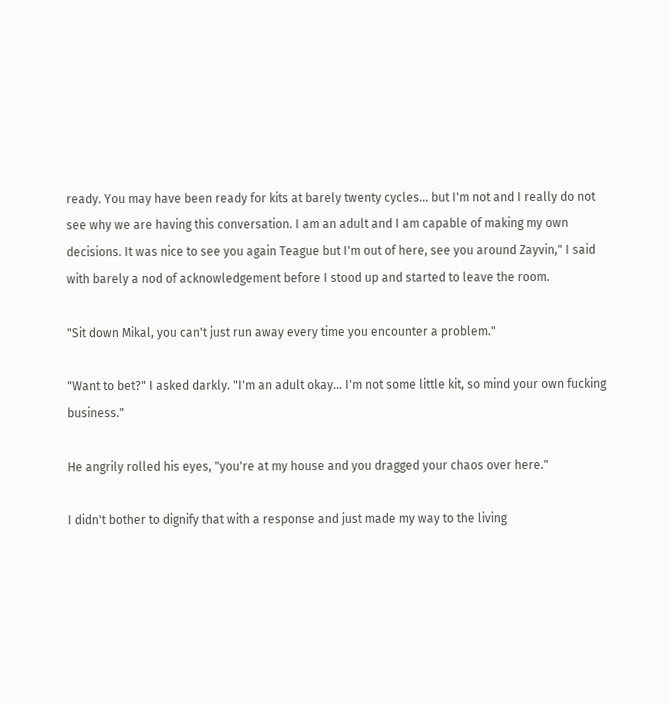ready. You may have been ready for kits at barely twenty cycles… but I'm not and I really do not see why we are having this conversation. I am an adult and I am capable of making my own decisions. It was nice to see you again Teague but I'm out of here, see you around Zayvin," I said with barely a nod of acknowledgement before I stood up and started to leave the room.

"Sit down Mikal, you can't just run away every time you encounter a problem."

"Want to bet?" I asked darkly. "I'm an adult okay… I'm not some little kit, so mind your own fucking business."

He angrily rolled his eyes, "you're at my house and you dragged your chaos over here."

I didn't bother to dignify that with a response and just made my way to the living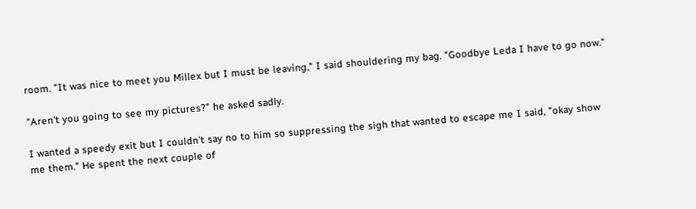room. "It was nice to meet you Millex but I must be leaving," I said shouldering my bag. "Goodbye Leda I have to go now."

"Aren't you going to see my pictures?" he asked sadly.

I wanted a speedy exit but I couldn't say no to him so suppressing the sigh that wanted to escape me I said, "okay show me them." He spent the next couple of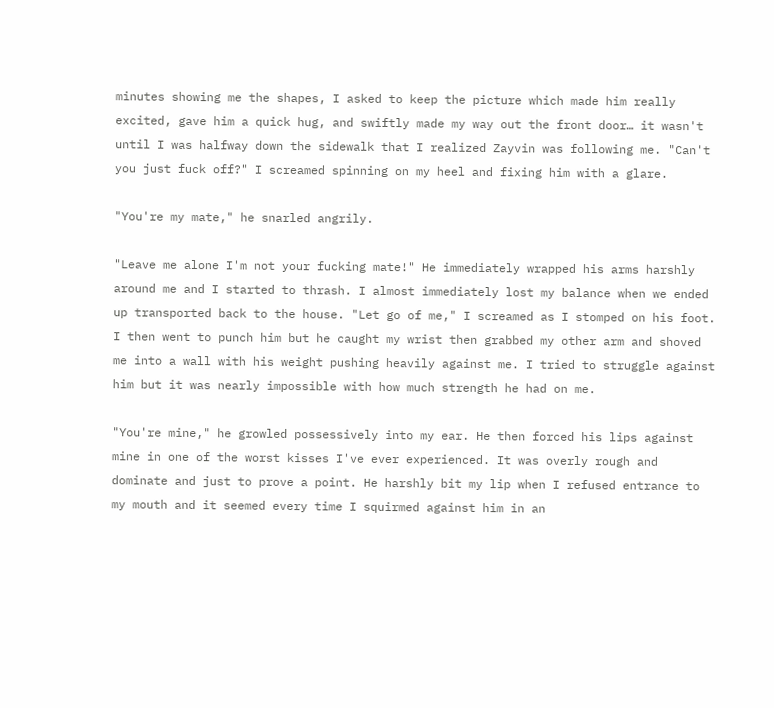minutes showing me the shapes, I asked to keep the picture which made him really excited, gave him a quick hug, and swiftly made my way out the front door… it wasn't until I was halfway down the sidewalk that I realized Zayvin was following me. "Can't you just fuck off?" I screamed spinning on my heel and fixing him with a glare.

"You're my mate," he snarled angrily.

"Leave me alone I'm not your fucking mate!" He immediately wrapped his arms harshly around me and I started to thrash. I almost immediately lost my balance when we ended up transported back to the house. "Let go of me," I screamed as I stomped on his foot. I then went to punch him but he caught my wrist then grabbed my other arm and shoved me into a wall with his weight pushing heavily against me. I tried to struggle against him but it was nearly impossible with how much strength he had on me.

"You're mine," he growled possessively into my ear. He then forced his lips against mine in one of the worst kisses I've ever experienced. It was overly rough and dominate and just to prove a point. He harshly bit my lip when I refused entrance to my mouth and it seemed every time I squirmed against him in an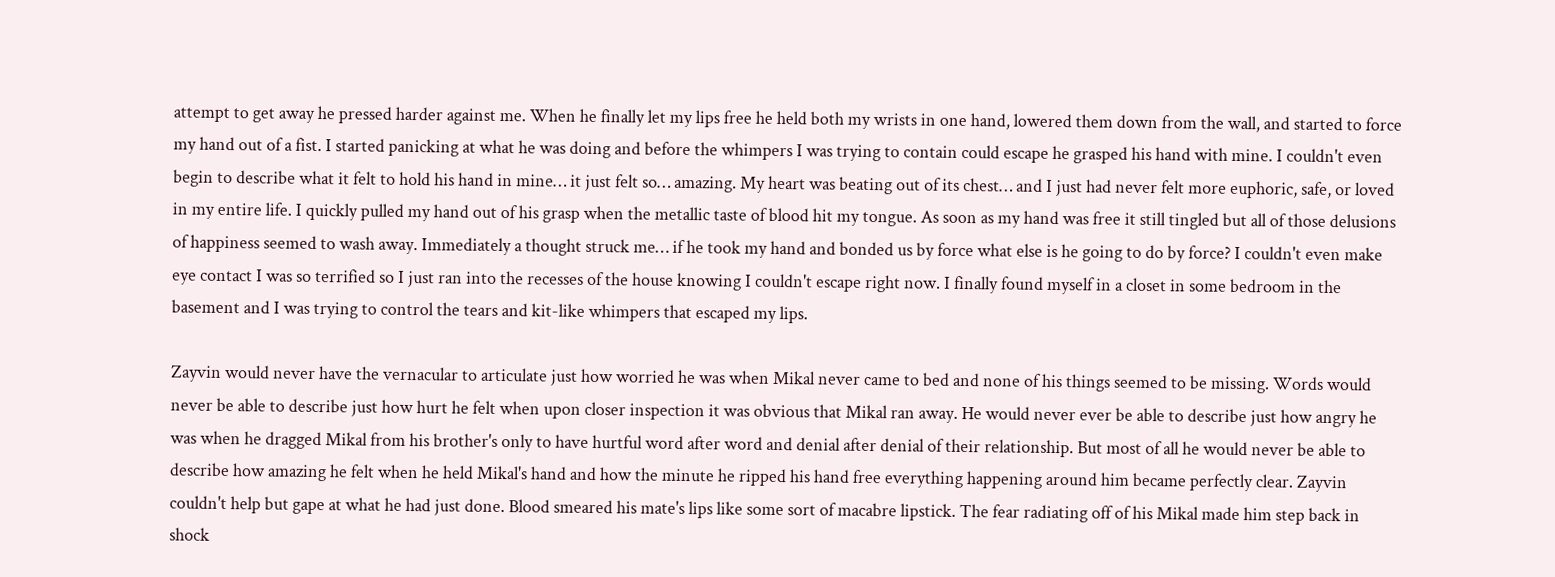attempt to get away he pressed harder against me. When he finally let my lips free he held both my wrists in one hand, lowered them down from the wall, and started to force my hand out of a fist. I started panicking at what he was doing and before the whimpers I was trying to contain could escape he grasped his hand with mine. I couldn't even begin to describe what it felt to hold his hand in mine… it just felt so… amazing. My heart was beating out of its chest… and I just had never felt more euphoric, safe, or loved in my entire life. I quickly pulled my hand out of his grasp when the metallic taste of blood hit my tongue. As soon as my hand was free it still tingled but all of those delusions of happiness seemed to wash away. Immediately a thought struck me… if he took my hand and bonded us by force what else is he going to do by force? I couldn't even make eye contact I was so terrified so I just ran into the recesses of the house knowing I couldn't escape right now. I finally found myself in a closet in some bedroom in the basement and I was trying to control the tears and kit-like whimpers that escaped my lips.

Zayvin would never have the vernacular to articulate just how worried he was when Mikal never came to bed and none of his things seemed to be missing. Words would never be able to describe just how hurt he felt when upon closer inspection it was obvious that Mikal ran away. He would never ever be able to describe just how angry he was when he dragged Mikal from his brother's only to have hurtful word after word and denial after denial of their relationship. But most of all he would never be able to describe how amazing he felt when he held Mikal's hand and how the minute he ripped his hand free everything happening around him became perfectly clear. Zayvin couldn't help but gape at what he had just done. Blood smeared his mate's lips like some sort of macabre lipstick. The fear radiating off of his Mikal made him step back in shock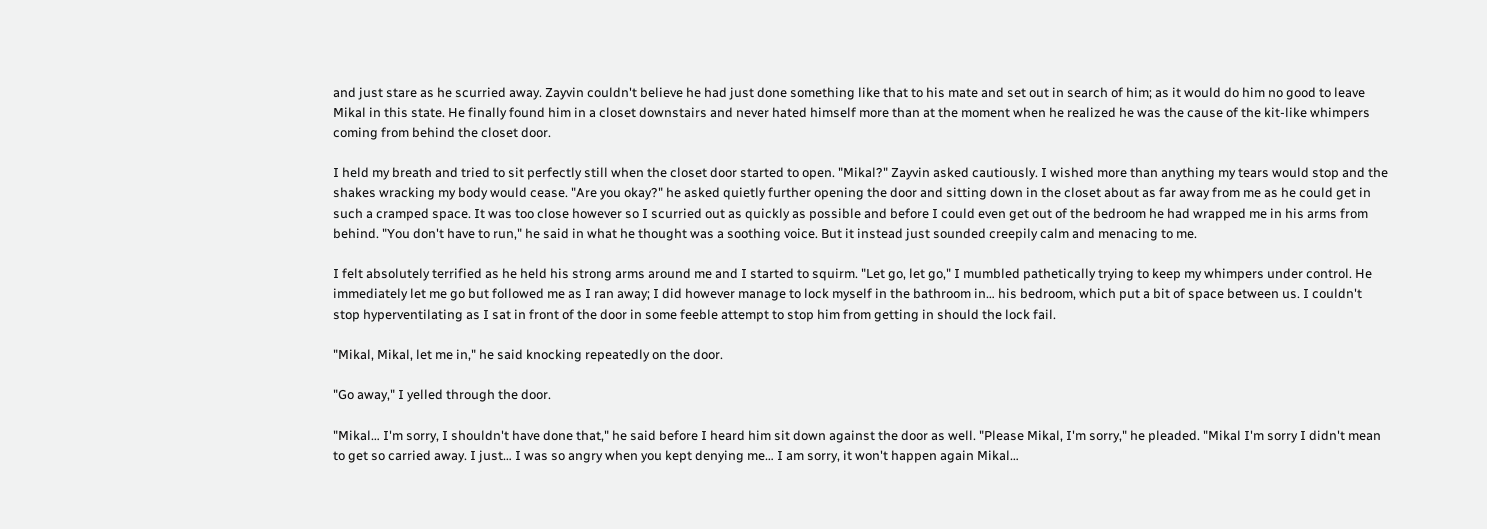and just stare as he scurried away. Zayvin couldn't believe he had just done something like that to his mate and set out in search of him; as it would do him no good to leave Mikal in this state. He finally found him in a closet downstairs and never hated himself more than at the moment when he realized he was the cause of the kit-like whimpers coming from behind the closet door.

I held my breath and tried to sit perfectly still when the closet door started to open. "Mikal?" Zayvin asked cautiously. I wished more than anything my tears would stop and the shakes wracking my body would cease. "Are you okay?" he asked quietly further opening the door and sitting down in the closet about as far away from me as he could get in such a cramped space. It was too close however so I scurried out as quickly as possible and before I could even get out of the bedroom he had wrapped me in his arms from behind. "You don't have to run," he said in what he thought was a soothing voice. But it instead just sounded creepily calm and menacing to me.

I felt absolutely terrified as he held his strong arms around me and I started to squirm. "Let go, let go," I mumbled pathetically trying to keep my whimpers under control. He immediately let me go but followed me as I ran away; I did however manage to lock myself in the bathroom in… his bedroom, which put a bit of space between us. I couldn't stop hyperventilating as I sat in front of the door in some feeble attempt to stop him from getting in should the lock fail.

"Mikal, Mikal, let me in," he said knocking repeatedly on the door.

"Go away," I yelled through the door.

"Mikal… I'm sorry, I shouldn't have done that," he said before I heard him sit down against the door as well. "Please Mikal, I'm sorry," he pleaded. "Mikal I'm sorry I didn't mean to get so carried away. I just… I was so angry when you kept denying me… I am sorry, it won't happen again Mikal…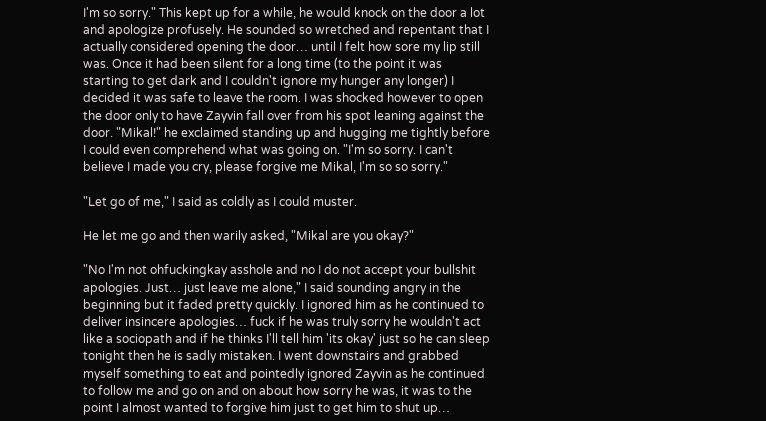I'm so sorry." This kept up for a while, he would knock on the door a lot and apologize profusely. He sounded so wretched and repentant that I actually considered opening the door… until I felt how sore my lip still was. Once it had been silent for a long time (to the point it was starting to get dark and I couldn't ignore my hunger any longer) I decided it was safe to leave the room. I was shocked however to open the door only to have Zayvin fall over from his spot leaning against the door. "Mikal!" he exclaimed standing up and hugging me tightly before I could even comprehend what was going on. "I'm so sorry. I can't believe I made you cry, please forgive me Mikal, I'm so so sorry."

"Let go of me," I said as coldly as I could muster.

He let me go and then warily asked, "Mikal are you okay?"

"No I'm not ohfuckingkay asshole and no I do not accept your bullshit apologies. Just… just leave me alone," I said sounding angry in the beginning but it faded pretty quickly. I ignored him as he continued to deliver insincere apologies… fuck if he was truly sorry he wouldn't act like a sociopath and if he thinks I'll tell him 'its okay' just so he can sleep tonight then he is sadly mistaken. I went downstairs and grabbed myself something to eat and pointedly ignored Zayvin as he continued to follow me and go on and on about how sorry he was, it was to the point I almost wanted to forgive him just to get him to shut up…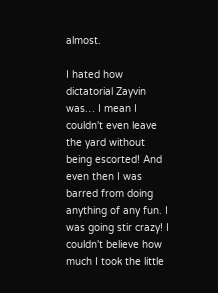almost.

I hated how dictatorial Zayvin was… I mean I couldn't even leave the yard without being escorted! And even then I was barred from doing anything of any fun. I was going stir crazy! I couldn't believe how much I took the little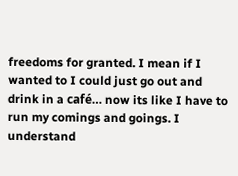freedoms for granted. I mean if I wanted to I could just go out and drink in a café… now its like I have to run my comings and goings. I understand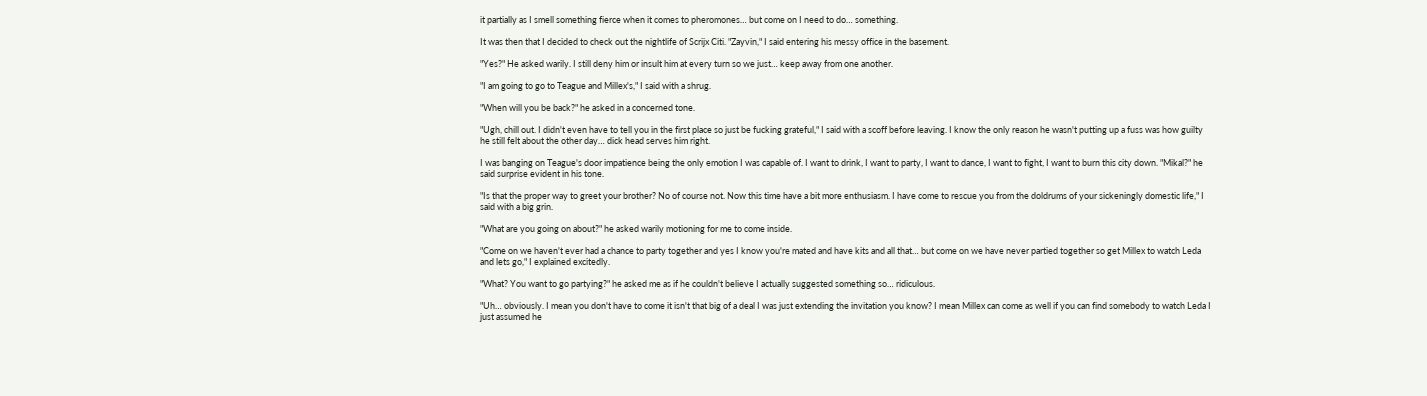it partially as I smell something fierce when it comes to pheromones… but come on I need to do… something.

It was then that I decided to check out the nightlife of Scrijx Citi. "Zayvin," I said entering his messy office in the basement.

"Yes?" He asked warily. I still deny him or insult him at every turn so we just… keep away from one another.

"I am going to go to Teague and Millex's," I said with a shrug.

"When will you be back?" he asked in a concerned tone.

"Ugh, chill out. I didn't even have to tell you in the first place so just be fucking grateful," I said with a scoff before leaving. I know the only reason he wasn't putting up a fuss was how guilty he still felt about the other day… dick head serves him right.

I was banging on Teague's door impatience being the only emotion I was capable of. I want to drink, I want to party, I want to dance, I want to fight, I want to burn this city down. "Mikal?" he said surprise evident in his tone.

"Is that the proper way to greet your brother? No of course not. Now this time have a bit more enthusiasm. I have come to rescue you from the doldrums of your sickeningly domestic life," I said with a big grin.

"What are you going on about?" he asked warily motioning for me to come inside.

"Come on we haven't ever had a chance to party together and yes I know you're mated and have kits and all that… but come on we have never partied together so get Millex to watch Leda and lets go," I explained excitedly.

"What? You want to go partying?" he asked me as if he couldn't believe I actually suggested something so… ridiculous.

"Uh… obviously. I mean you don't have to come it isn't that big of a deal I was just extending the invitation you know? I mean Millex can come as well if you can find somebody to watch Leda I just assumed he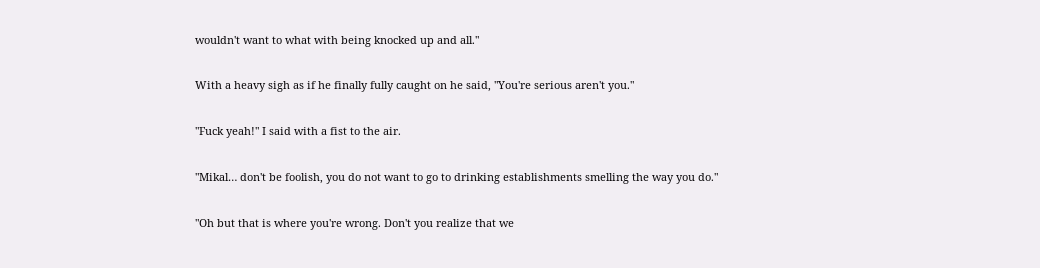wouldn't want to what with being knocked up and all."

With a heavy sigh as if he finally fully caught on he said, "You're serious aren't you."

"Fuck yeah!" I said with a fist to the air.

"Mikal… don't be foolish, you do not want to go to drinking establishments smelling the way you do."

"Oh but that is where you're wrong. Don't you realize that we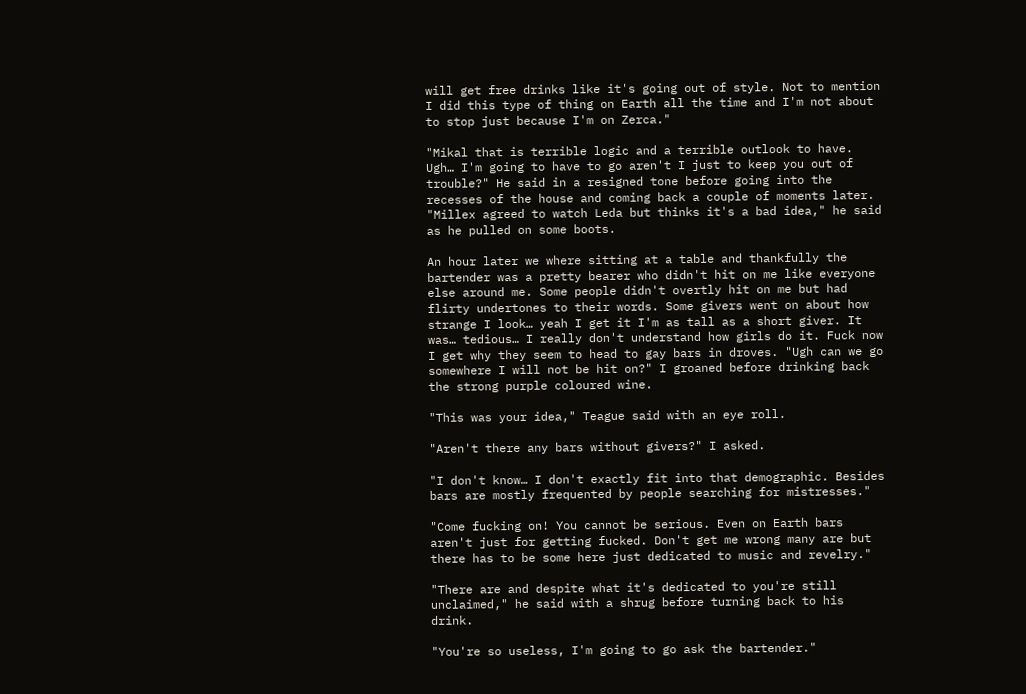will get free drinks like it's going out of style. Not to mention I did this type of thing on Earth all the time and I'm not about to stop just because I'm on Zerca."

"Mikal that is terrible logic and a terrible outlook to have. Ugh… I'm going to have to go aren't I just to keep you out of trouble?" He said in a resigned tone before going into the recesses of the house and coming back a couple of moments later. "Millex agreed to watch Leda but thinks it's a bad idea," he said as he pulled on some boots.

An hour later we where sitting at a table and thankfully the bartender was a pretty bearer who didn't hit on me like everyone else around me. Some people didn't overtly hit on me but had flirty undertones to their words. Some givers went on about how strange I look… yeah I get it I'm as tall as a short giver. It was… tedious… I really don't understand how girls do it. Fuck now I get why they seem to head to gay bars in droves. "Ugh can we go somewhere I will not be hit on?" I groaned before drinking back the strong purple coloured wine.

"This was your idea," Teague said with an eye roll.

"Aren't there any bars without givers?" I asked.

"I don't know… I don't exactly fit into that demographic. Besides bars are mostly frequented by people searching for mistresses."

"Come fucking on! You cannot be serious. Even on Earth bars aren't just for getting fucked. Don't get me wrong many are but there has to be some here just dedicated to music and revelry."

"There are and despite what it's dedicated to you're still unclaimed," he said with a shrug before turning back to his drink.

"You're so useless, I'm going to go ask the bartender."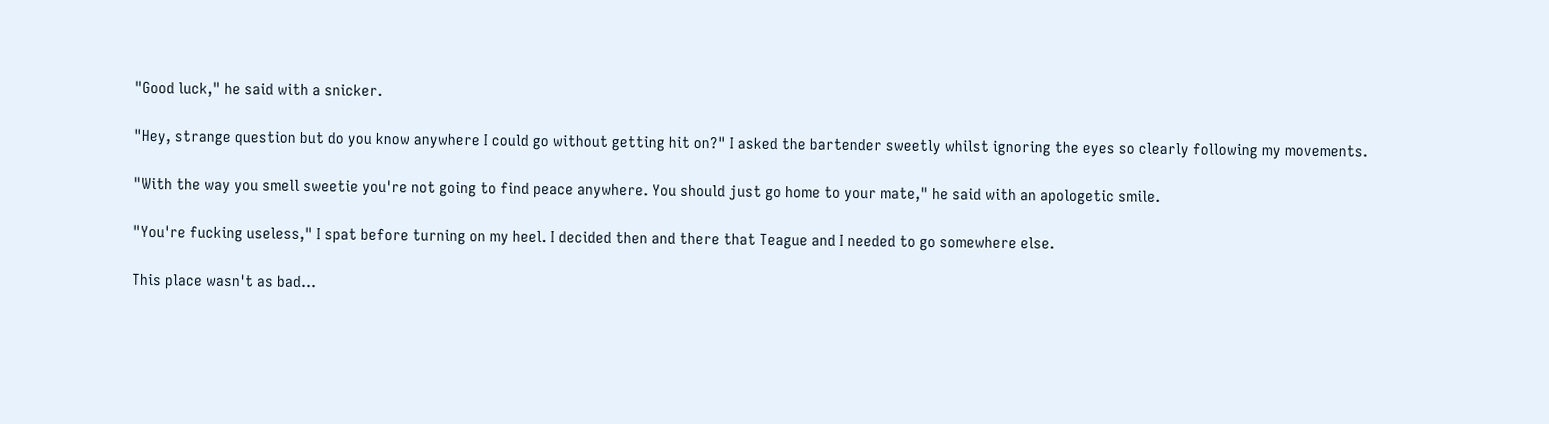"Good luck," he said with a snicker.

"Hey, strange question but do you know anywhere I could go without getting hit on?" I asked the bartender sweetly whilst ignoring the eyes so clearly following my movements.

"With the way you smell sweetie you're not going to find peace anywhere. You should just go home to your mate," he said with an apologetic smile.

"You're fucking useless," I spat before turning on my heel. I decided then and there that Teague and I needed to go somewhere else.

This place wasn't as bad…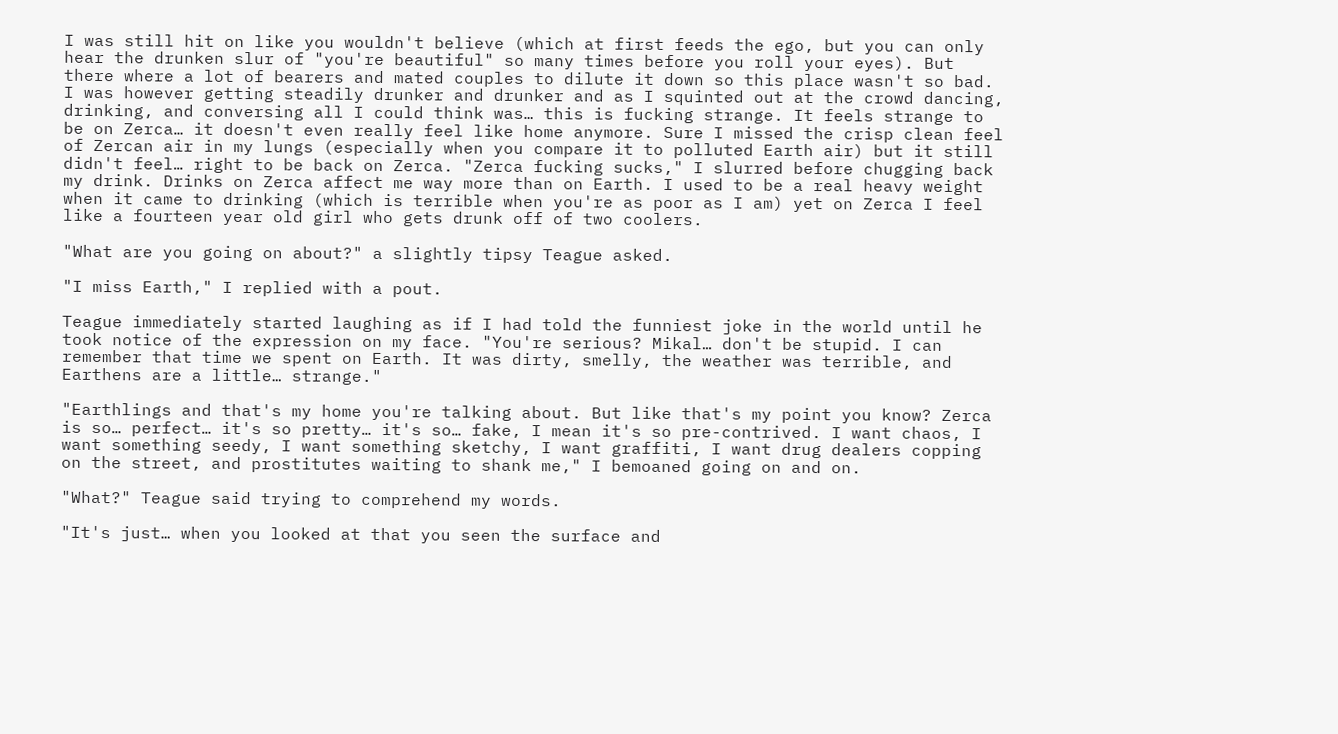I was still hit on like you wouldn't believe (which at first feeds the ego, but you can only hear the drunken slur of "you're beautiful" so many times before you roll your eyes). But there where a lot of bearers and mated couples to dilute it down so this place wasn't so bad. I was however getting steadily drunker and drunker and as I squinted out at the crowd dancing, drinking, and conversing all I could think was… this is fucking strange. It feels strange to be on Zerca… it doesn't even really feel like home anymore. Sure I missed the crisp clean feel of Zercan air in my lungs (especially when you compare it to polluted Earth air) but it still didn't feel… right to be back on Zerca. "Zerca fucking sucks," I slurred before chugging back my drink. Drinks on Zerca affect me way more than on Earth. I used to be a real heavy weight when it came to drinking (which is terrible when you're as poor as I am) yet on Zerca I feel like a fourteen year old girl who gets drunk off of two coolers.

"What are you going on about?" a slightly tipsy Teague asked.

"I miss Earth," I replied with a pout.

Teague immediately started laughing as if I had told the funniest joke in the world until he took notice of the expression on my face. "You're serious? Mikal… don't be stupid. I can remember that time we spent on Earth. It was dirty, smelly, the weather was terrible, and Earthens are a little… strange."

"Earthlings and that's my home you're talking about. But like that's my point you know? Zerca is so… perfect… it's so pretty… it's so… fake, I mean it's so pre-contrived. I want chaos, I want something seedy, I want something sketchy, I want graffiti, I want drug dealers copping on the street, and prostitutes waiting to shank me," I bemoaned going on and on.

"What?" Teague said trying to comprehend my words.

"It's just… when you looked at that you seen the surface and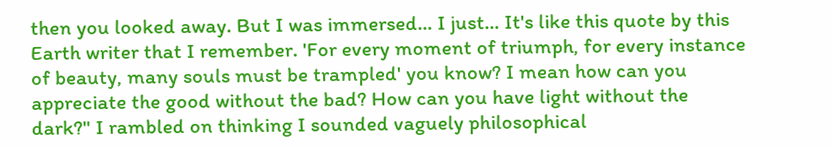then you looked away. But I was immersed… I just… It's like this quote by this Earth writer that I remember. 'For every moment of triumph, for every instance of beauty, many souls must be trampled' you know? I mean how can you appreciate the good without the bad? How can you have light without the dark?" I rambled on thinking I sounded vaguely philosophical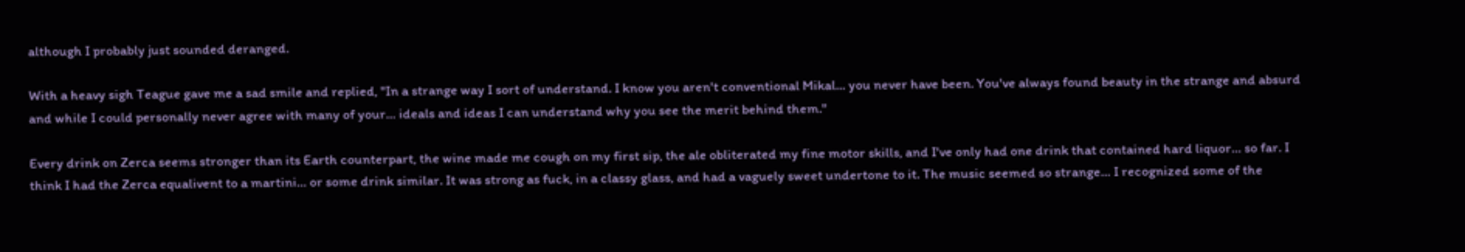although I probably just sounded deranged.

With a heavy sigh Teague gave me a sad smile and replied, "In a strange way I sort of understand. I know you aren't conventional Mikal… you never have been. You've always found beauty in the strange and absurd and while I could personally never agree with many of your… ideals and ideas I can understand why you see the merit behind them."

Every drink on Zerca seems stronger than its Earth counterpart, the wine made me cough on my first sip, the ale obliterated my fine motor skills, and I've only had one drink that contained hard liquor… so far. I think I had the Zerca equalivent to a martini… or some drink similar. It was strong as fuck, in a classy glass, and had a vaguely sweet undertone to it. The music seemed so strange… I recognized some of the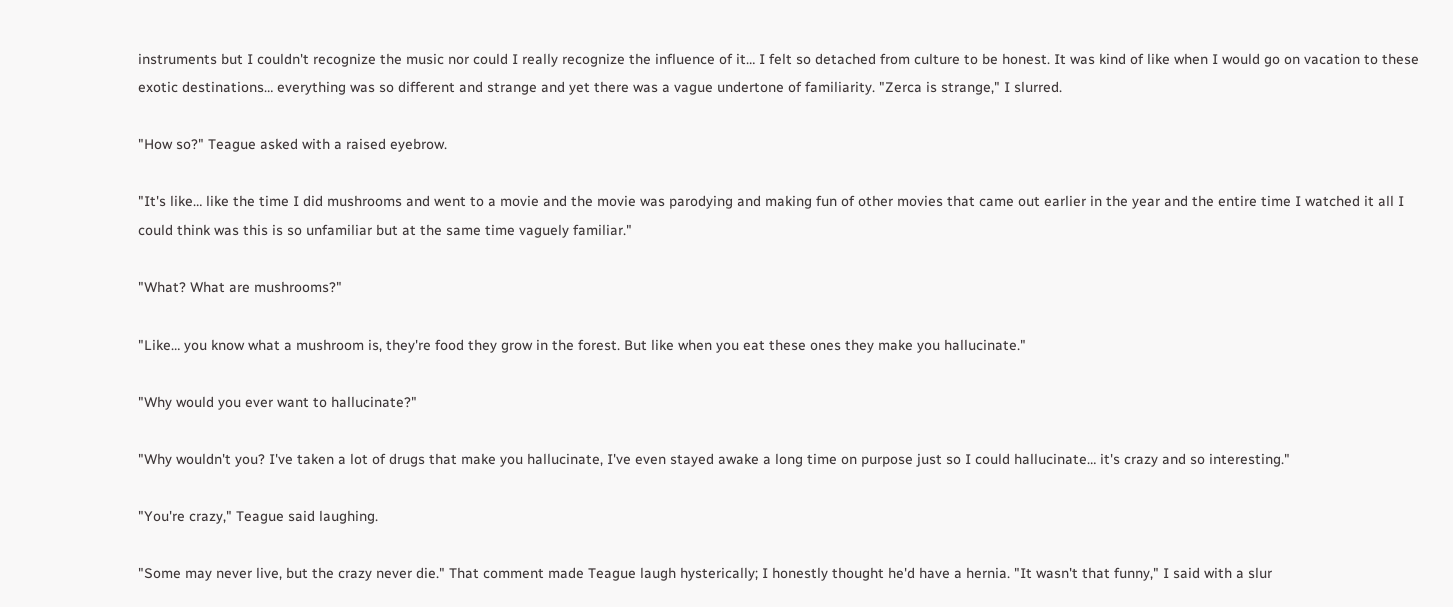instruments but I couldn't recognize the music nor could I really recognize the influence of it… I felt so detached from culture to be honest. It was kind of like when I would go on vacation to these exotic destinations… everything was so different and strange and yet there was a vague undertone of familiarity. "Zerca is strange," I slurred.

"How so?" Teague asked with a raised eyebrow.

"It's like… like the time I did mushrooms and went to a movie and the movie was parodying and making fun of other movies that came out earlier in the year and the entire time I watched it all I could think was this is so unfamiliar but at the same time vaguely familiar."

"What? What are mushrooms?"

"Like… you know what a mushroom is, they're food they grow in the forest. But like when you eat these ones they make you hallucinate."

"Why would you ever want to hallucinate?"

"Why wouldn't you? I've taken a lot of drugs that make you hallucinate, I've even stayed awake a long time on purpose just so I could hallucinate… it's crazy and so interesting."

"You're crazy," Teague said laughing.

"Some may never live, but the crazy never die." That comment made Teague laugh hysterically; I honestly thought he'd have a hernia. "It wasn't that funny," I said with a slur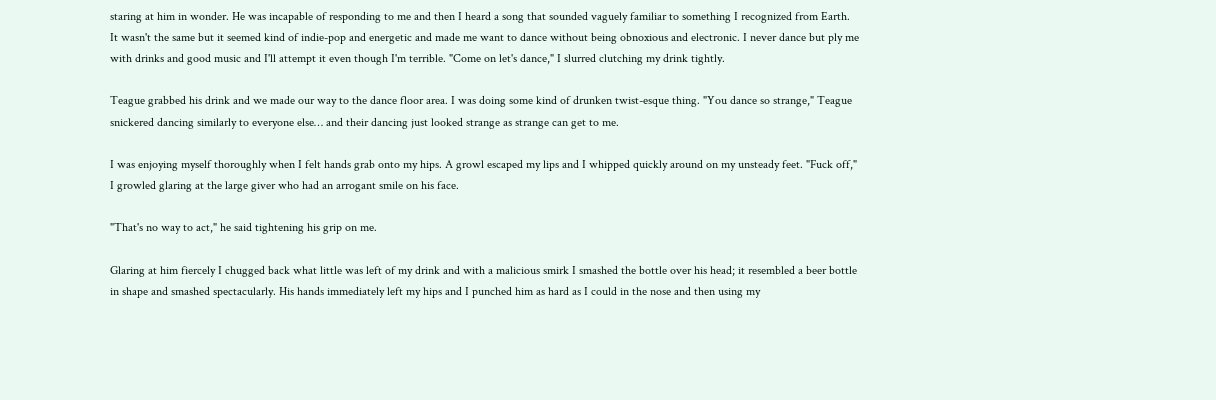staring at him in wonder. He was incapable of responding to me and then I heard a song that sounded vaguely familiar to something I recognized from Earth. It wasn't the same but it seemed kind of indie-pop and energetic and made me want to dance without being obnoxious and electronic. I never dance but ply me with drinks and good music and I'll attempt it even though I'm terrible. "Come on let's dance," I slurred clutching my drink tightly.

Teague grabbed his drink and we made our way to the dance floor area. I was doing some kind of drunken twist-esque thing. "You dance so strange," Teague snickered dancing similarly to everyone else… and their dancing just looked strange as strange can get to me.

I was enjoying myself thoroughly when I felt hands grab onto my hips. A growl escaped my lips and I whipped quickly around on my unsteady feet. "Fuck off," I growled glaring at the large giver who had an arrogant smile on his face.

"That's no way to act," he said tightening his grip on me.

Glaring at him fiercely I chugged back what little was left of my drink and with a malicious smirk I smashed the bottle over his head; it resembled a beer bottle in shape and smashed spectacularly. His hands immediately left my hips and I punched him as hard as I could in the nose and then using my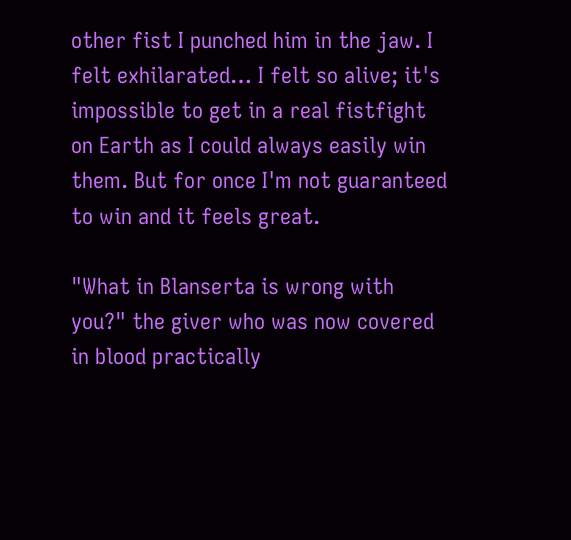other fist I punched him in the jaw. I felt exhilarated… I felt so alive; it's impossible to get in a real fistfight on Earth as I could always easily win them. But for once I'm not guaranteed to win and it feels great.

"What in Blanserta is wrong with you?" the giver who was now covered in blood practically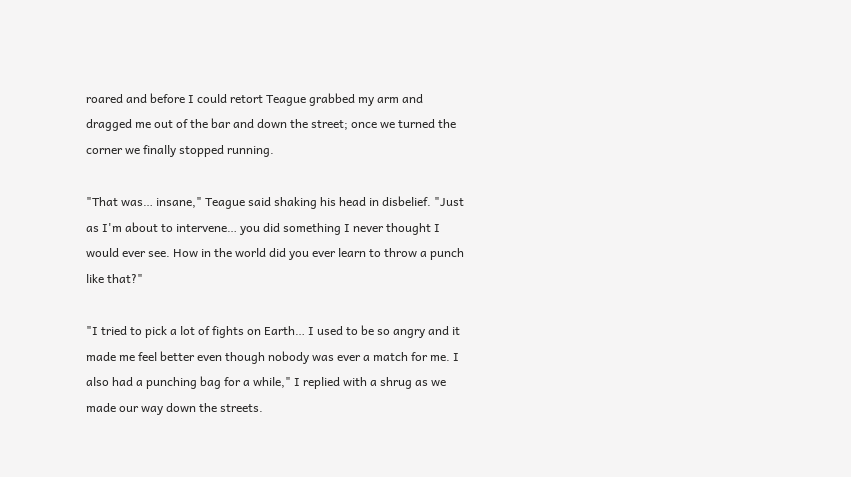roared and before I could retort Teague grabbed my arm and dragged me out of the bar and down the street; once we turned the corner we finally stopped running.

"That was… insane," Teague said shaking his head in disbelief. "Just as I'm about to intervene… you did something I never thought I would ever see. How in the world did you ever learn to throw a punch like that?"

"I tried to pick a lot of fights on Earth… I used to be so angry and it made me feel better even though nobody was ever a match for me. I also had a punching bag for a while," I replied with a shrug as we made our way down the streets.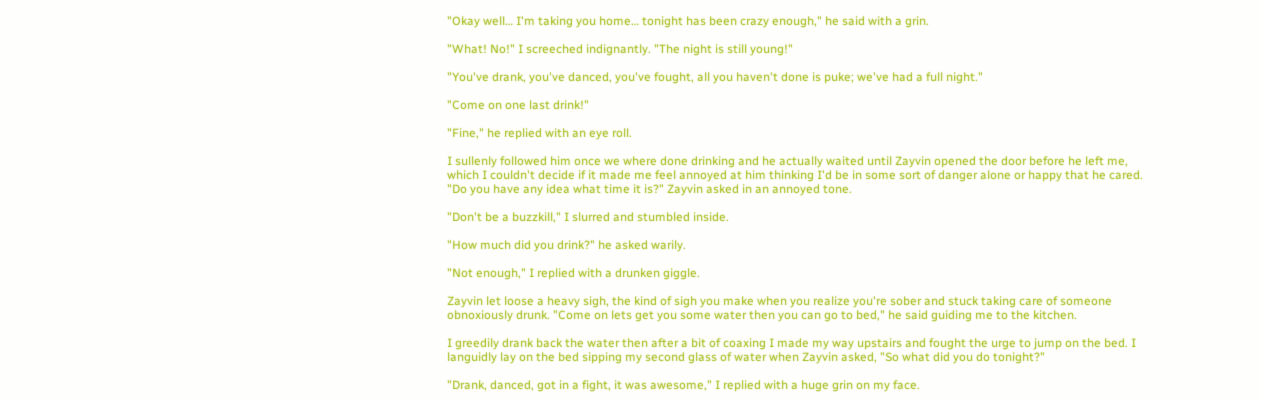"Okay well… I'm taking you home… tonight has been crazy enough," he said with a grin.

"What! No!" I screeched indignantly. "The night is still young!"

"You've drank, you've danced, you've fought, all you haven't done is puke; we've had a full night."

"Come on one last drink!"

"Fine," he replied with an eye roll.

I sullenly followed him once we where done drinking and he actually waited until Zayvin opened the door before he left me, which I couldn't decide if it made me feel annoyed at him thinking I'd be in some sort of danger alone or happy that he cared. "Do you have any idea what time it is?" Zayvin asked in an annoyed tone.

"Don't be a buzzkill," I slurred and stumbled inside.

"How much did you drink?" he asked warily.

"Not enough," I replied with a drunken giggle.

Zayvin let loose a heavy sigh, the kind of sigh you make when you realize you're sober and stuck taking care of someone obnoxiously drunk. "Come on lets get you some water then you can go to bed," he said guiding me to the kitchen.

I greedily drank back the water then after a bit of coaxing I made my way upstairs and fought the urge to jump on the bed. I languidly lay on the bed sipping my second glass of water when Zayvin asked, "So what did you do tonight?"

"Drank, danced, got in a fight, it was awesome," I replied with a huge grin on my face.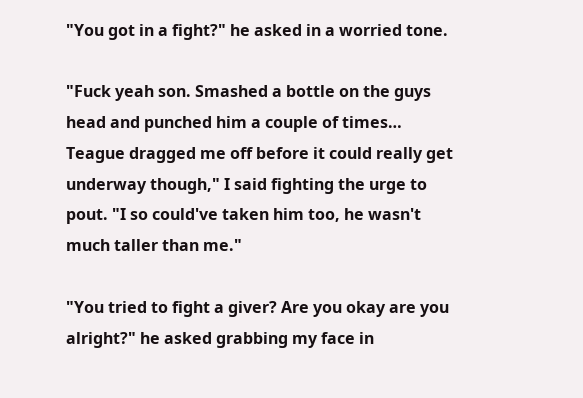"You got in a fight?" he asked in a worried tone.

"Fuck yeah son. Smashed a bottle on the guys head and punched him a couple of times… Teague dragged me off before it could really get underway though," I said fighting the urge to pout. "I so could've taken him too, he wasn't much taller than me."

"You tried to fight a giver? Are you okay are you alright?" he asked grabbing my face in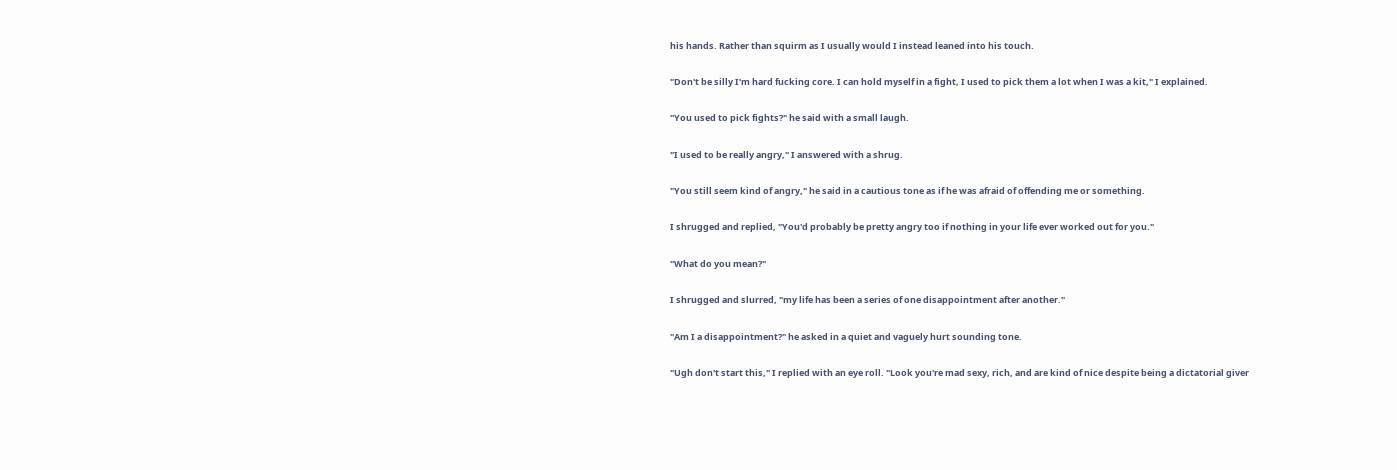his hands. Rather than squirm as I usually would I instead leaned into his touch.

"Don't be silly I'm hard fucking core. I can hold myself in a fight, I used to pick them a lot when I was a kit," I explained.

"You used to pick fights?" he said with a small laugh.

"I used to be really angry," I answered with a shrug.

"You still seem kind of angry," he said in a cautious tone as if he was afraid of offending me or something.

I shrugged and replied, "You'd probably be pretty angry too if nothing in your life ever worked out for you."

"What do you mean?"

I shrugged and slurred, "my life has been a series of one disappointment after another."

"Am I a disappointment?" he asked in a quiet and vaguely hurt sounding tone.

"Ugh don't start this," I replied with an eye roll. "Look you're mad sexy, rich, and are kind of nice despite being a dictatorial giver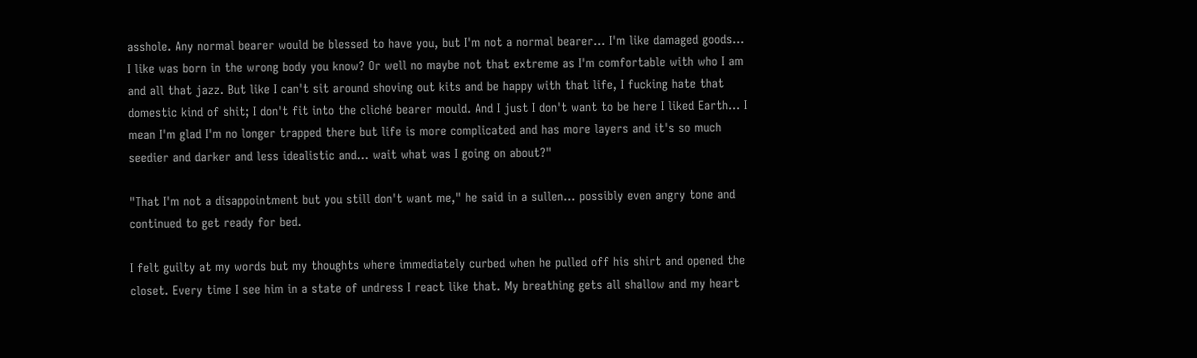asshole. Any normal bearer would be blessed to have you, but I'm not a normal bearer… I'm like damaged goods… I like was born in the wrong body you know? Or well no maybe not that extreme as I'm comfortable with who I am and all that jazz. But like I can't sit around shoving out kits and be happy with that life, I fucking hate that domestic kind of shit; I don't fit into the cliché bearer mould. And I just I don't want to be here I liked Earth… I mean I'm glad I'm no longer trapped there but life is more complicated and has more layers and it's so much seedier and darker and less idealistic and… wait what was I going on about?"

"That I'm not a disappointment but you still don't want me," he said in a sullen… possibly even angry tone and continued to get ready for bed.

I felt guilty at my words but my thoughts where immediately curbed when he pulled off his shirt and opened the closet. Every time I see him in a state of undress I react like that. My breathing gets all shallow and my heart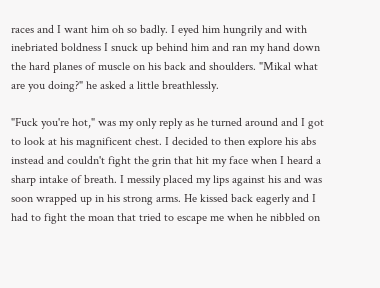races and I want him oh so badly. I eyed him hungrily and with inebriated boldness I snuck up behind him and ran my hand down the hard planes of muscle on his back and shoulders. "Mikal what are you doing?" he asked a little breathlessly.

"Fuck you're hot," was my only reply as he turned around and I got to look at his magnificent chest. I decided to then explore his abs instead and couldn't fight the grin that hit my face when I heard a sharp intake of breath. I messily placed my lips against his and was soon wrapped up in his strong arms. He kissed back eagerly and I had to fight the moan that tried to escape me when he nibbled on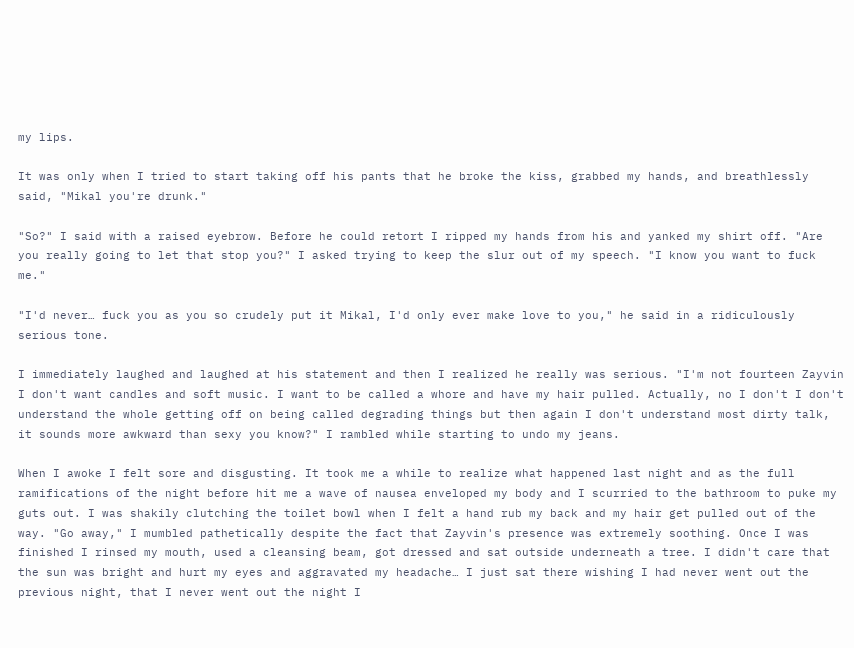my lips.

It was only when I tried to start taking off his pants that he broke the kiss, grabbed my hands, and breathlessly said, "Mikal you're drunk."

"So?" I said with a raised eyebrow. Before he could retort I ripped my hands from his and yanked my shirt off. "Are you really going to let that stop you?" I asked trying to keep the slur out of my speech. "I know you want to fuck me."

"I'd never… fuck you as you so crudely put it Mikal, I'd only ever make love to you," he said in a ridiculously serious tone.

I immediately laughed and laughed at his statement and then I realized he really was serious. "I'm not fourteen Zayvin I don't want candles and soft music. I want to be called a whore and have my hair pulled. Actually, no I don't I don't understand the whole getting off on being called degrading things but then again I don't understand most dirty talk, it sounds more awkward than sexy you know?" I rambled while starting to undo my jeans.

When I awoke I felt sore and disgusting. It took me a while to realize what happened last night and as the full ramifications of the night before hit me a wave of nausea enveloped my body and I scurried to the bathroom to puke my guts out. I was shakily clutching the toilet bowl when I felt a hand rub my back and my hair get pulled out of the way. "Go away," I mumbled pathetically despite the fact that Zayvin's presence was extremely soothing. Once I was finished I rinsed my mouth, used a cleansing beam, got dressed and sat outside underneath a tree. I didn't care that the sun was bright and hurt my eyes and aggravated my headache… I just sat there wishing I had never went out the previous night, that I never went out the night I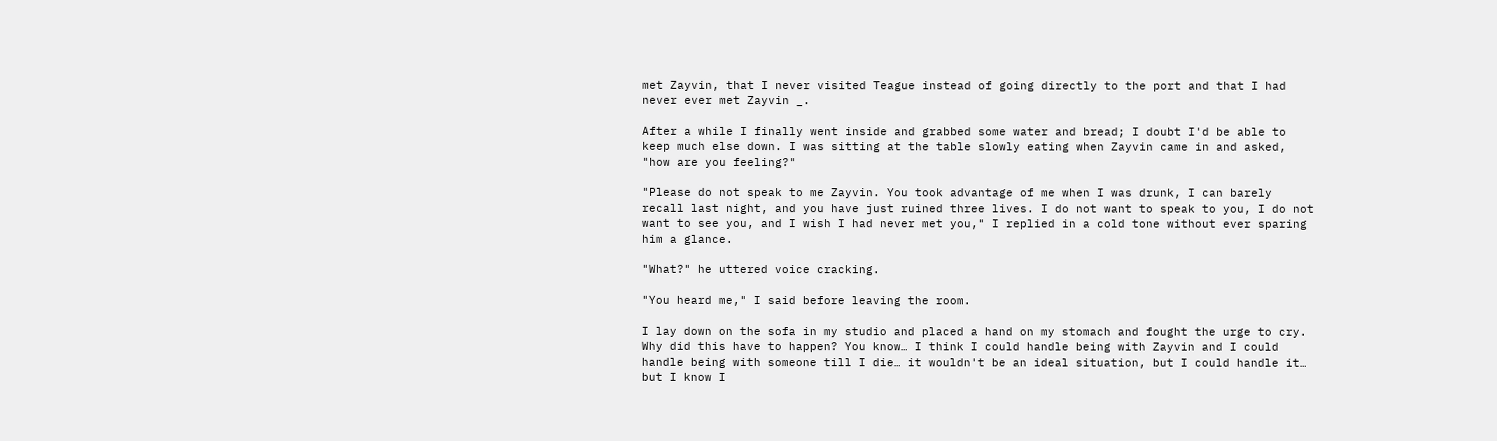met Zayvin, that I never visited Teague instead of going directly to the port and that I had never ever met Zayvin _.

After a while I finally went inside and grabbed some water and bread; I doubt I'd be able to keep much else down. I was sitting at the table slowly eating when Zayvin came in and asked, "how are you feeling?"

"Please do not speak to me Zayvin. You took advantage of me when I was drunk, I can barely recall last night, and you have just ruined three lives. I do not want to speak to you, I do not want to see you, and I wish I had never met you," I replied in a cold tone without ever sparing him a glance.

"What?" he uttered voice cracking.

"You heard me," I said before leaving the room.

I lay down on the sofa in my studio and placed a hand on my stomach and fought the urge to cry. Why did this have to happen? You know… I think I could handle being with Zayvin and I could handle being with someone till I die… it wouldn't be an ideal situation, but I could handle it… but I know I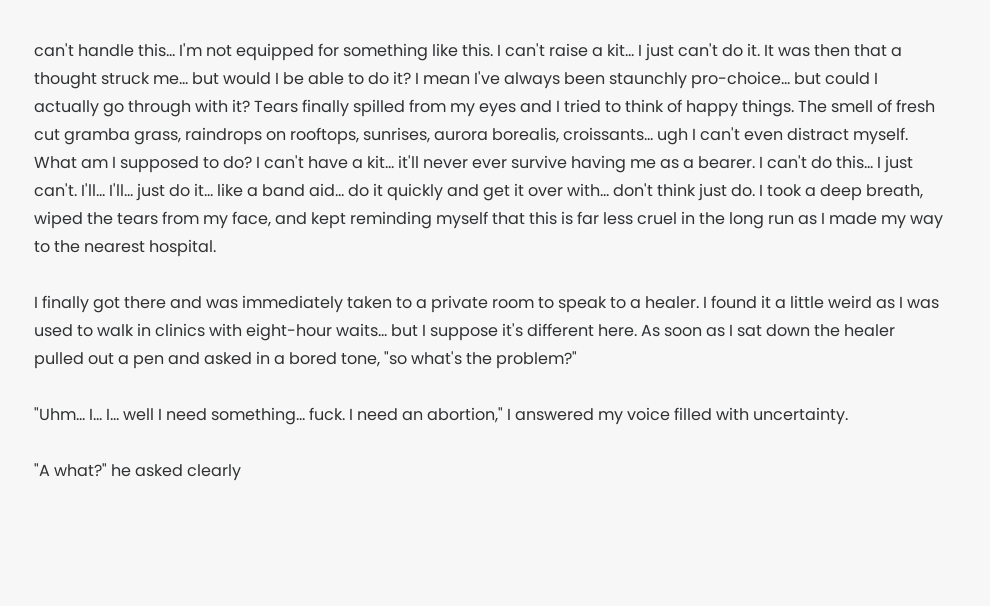can't handle this… I'm not equipped for something like this. I can't raise a kit… I just can't do it. It was then that a thought struck me… but would I be able to do it? I mean I've always been staunchly pro-choice… but could I actually go through with it? Tears finally spilled from my eyes and I tried to think of happy things. The smell of fresh cut gramba grass, raindrops on rooftops, sunrises, aurora borealis, croissants… ugh I can't even distract myself. What am I supposed to do? I can't have a kit… it'll never ever survive having me as a bearer. I can't do this… I just can't. I'll… I'll… just do it… like a band aid… do it quickly and get it over with… don't think just do. I took a deep breath, wiped the tears from my face, and kept reminding myself that this is far less cruel in the long run as I made my way to the nearest hospital.

I finally got there and was immediately taken to a private room to speak to a healer. I found it a little weird as I was used to walk in clinics with eight-hour waits… but I suppose it's different here. As soon as I sat down the healer pulled out a pen and asked in a bored tone, "so what's the problem?"

"Uhm… I… I… well I need something… fuck. I need an abortion," I answered my voice filled with uncertainty.

"A what?" he asked clearly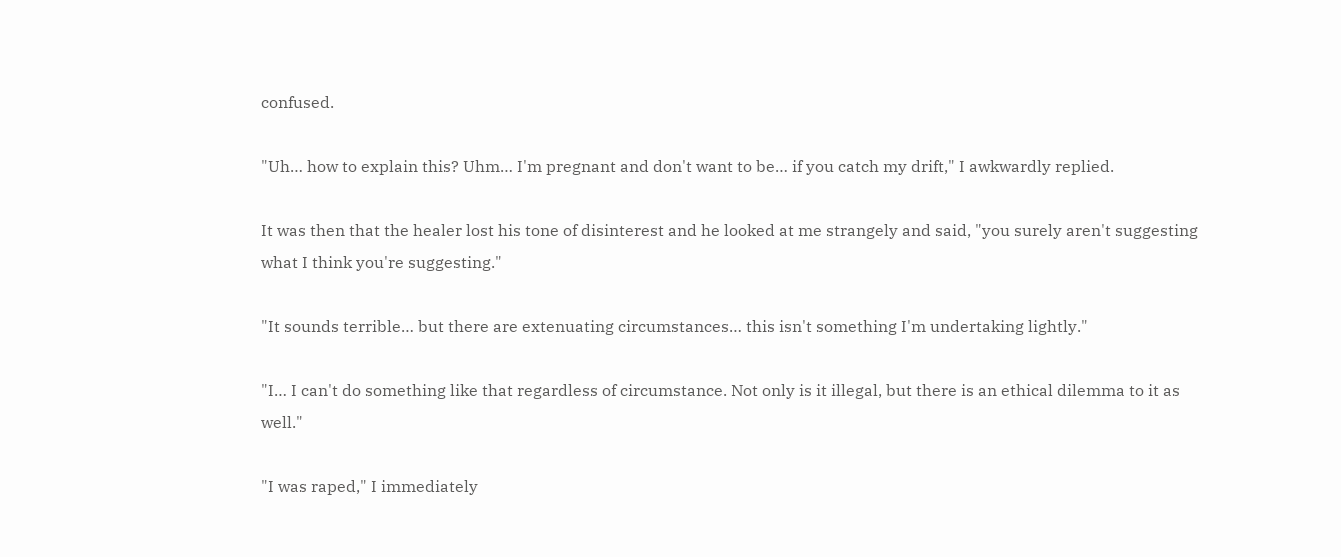confused.

"Uh… how to explain this? Uhm… I'm pregnant and don't want to be… if you catch my drift," I awkwardly replied.

It was then that the healer lost his tone of disinterest and he looked at me strangely and said, "you surely aren't suggesting what I think you're suggesting."

"It sounds terrible… but there are extenuating circumstances… this isn't something I'm undertaking lightly."

"I… I can't do something like that regardless of circumstance. Not only is it illegal, but there is an ethical dilemma to it as well."

"I was raped," I immediately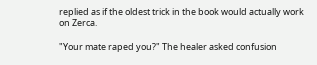replied as if the oldest trick in the book would actually work on Zerca.

"Your mate raped you?" The healer asked confusion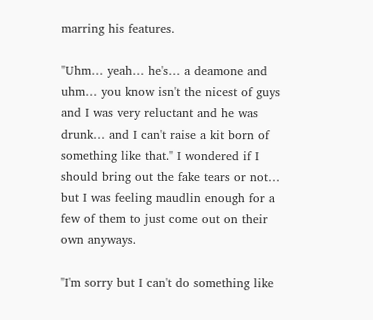marring his features.

"Uhm… yeah… he's… a deamone and uhm… you know isn't the nicest of guys and I was very reluctant and he was drunk… and I can't raise a kit born of something like that." I wondered if I should bring out the fake tears or not… but I was feeling maudlin enough for a few of them to just come out on their own anyways.

"I'm sorry but I can't do something like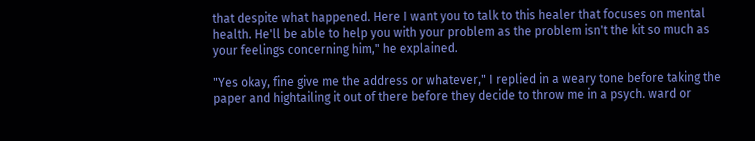that despite what happened. Here I want you to talk to this healer that focuses on mental health. He'll be able to help you with your problem as the problem isn't the kit so much as your feelings concerning him," he explained.

"Yes okay, fine give me the address or whatever," I replied in a weary tone before taking the paper and hightailing it out of there before they decide to throw me in a psych. ward or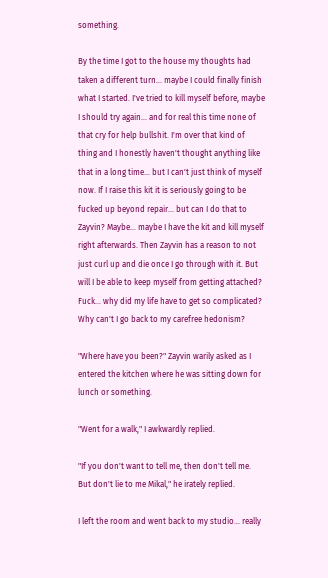something.

By the time I got to the house my thoughts had taken a different turn… maybe I could finally finish what I started. I've tried to kill myself before, maybe I should try again… and for real this time none of that cry for help bullshit. I'm over that kind of thing and I honestly haven't thought anything like that in a long time… but I can't just think of myself now. If I raise this kit it is seriously going to be fucked up beyond repair… but can I do that to Zayvin? Maybe… maybe I have the kit and kill myself right afterwards. Then Zayvin has a reason to not just curl up and die once I go through with it. But will I be able to keep myself from getting attached? Fuck… why did my life have to get so complicated? Why can't I go back to my carefree hedonism?

"Where have you been?" Zayvin warily asked as I entered the kitchen where he was sitting down for lunch or something.

"Went for a walk," I awkwardly replied.

"If you don't want to tell me, then don't tell me. But don't lie to me Mikal," he irately replied.

I left the room and went back to my studio… really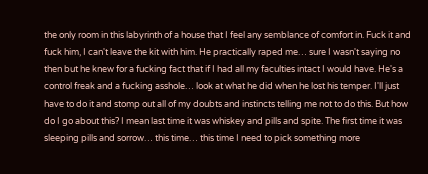the only room in this labyrinth of a house that I feel any semblance of comfort in. Fuck it and fuck him, I can't leave the kit with him. He practically raped me… sure I wasn't saying no then but he knew for a fucking fact that if I had all my faculties intact I would have. He's a control freak and a fucking asshole… look at what he did when he lost his temper. I'll just have to do it and stomp out all of my doubts and instincts telling me not to do this. But how do I go about this? I mean last time it was whiskey and pills and spite. The first time it was sleeping pills and sorrow… this time… this time I need to pick something more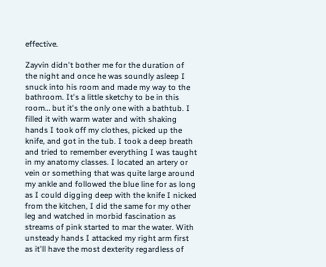effective.

Zayvin didn't bother me for the duration of the night and once he was soundly asleep I snuck into his room and made my way to the bathroom. It's a little sketchy to be in this room… but it's the only one with a bathtub. I filled it with warm water and with shaking hands I took off my clothes, picked up the knife, and got in the tub. I took a deep breath and tried to remember everything I was taught in my anatomy classes. I located an artery or vein or something that was quite large around my ankle and followed the blue line for as long as I could digging deep with the knife I nicked from the kitchen, I did the same for my other leg and watched in morbid fascination as streams of pink started to mar the water. With unsteady hands I attacked my right arm first as it'll have the most dexterity regardless of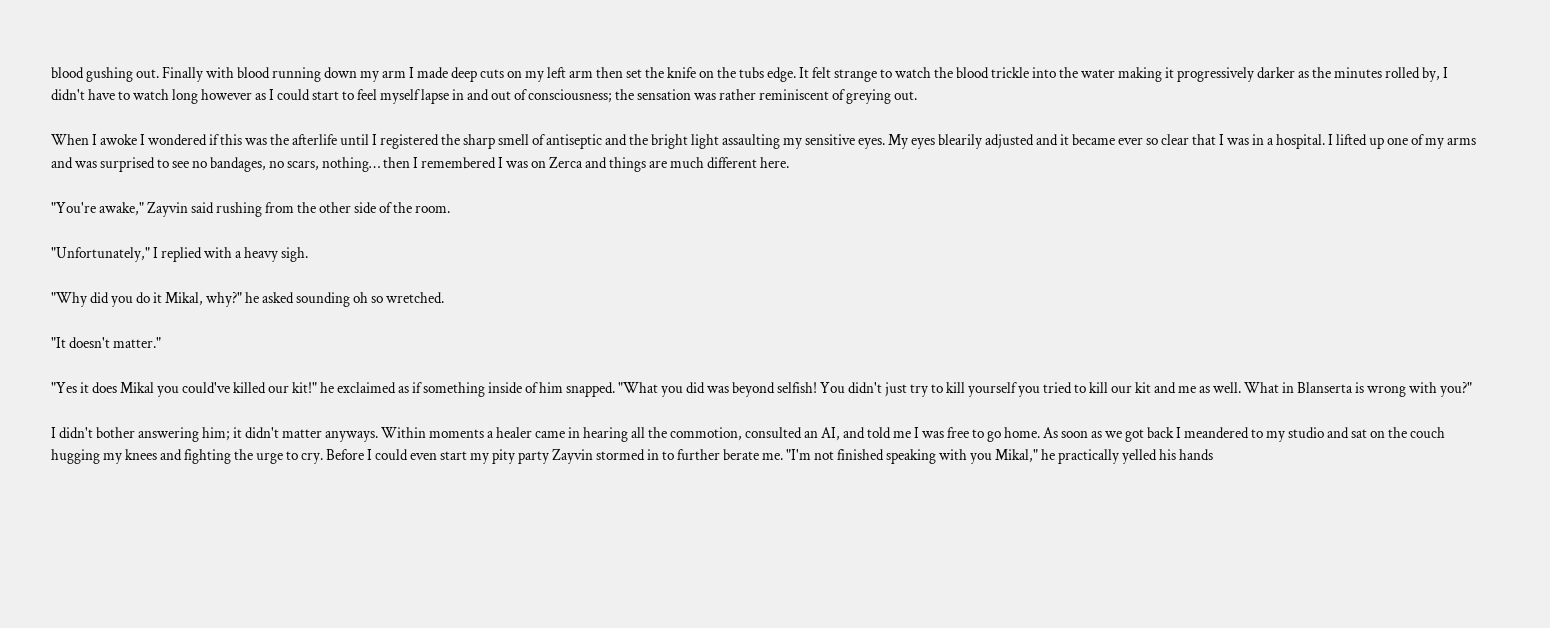blood gushing out. Finally with blood running down my arm I made deep cuts on my left arm then set the knife on the tubs edge. It felt strange to watch the blood trickle into the water making it progressively darker as the minutes rolled by, I didn't have to watch long however as I could start to feel myself lapse in and out of consciousness; the sensation was rather reminiscent of greying out.

When I awoke I wondered if this was the afterlife until I registered the sharp smell of antiseptic and the bright light assaulting my sensitive eyes. My eyes blearily adjusted and it became ever so clear that I was in a hospital. I lifted up one of my arms and was surprised to see no bandages, no scars, nothing… then I remembered I was on Zerca and things are much different here.

"You're awake," Zayvin said rushing from the other side of the room.

"Unfortunately," I replied with a heavy sigh.

"Why did you do it Mikal, why?" he asked sounding oh so wretched.

"It doesn't matter."

"Yes it does Mikal you could've killed our kit!" he exclaimed as if something inside of him snapped. "What you did was beyond selfish! You didn't just try to kill yourself you tried to kill our kit and me as well. What in Blanserta is wrong with you?"

I didn't bother answering him; it didn't matter anyways. Within moments a healer came in hearing all the commotion, consulted an AI, and told me I was free to go home. As soon as we got back I meandered to my studio and sat on the couch hugging my knees and fighting the urge to cry. Before I could even start my pity party Zayvin stormed in to further berate me. "I'm not finished speaking with you Mikal," he practically yelled his hands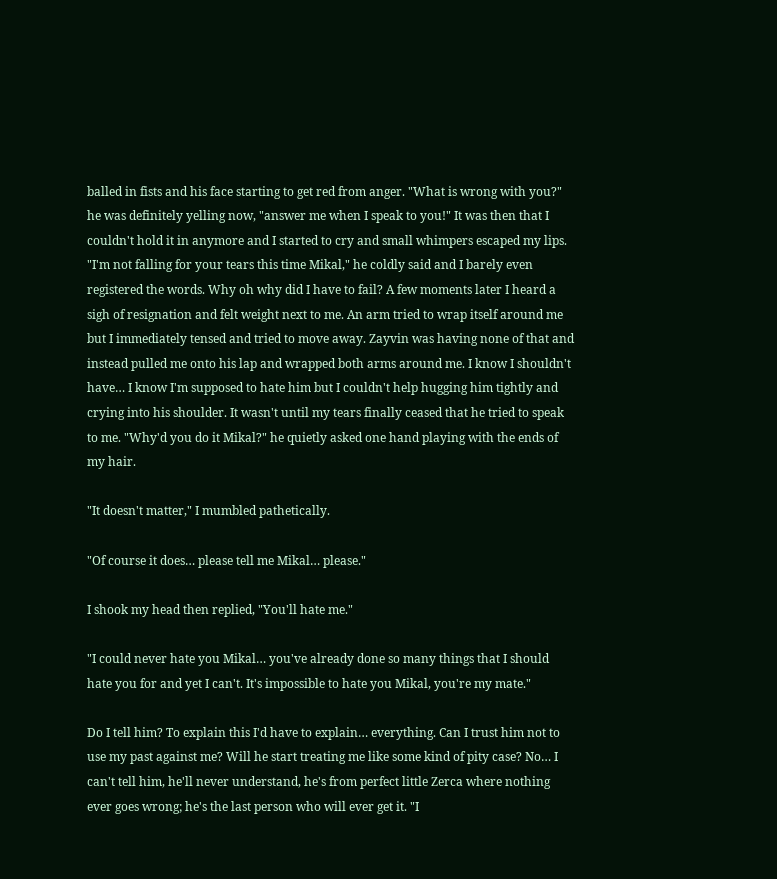balled in fists and his face starting to get red from anger. "What is wrong with you?" he was definitely yelling now, "answer me when I speak to you!" It was then that I couldn't hold it in anymore and I started to cry and small whimpers escaped my lips. "I'm not falling for your tears this time Mikal," he coldly said and I barely even registered the words. Why oh why did I have to fail? A few moments later I heard a sigh of resignation and felt weight next to me. An arm tried to wrap itself around me but I immediately tensed and tried to move away. Zayvin was having none of that and instead pulled me onto his lap and wrapped both arms around me. I know I shouldn't have… I know I'm supposed to hate him but I couldn't help hugging him tightly and crying into his shoulder. It wasn't until my tears finally ceased that he tried to speak to me. "Why'd you do it Mikal?" he quietly asked one hand playing with the ends of my hair.

"It doesn't matter," I mumbled pathetically.

"Of course it does… please tell me Mikal… please."

I shook my head then replied, "You'll hate me."

"I could never hate you Mikal… you've already done so many things that I should hate you for and yet I can't. It's impossible to hate you Mikal, you're my mate."

Do I tell him? To explain this I'd have to explain… everything. Can I trust him not to use my past against me? Will he start treating me like some kind of pity case? No… I can't tell him, he'll never understand, he's from perfect little Zerca where nothing ever goes wrong; he's the last person who will ever get it. "I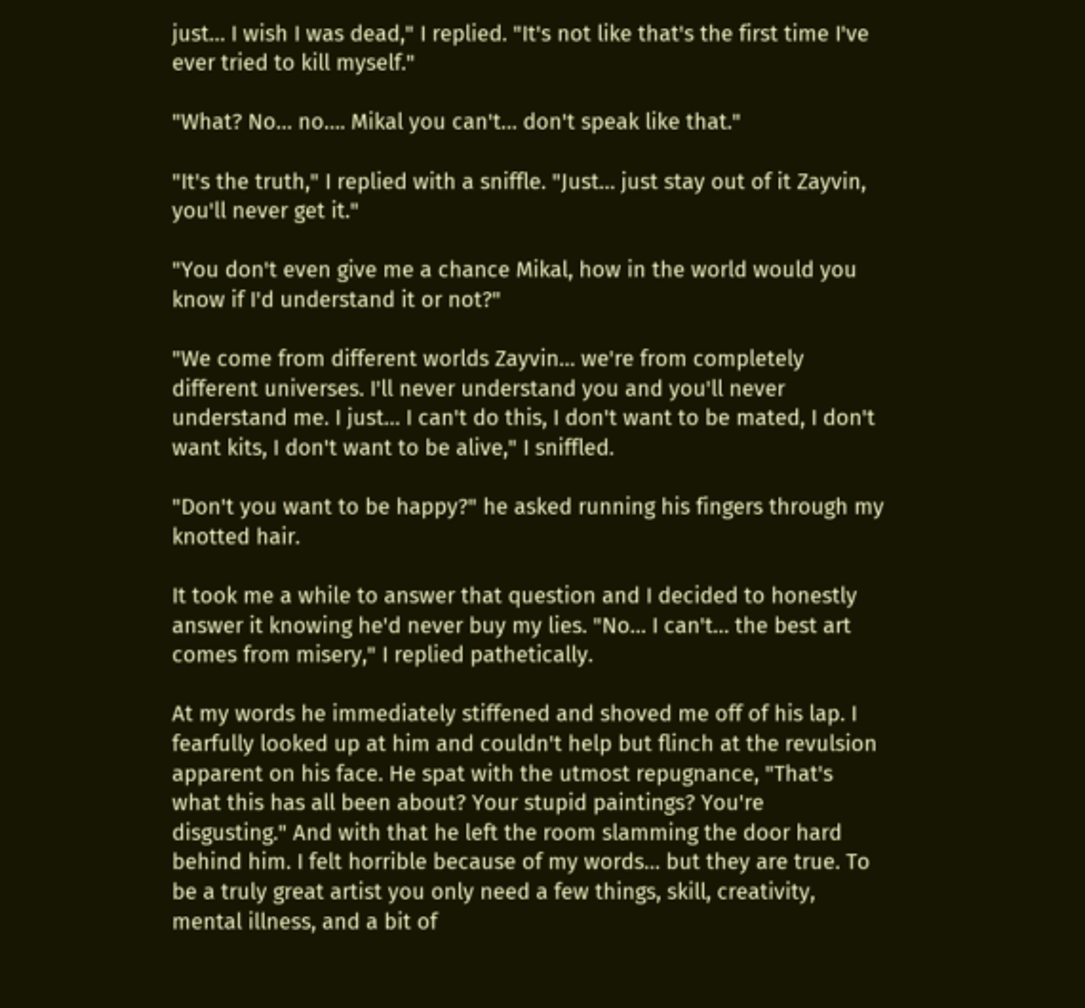just… I wish I was dead," I replied. "It's not like that's the first time I've ever tried to kill myself."

"What? No… no…. Mikal you can't… don't speak like that."

"It's the truth," I replied with a sniffle. "Just… just stay out of it Zayvin, you'll never get it."

"You don't even give me a chance Mikal, how in the world would you know if I'd understand it or not?"

"We come from different worlds Zayvin… we're from completely different universes. I'll never understand you and you'll never understand me. I just… I can't do this, I don't want to be mated, I don't want kits, I don't want to be alive," I sniffled.

"Don't you want to be happy?" he asked running his fingers through my knotted hair.

It took me a while to answer that question and I decided to honestly answer it knowing he'd never buy my lies. "No… I can't… the best art comes from misery," I replied pathetically.

At my words he immediately stiffened and shoved me off of his lap. I fearfully looked up at him and couldn't help but flinch at the revulsion apparent on his face. He spat with the utmost repugnance, "That's what this has all been about? Your stupid paintings? You're disgusting." And with that he left the room slamming the door hard behind him. I felt horrible because of my words… but they are true. To be a truly great artist you only need a few things, skill, creativity, mental illness, and a bit of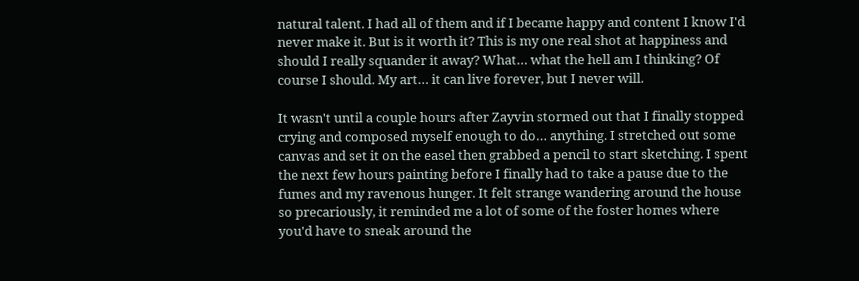natural talent. I had all of them and if I became happy and content I know I'd never make it. But is it worth it? This is my one real shot at happiness and should I really squander it away? What… what the hell am I thinking? Of course I should. My art… it can live forever, but I never will.

It wasn't until a couple hours after Zayvin stormed out that I finally stopped crying and composed myself enough to do… anything. I stretched out some canvas and set it on the easel then grabbed a pencil to start sketching. I spent the next few hours painting before I finally had to take a pause due to the fumes and my ravenous hunger. It felt strange wandering around the house so precariously, it reminded me a lot of some of the foster homes where you'd have to sneak around the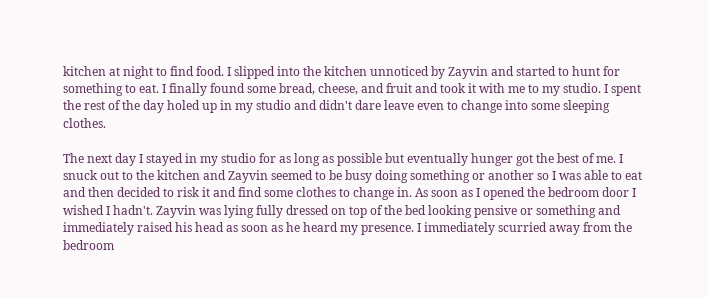kitchen at night to find food. I slipped into the kitchen unnoticed by Zayvin and started to hunt for something to eat. I finally found some bread, cheese, and fruit and took it with me to my studio. I spent the rest of the day holed up in my studio and didn't dare leave even to change into some sleeping clothes.

The next day I stayed in my studio for as long as possible but eventually hunger got the best of me. I snuck out to the kitchen and Zayvin seemed to be busy doing something or another so I was able to eat and then decided to risk it and find some clothes to change in. As soon as I opened the bedroom door I wished I hadn't. Zayvin was lying fully dressed on top of the bed looking pensive or something and immediately raised his head as soon as he heard my presence. I immediately scurried away from the bedroom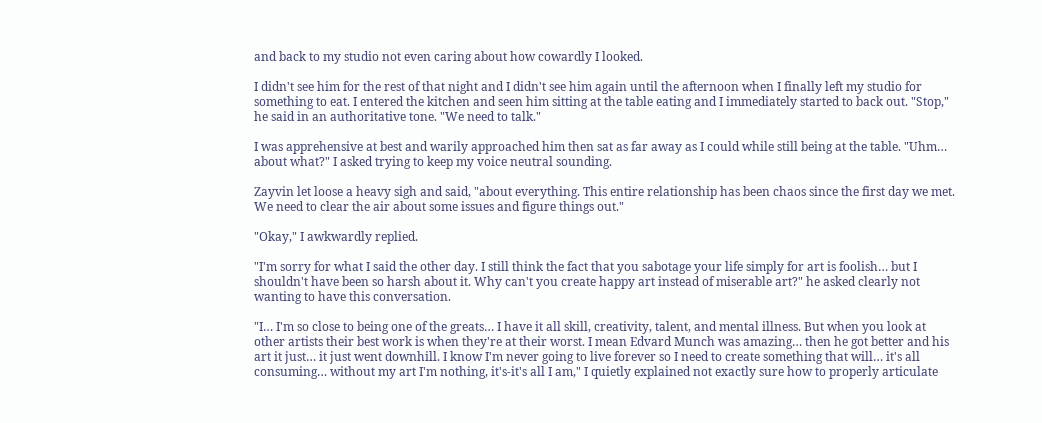and back to my studio not even caring about how cowardly I looked.

I didn't see him for the rest of that night and I didn't see him again until the afternoon when I finally left my studio for something to eat. I entered the kitchen and seen him sitting at the table eating and I immediately started to back out. "Stop," he said in an authoritative tone. "We need to talk."

I was apprehensive at best and warily approached him then sat as far away as I could while still being at the table. "Uhm… about what?" I asked trying to keep my voice neutral sounding.

Zayvin let loose a heavy sigh and said, "about everything. This entire relationship has been chaos since the first day we met. We need to clear the air about some issues and figure things out."

"Okay," I awkwardly replied.

"I'm sorry for what I said the other day. I still think the fact that you sabotage your life simply for art is foolish… but I shouldn't have been so harsh about it. Why can't you create happy art instead of miserable art?" he asked clearly not wanting to have this conversation.

"I… I'm so close to being one of the greats… I have it all skill, creativity, talent, and mental illness. But when you look at other artists their best work is when they're at their worst. I mean Edvard Munch was amazing… then he got better and his art it just… it just went downhill. I know I'm never going to live forever so I need to create something that will… it's all consuming… without my art I'm nothing, it's-it's all I am," I quietly explained not exactly sure how to properly articulate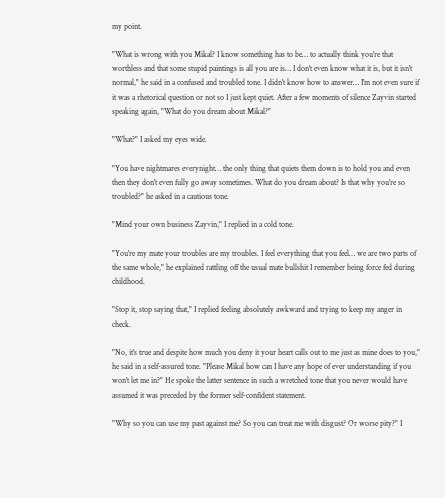my point.

"What is wrong with you Mikal? I know something has to be… to actually think you're that worthless and that some stupid paintings is all you are is… I don't even know what it is, but it isn't normal," he said in a confused and troubled tone. I didn't know how to answer… I'm not even sure if it was a rhetorical question or not so I just kept quiet. After a few moments of silence Zayvin started speaking again, "What do you dream about Mikal?"

"What?" I asked my eyes wide.

"You have nightmares everynight… the only thing that quiets them down is to hold you and even then they don't even fully go away sometimes. What do you dream about? Is that why you're so troubled?" he asked in a cautious tone.

"Mind your own business Zayvin," I replied in a cold tone.

"You're my mate your troubles are my troubles. I feel everything that you feel… we are two parts of the same whole," he explained rattling off the usual mate bullshit I remember being force fed during childhood.

"Stop it, stop saying that," I replied feeling absolutely awkward and trying to keep my anger in check.

"No, it's true and despite how much you deny it your heart calls out to me just as mine does to you," he said in a self-assured tone. "Please Mikal how can I have any hope of ever understanding if you won't let me in?" He spoke the latter sentence in such a wretched tone that you never would have assumed it was preceded by the former self-confident statement.

"Why so you can use my past against me? So you can treat me with disgust? Or worse pity?" I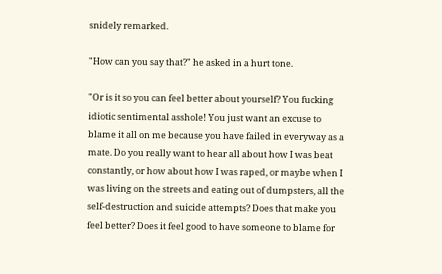snidely remarked.

"How can you say that?" he asked in a hurt tone.

"Or is it so you can feel better about yourself? You fucking idiotic sentimental asshole! You just want an excuse to blame it all on me because you have failed in everyway as a mate. Do you really want to hear all about how I was beat constantly, or how about how I was raped, or maybe when I was living on the streets and eating out of dumpsters, all the self-destruction and suicide attempts? Does that make you feel better? Does it feel good to have someone to blame for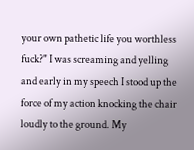your own pathetic life you worthless fuck?" I was screaming and yelling and early in my speech I stood up the force of my action knocking the chair loudly to the ground. My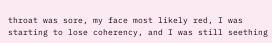throat was sore, my face most likely red, I was starting to lose coherency, and I was still seething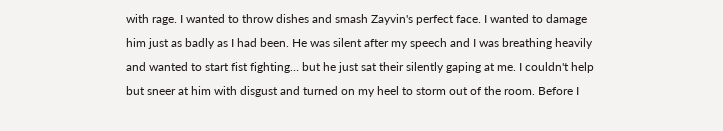with rage. I wanted to throw dishes and smash Zayvin's perfect face. I wanted to damage him just as badly as I had been. He was silent after my speech and I was breathing heavily and wanted to start fist fighting… but he just sat their silently gaping at me. I couldn't help but sneer at him with disgust and turned on my heel to storm out of the room. Before I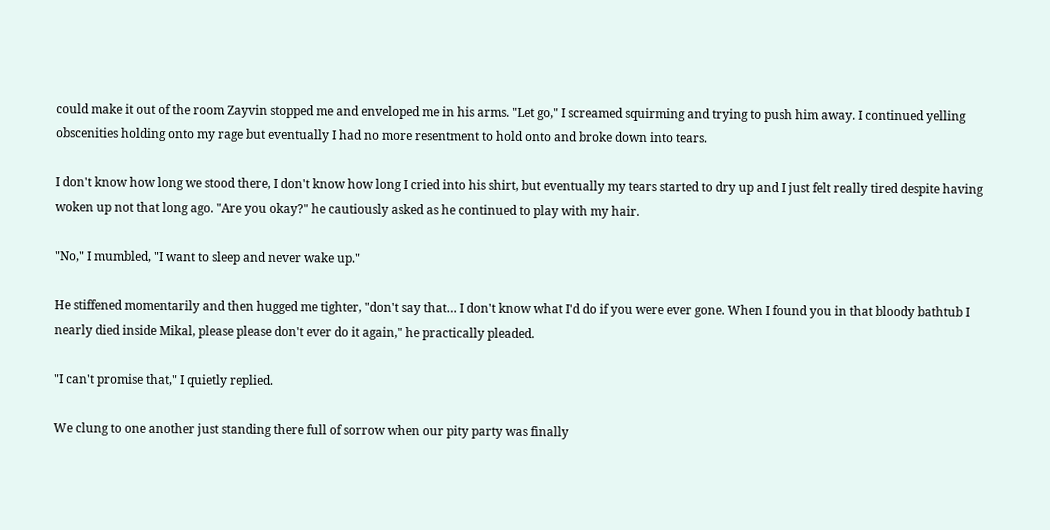could make it out of the room Zayvin stopped me and enveloped me in his arms. "Let go," I screamed squirming and trying to push him away. I continued yelling obscenities holding onto my rage but eventually I had no more resentment to hold onto and broke down into tears.

I don't know how long we stood there, I don't know how long I cried into his shirt, but eventually my tears started to dry up and I just felt really tired despite having woken up not that long ago. "Are you okay?" he cautiously asked as he continued to play with my hair.

"No," I mumbled, "I want to sleep and never wake up."

He stiffened momentarily and then hugged me tighter, "don't say that… I don't know what I'd do if you were ever gone. When I found you in that bloody bathtub I nearly died inside Mikal, please please don't ever do it again," he practically pleaded.

"I can't promise that," I quietly replied.

We clung to one another just standing there full of sorrow when our pity party was finally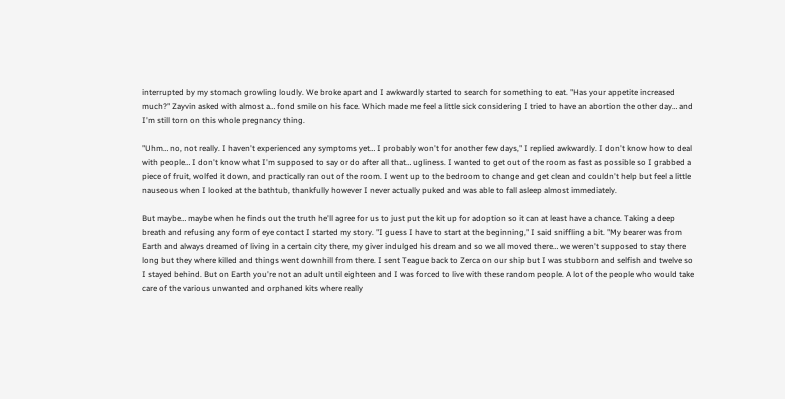interrupted by my stomach growling loudly. We broke apart and I awkwardly started to search for something to eat. "Has your appetite increased much?" Zayvin asked with almost a… fond smile on his face. Which made me feel a little sick considering I tried to have an abortion the other day… and I'm still torn on this whole pregnancy thing.

"Uhm… no, not really. I haven't experienced any symptoms yet… I probably won't for another few days," I replied awkwardly. I don't know how to deal with people… I don't know what I'm supposed to say or do after all that… ugliness. I wanted to get out of the room as fast as possible so I grabbed a piece of fruit, wolfed it down, and practically ran out of the room. I went up to the bedroom to change and get clean and couldn't help but feel a little nauseous when I looked at the bathtub, thankfully however I never actually puked and was able to fall asleep almost immediately.

But maybe… maybe when he finds out the truth he'll agree for us to just put the kit up for adoption so it can at least have a chance. Taking a deep breath and refusing any form of eye contact I started my story. "I guess I have to start at the beginning," I said sniffling a bit. "My bearer was from Earth and always dreamed of living in a certain city there, my giver indulged his dream and so we all moved there… we weren't supposed to stay there long but they where killed and things went downhill from there. I sent Teague back to Zerca on our ship but I was stubborn and selfish and twelve so I stayed behind. But on Earth you're not an adult until eighteen and I was forced to live with these random people. A lot of the people who would take care of the various unwanted and orphaned kits where really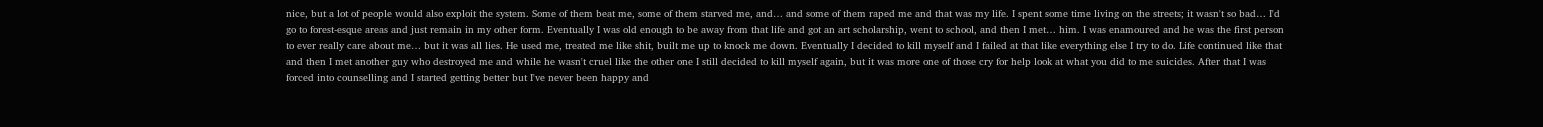nice, but a lot of people would also exploit the system. Some of them beat me, some of them starved me, and… and some of them raped me and that was my life. I spent some time living on the streets; it wasn't so bad… I'd go to forest-esque areas and just remain in my other form. Eventually I was old enough to be away from that life and got an art scholarship, went to school, and then I met… him. I was enamoured and he was the first person to ever really care about me… but it was all lies. He used me, treated me like shit, built me up to knock me down. Eventually I decided to kill myself and I failed at that like everything else I try to do. Life continued like that and then I met another guy who destroyed me and while he wasn't cruel like the other one I still decided to kill myself again, but it was more one of those cry for help look at what you did to me suicides. After that I was forced into counselling and I started getting better but I've never been happy and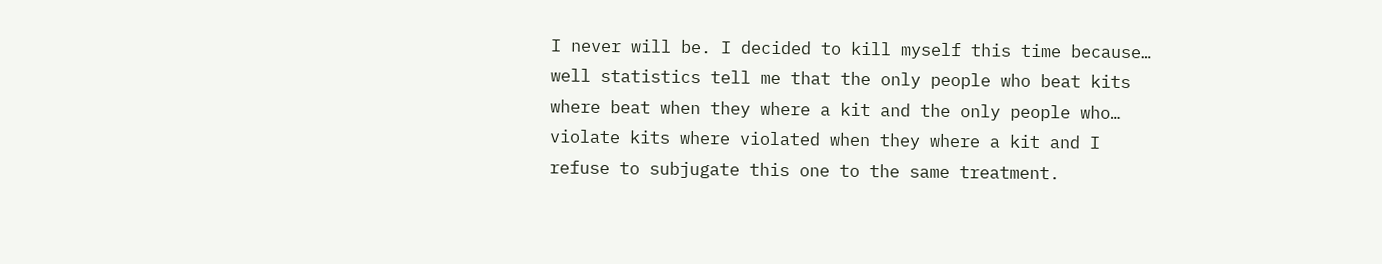I never will be. I decided to kill myself this time because… well statistics tell me that the only people who beat kits where beat when they where a kit and the only people who… violate kits where violated when they where a kit and I refuse to subjugate this one to the same treatment.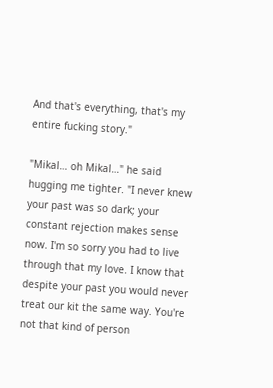And that's everything, that's my entire fucking story."

"Mikal… oh Mikal…" he said hugging me tighter. "I never knew your past was so dark; your constant rejection makes sense now. I'm so sorry you had to live through that my love. I know that despite your past you would never treat our kit the same way. You're not that kind of person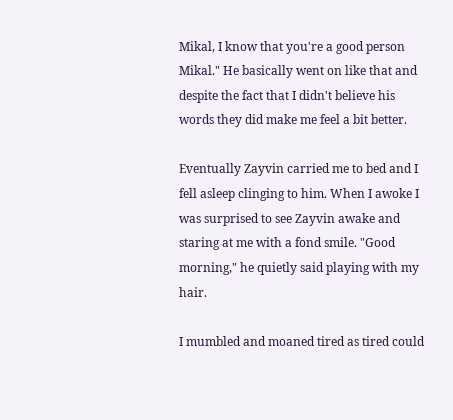Mikal, I know that you're a good person Mikal." He basically went on like that and despite the fact that I didn't believe his words they did make me feel a bit better.

Eventually Zayvin carried me to bed and I fell asleep clinging to him. When I awoke I was surprised to see Zayvin awake and staring at me with a fond smile. "Good morning," he quietly said playing with my hair.

I mumbled and moaned tired as tired could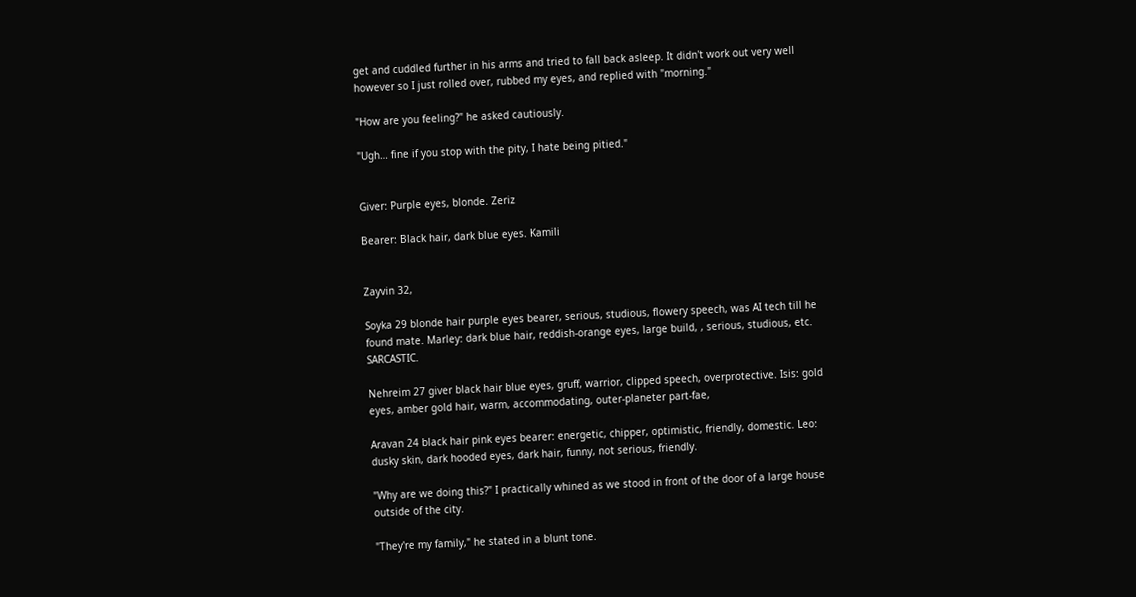get and cuddled further in his arms and tried to fall back asleep. It didn't work out very well however so I just rolled over, rubbed my eyes, and replied with "morning."

"How are you feeling?" he asked cautiously.

"Ugh… fine if you stop with the pity, I hate being pitied."


Giver: Purple eyes, blonde. Zeriz

Bearer: Black hair, dark blue eyes. Kamili


Zayvin 32,

Soyka 29 blonde hair purple eyes bearer, serious, studious, flowery speech, was AI tech till he found mate. Marley: dark blue hair, reddish-orange eyes, large build, , serious, studious, etc. SARCASTIC.

Nehreim 27 giver black hair blue eyes, gruff, warrior, clipped speech, overprotective. Isis: gold eyes, amber gold hair, warm, accommodating, outer-planeter part-fae,

Aravan 24 black hair pink eyes bearer: energetic, chipper, optimistic, friendly, domestic. Leo: dusky skin, dark hooded eyes, dark hair, funny, not serious, friendly.

"Why are we doing this?" I practically whined as we stood in front of the door of a large house outside of the city.

"They're my family," he stated in a blunt tone.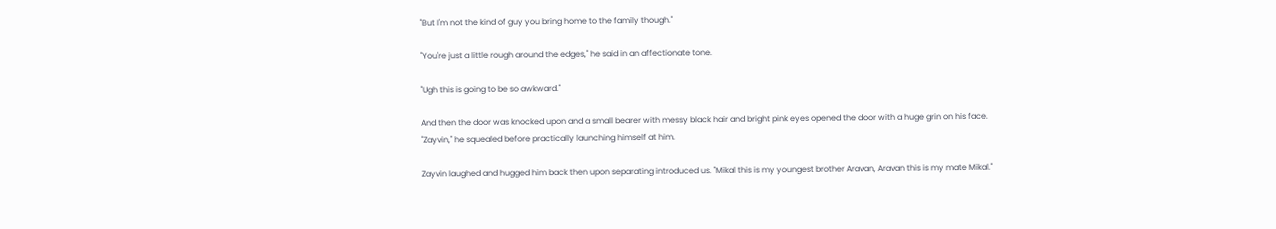"But I'm not the kind of guy you bring home to the family though."

"You're just a little rough around the edges," he said in an affectionate tone.

"Ugh this is going to be so awkward."

And then the door was knocked upon and a small bearer with messy black hair and bright pink eyes opened the door with a huge grin on his face. "Zayvin," he squealed before practically launching himself at him.

Zayvin laughed and hugged him back then upon separating introduced us. "Mikal this is my youngest brother Aravan, Aravan this is my mate Mikal."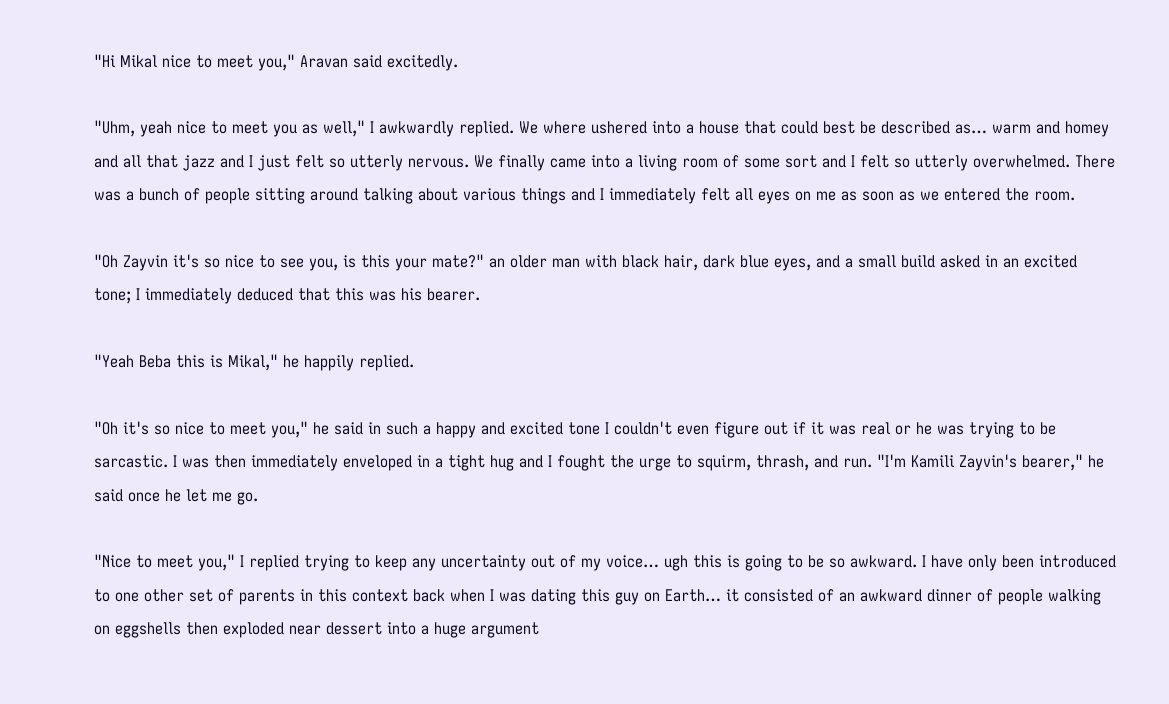"Hi Mikal nice to meet you," Aravan said excitedly.

"Uhm, yeah nice to meet you as well," I awkwardly replied. We where ushered into a house that could best be described as… warm and homey and all that jazz and I just felt so utterly nervous. We finally came into a living room of some sort and I felt so utterly overwhelmed. There was a bunch of people sitting around talking about various things and I immediately felt all eyes on me as soon as we entered the room.

"Oh Zayvin it's so nice to see you, is this your mate?" an older man with black hair, dark blue eyes, and a small build asked in an excited tone; I immediately deduced that this was his bearer.

"Yeah Beba this is Mikal," he happily replied.

"Oh it's so nice to meet you," he said in such a happy and excited tone I couldn't even figure out if it was real or he was trying to be sarcastic. I was then immediately enveloped in a tight hug and I fought the urge to squirm, thrash, and run. "I'm Kamili Zayvin's bearer," he said once he let me go.

"Nice to meet you," I replied trying to keep any uncertainty out of my voice… ugh this is going to be so awkward. I have only been introduced to one other set of parents in this context back when I was dating this guy on Earth… it consisted of an awkward dinner of people walking on eggshells then exploded near dessert into a huge argument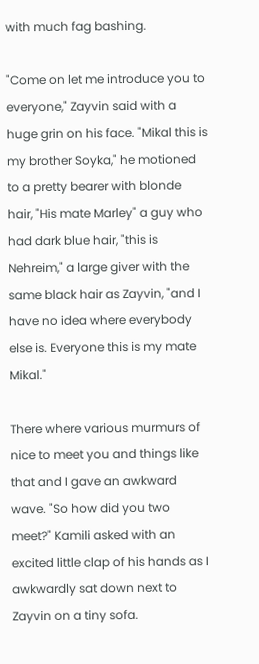with much fag bashing.

"Come on let me introduce you to everyone," Zayvin said with a huge grin on his face. "Mikal this is my brother Soyka," he motioned to a pretty bearer with blonde hair, "His mate Marley" a guy who had dark blue hair, "this is Nehreim," a large giver with the same black hair as Zayvin, "and I have no idea where everybody else is. Everyone this is my mate Mikal."

There where various murmurs of nice to meet you and things like that and I gave an awkward wave. "So how did you two meet?" Kamili asked with an excited little clap of his hands as I awkwardly sat down next to Zayvin on a tiny sofa.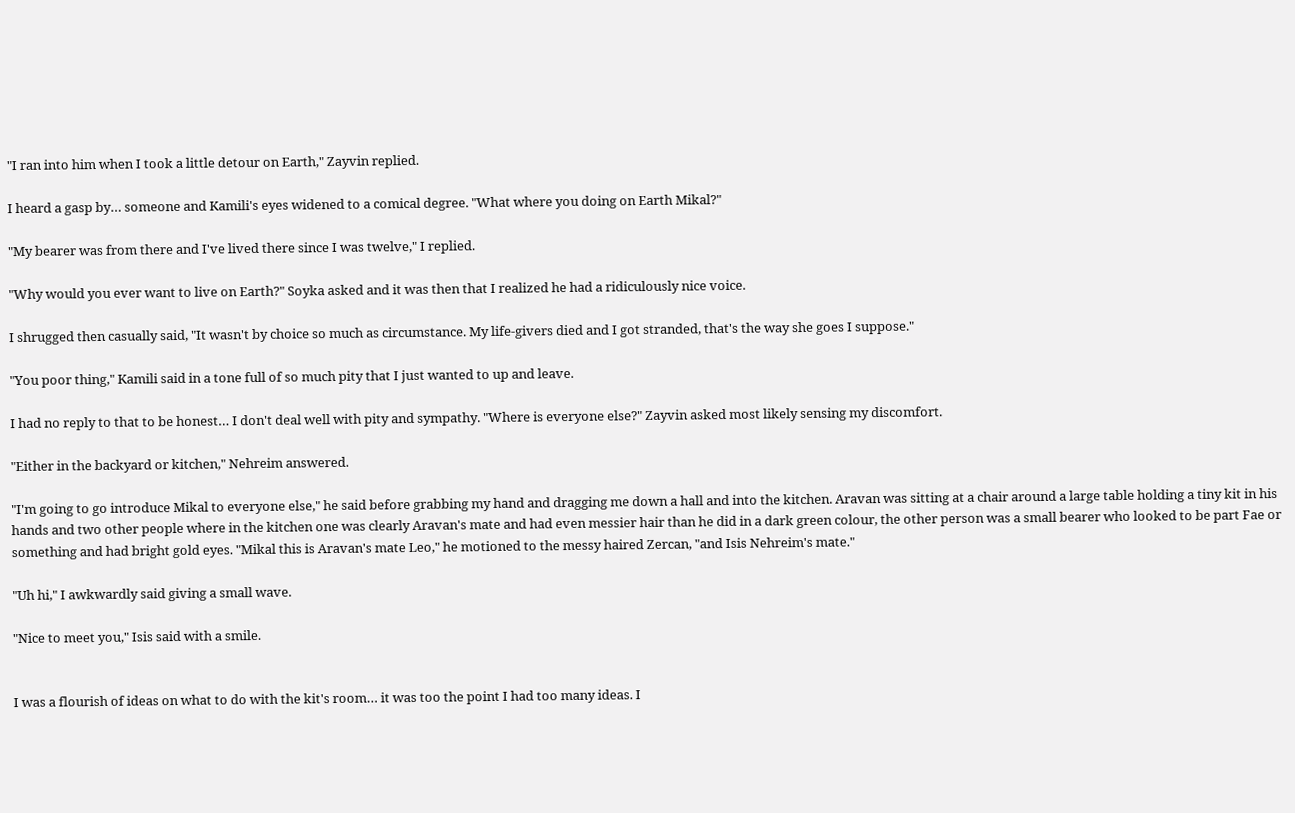"I ran into him when I took a little detour on Earth," Zayvin replied.

I heard a gasp by… someone and Kamili's eyes widened to a comical degree. "What where you doing on Earth Mikal?"

"My bearer was from there and I've lived there since I was twelve," I replied.

"Why would you ever want to live on Earth?" Soyka asked and it was then that I realized he had a ridiculously nice voice.

I shrugged then casually said, "It wasn't by choice so much as circumstance. My life-givers died and I got stranded, that's the way she goes I suppose."

"You poor thing," Kamili said in a tone full of so much pity that I just wanted to up and leave.

I had no reply to that to be honest… I don't deal well with pity and sympathy. "Where is everyone else?" Zayvin asked most likely sensing my discomfort.

"Either in the backyard or kitchen," Nehreim answered.

"I'm going to go introduce Mikal to everyone else," he said before grabbing my hand and dragging me down a hall and into the kitchen. Aravan was sitting at a chair around a large table holding a tiny kit in his hands and two other people where in the kitchen one was clearly Aravan's mate and had even messier hair than he did in a dark green colour, the other person was a small bearer who looked to be part Fae or something and had bright gold eyes. "Mikal this is Aravan's mate Leo," he motioned to the messy haired Zercan, "and Isis Nehreim's mate."

"Uh hi," I awkwardly said giving a small wave.

"Nice to meet you," Isis said with a smile.


I was a flourish of ideas on what to do with the kit's room… it was too the point I had too many ideas. I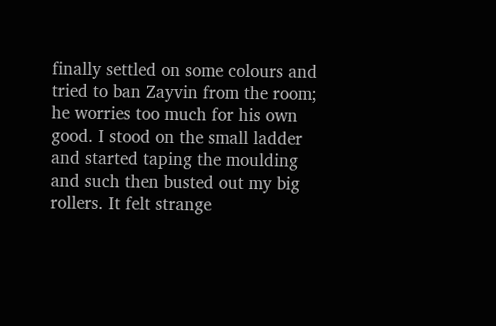finally settled on some colours and tried to ban Zayvin from the room; he worries too much for his own good. I stood on the small ladder and started taping the moulding and such then busted out my big rollers. It felt strange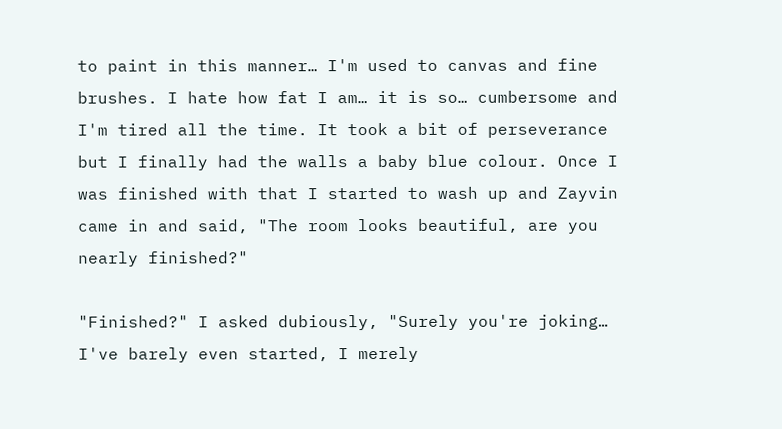to paint in this manner… I'm used to canvas and fine brushes. I hate how fat I am… it is so… cumbersome and I'm tired all the time. It took a bit of perseverance but I finally had the walls a baby blue colour. Once I was finished with that I started to wash up and Zayvin came in and said, "The room looks beautiful, are you nearly finished?"

"Finished?" I asked dubiously, "Surely you're joking… I've barely even started, I merely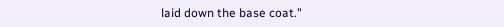laid down the base coat."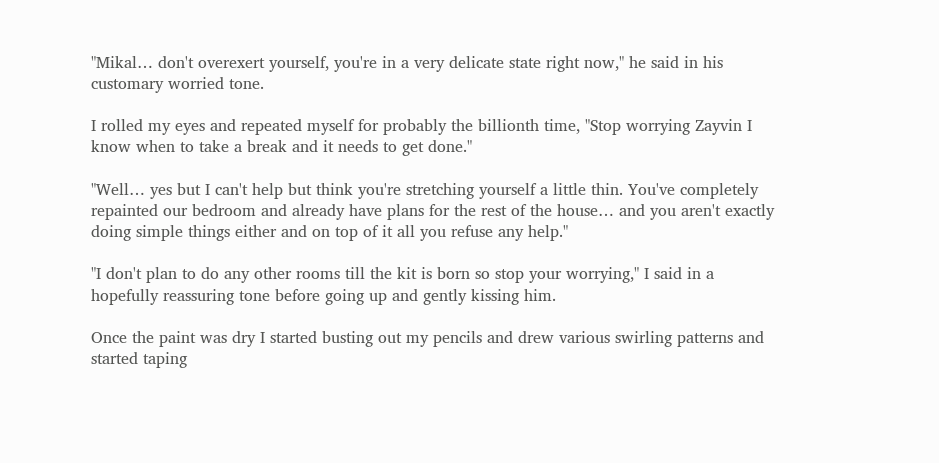"Mikal… don't overexert yourself, you're in a very delicate state right now," he said in his customary worried tone.

I rolled my eyes and repeated myself for probably the billionth time, "Stop worrying Zayvin I know when to take a break and it needs to get done."

"Well… yes but I can't help but think you're stretching yourself a little thin. You've completely repainted our bedroom and already have plans for the rest of the house… and you aren't exactly doing simple things either and on top of it all you refuse any help."

"I don't plan to do any other rooms till the kit is born so stop your worrying," I said in a hopefully reassuring tone before going up and gently kissing him.

Once the paint was dry I started busting out my pencils and drew various swirling patterns and started taping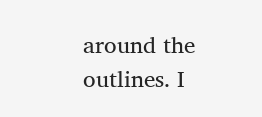around the outlines. I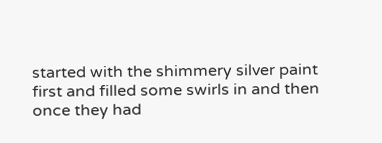started with the shimmery silver paint first and filled some swirls in and then once they had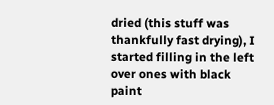dried (this stuff was thankfully fast drying), I started filling in the left over ones with black paint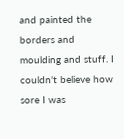and painted the borders and moulding and stuff. I couldn't believe how sore I was